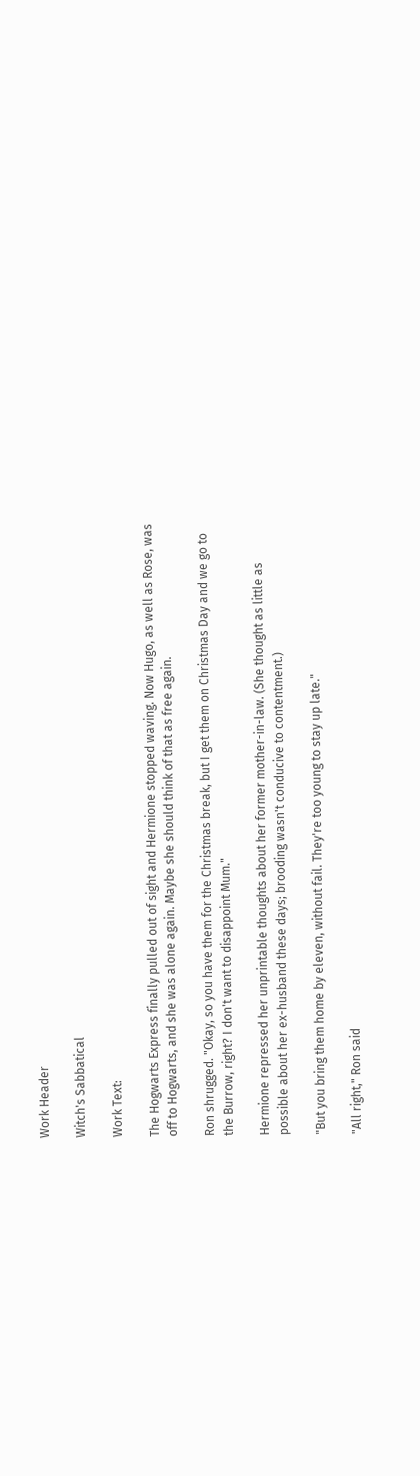Work Header

Witch's Sabbatical

Work Text:

The Hogwarts Express finally pulled out of sight and Hermione stopped waving. Now Hugo, as well as Rose, was off to Hogwarts, and she was alone again. Maybe she should think of that as free again.

Ron shrugged. "Okay, so you have them for the Christmas break, but I get them on Christmas Day and we go to the Burrow, right? I don't want to disappoint Mum."

Hermione repressed her unprintable thoughts about her former mother-in-law. (She thought as little as possible about her ex-husband these days; brooding wasn't conducive to contentment.)

"But you bring them home by eleven, without fail. They're too young to stay up late."

"All right," Ron said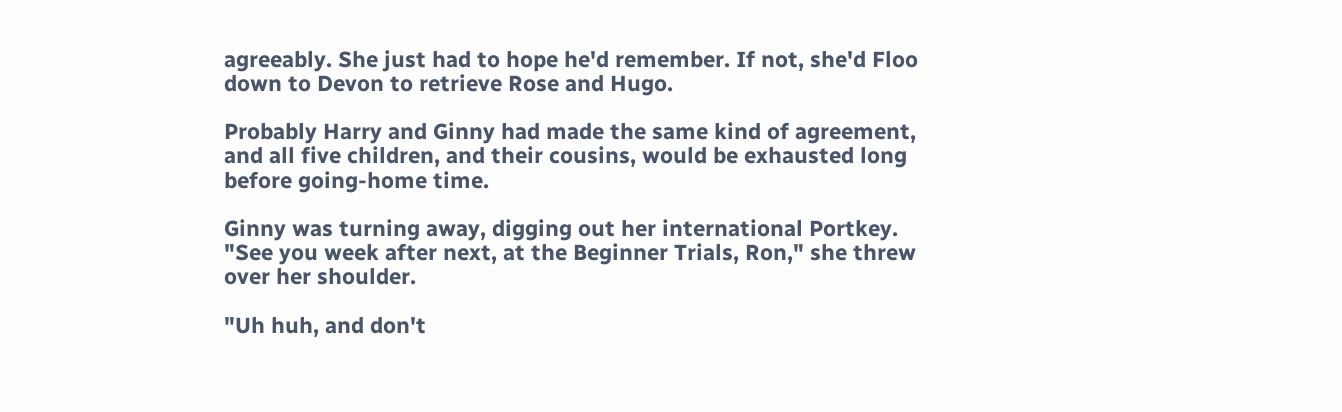agreeably. She just had to hope he'd remember. If not, she'd Floo down to Devon to retrieve Rose and Hugo.

Probably Harry and Ginny had made the same kind of agreement, and all five children, and their cousins, would be exhausted long before going-home time.

Ginny was turning away, digging out her international Portkey. "See you week after next, at the Beginner Trials, Ron," she threw over her shoulder.

"Uh huh, and don't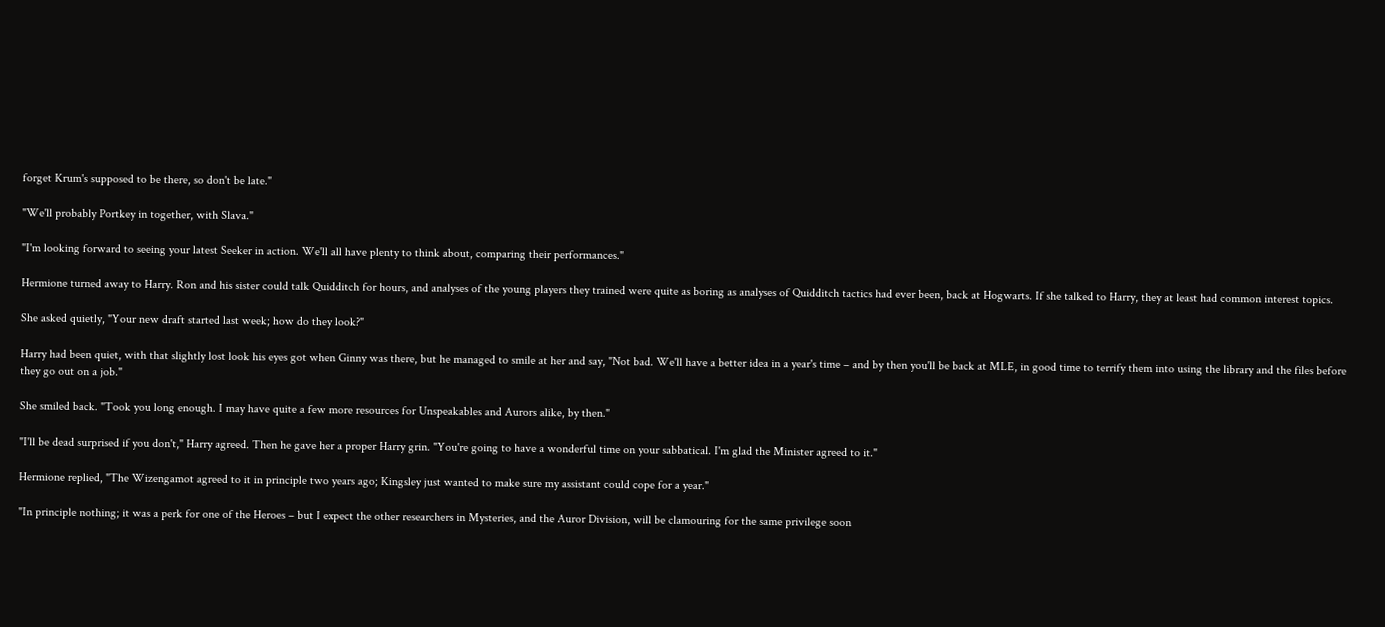forget Krum's supposed to be there, so don't be late."

"We'll probably Portkey in together, with Slava."

"I'm looking forward to seeing your latest Seeker in action. We'll all have plenty to think about, comparing their performances."

Hermione turned away to Harry. Ron and his sister could talk Quidditch for hours, and analyses of the young players they trained were quite as boring as analyses of Quidditch tactics had ever been, back at Hogwarts. If she talked to Harry, they at least had common interest topics.

She asked quietly, "Your new draft started last week; how do they look?"

Harry had been quiet, with that slightly lost look his eyes got when Ginny was there, but he managed to smile at her and say, "Not bad. We'll have a better idea in a year's time – and by then you'll be back at MLE, in good time to terrify them into using the library and the files before they go out on a job."

She smiled back. "Took you long enough. I may have quite a few more resources for Unspeakables and Aurors alike, by then."

"I'll be dead surprised if you don't," Harry agreed. Then he gave her a proper Harry grin. "You're going to have a wonderful time on your sabbatical. I'm glad the Minister agreed to it."

Hermione replied, "The Wizengamot agreed to it in principle two years ago; Kingsley just wanted to make sure my assistant could cope for a year."

"In principle nothing; it was a perk for one of the Heroes – but I expect the other researchers in Mysteries, and the Auror Division, will be clamouring for the same privilege soon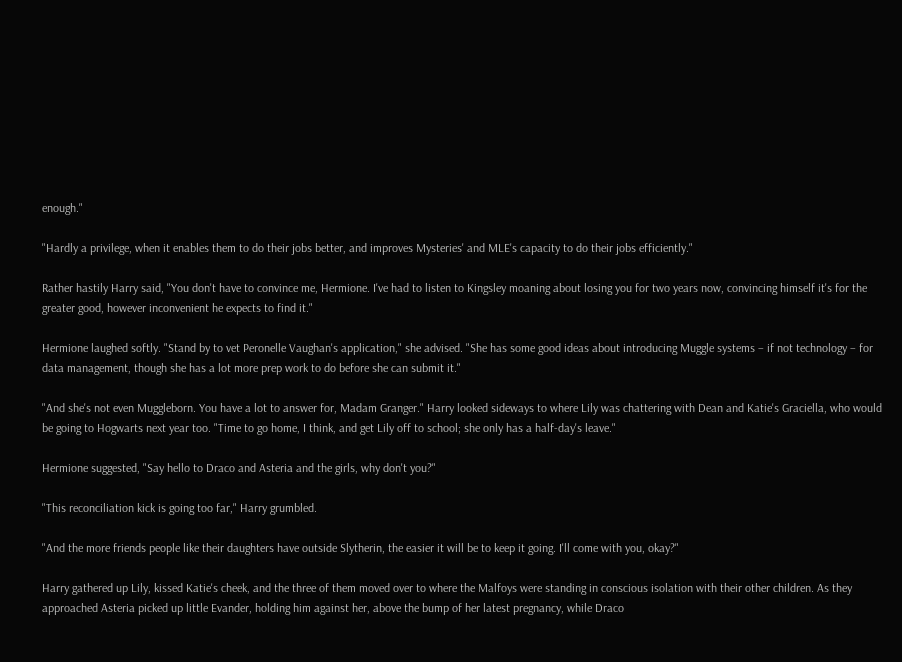enough."

"Hardly a privilege, when it enables them to do their jobs better, and improves Mysteries' and MLE's capacity to do their jobs efficiently."

Rather hastily Harry said, "You don't have to convince me, Hermione. I've had to listen to Kingsley moaning about losing you for two years now, convincing himself it's for the greater good, however inconvenient he expects to find it."

Hermione laughed softly. "Stand by to vet Peronelle Vaughan's application," she advised. "She has some good ideas about introducing Muggle systems – if not technology – for data management, though she has a lot more prep work to do before she can submit it."

"And she's not even Muggleborn. You have a lot to answer for, Madam Granger." Harry looked sideways to where Lily was chattering with Dean and Katie's Graciella, who would be going to Hogwarts next year too. "Time to go home, I think, and get Lily off to school; she only has a half-day's leave."

Hermione suggested, "Say hello to Draco and Asteria and the girls, why don't you?"

"This reconciliation kick is going too far," Harry grumbled.

"And the more friends people like their daughters have outside Slytherin, the easier it will be to keep it going. I'll come with you, okay?"

Harry gathered up Lily, kissed Katie's cheek, and the three of them moved over to where the Malfoys were standing in conscious isolation with their other children. As they approached Asteria picked up little Evander, holding him against her, above the bump of her latest pregnancy, while Draco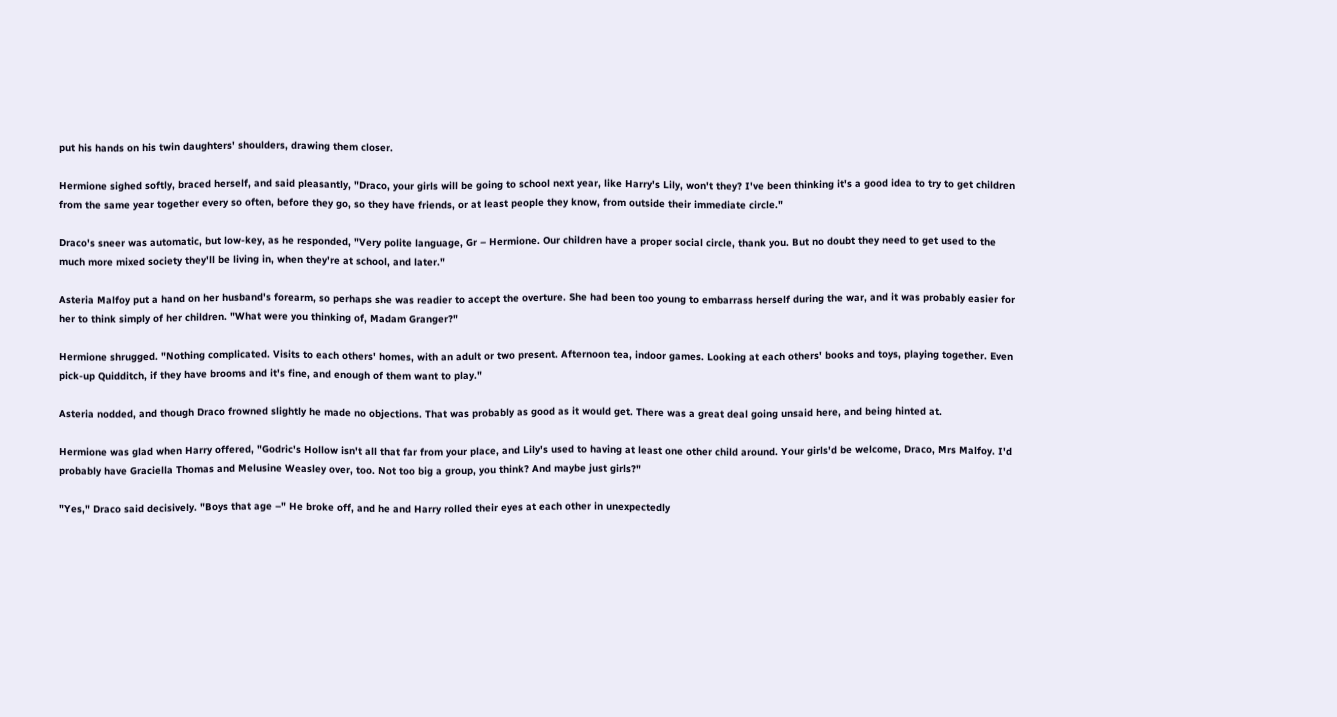put his hands on his twin daughters' shoulders, drawing them closer.

Hermione sighed softly, braced herself, and said pleasantly, "Draco, your girls will be going to school next year, like Harry's Lily, won't they? I've been thinking it's a good idea to try to get children from the same year together every so often, before they go, so they have friends, or at least people they know, from outside their immediate circle."

Draco's sneer was automatic, but low-key, as he responded, "Very polite language, Gr – Hermione. Our children have a proper social circle, thank you. But no doubt they need to get used to the much more mixed society they'll be living in, when they're at school, and later."

Asteria Malfoy put a hand on her husband's forearm, so perhaps she was readier to accept the overture. She had been too young to embarrass herself during the war, and it was probably easier for her to think simply of her children. "What were you thinking of, Madam Granger?"

Hermione shrugged. "Nothing complicated. Visits to each others' homes, with an adult or two present. Afternoon tea, indoor games. Looking at each others' books and toys, playing together. Even pick-up Quidditch, if they have brooms and it's fine, and enough of them want to play."

Asteria nodded, and though Draco frowned slightly he made no objections. That was probably as good as it would get. There was a great deal going unsaid here, and being hinted at.

Hermione was glad when Harry offered, "Godric's Hollow isn't all that far from your place, and Lily's used to having at least one other child around. Your girls'd be welcome, Draco, Mrs Malfoy. I'd probably have Graciella Thomas and Melusine Weasley over, too. Not too big a group, you think? And maybe just girls?"

"Yes," Draco said decisively. "Boys that age –" He broke off, and he and Harry rolled their eyes at each other in unexpectedly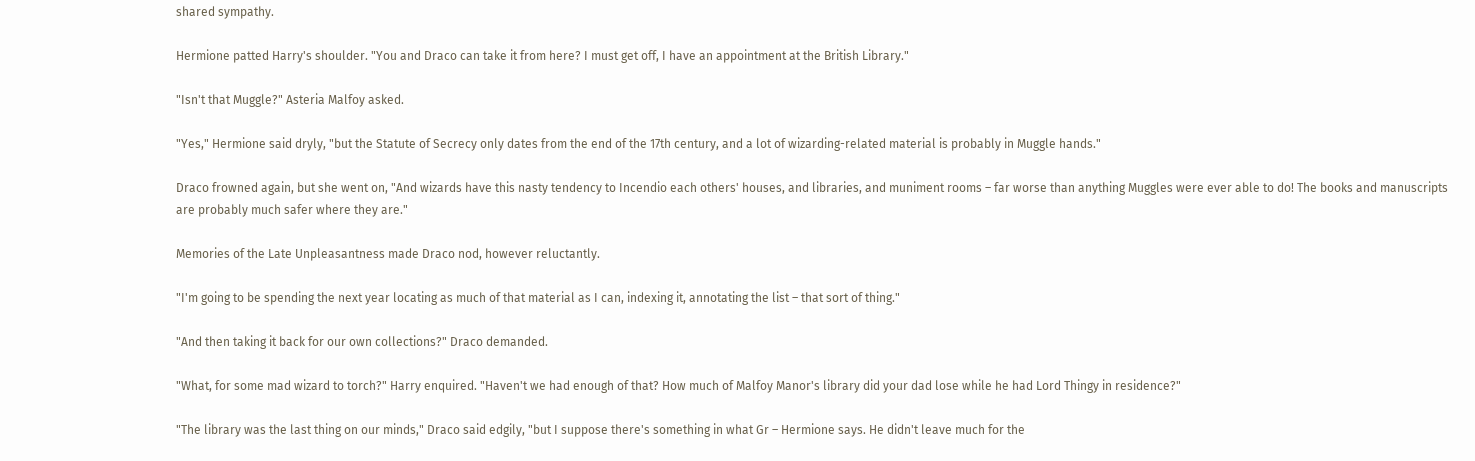shared sympathy.

Hermione patted Harry's shoulder. "You and Draco can take it from here? I must get off, I have an appointment at the British Library."

"Isn't that Muggle?" Asteria Malfoy asked.

"Yes," Hermione said dryly, "but the Statute of Secrecy only dates from the end of the 17th century, and a lot of wizarding-related material is probably in Muggle hands."

Draco frowned again, but she went on, "And wizards have this nasty tendency to Incendio each others' houses, and libraries, and muniment rooms – far worse than anything Muggles were ever able to do! The books and manuscripts are probably much safer where they are."

Memories of the Late Unpleasantness made Draco nod, however reluctantly.

"I'm going to be spending the next year locating as much of that material as I can, indexing it, annotating the list – that sort of thing."

"And then taking it back for our own collections?" Draco demanded.

"What, for some mad wizard to torch?" Harry enquired. "Haven't we had enough of that? How much of Malfoy Manor's library did your dad lose while he had Lord Thingy in residence?"

"The library was the last thing on our minds," Draco said edgily, "but I suppose there's something in what Gr – Hermione says. He didn't leave much for the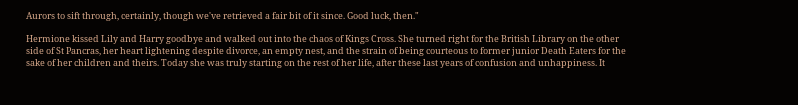Aurors to sift through, certainly, though we've retrieved a fair bit of it since. Good luck, then."

Hermione kissed Lily and Harry goodbye and walked out into the chaos of Kings Cross. She turned right for the British Library on the other side of St Pancras, her heart lightening despite divorce, an empty nest, and the strain of being courteous to former junior Death Eaters for the sake of her children and theirs. Today she was truly starting on the rest of her life, after these last years of confusion and unhappiness. It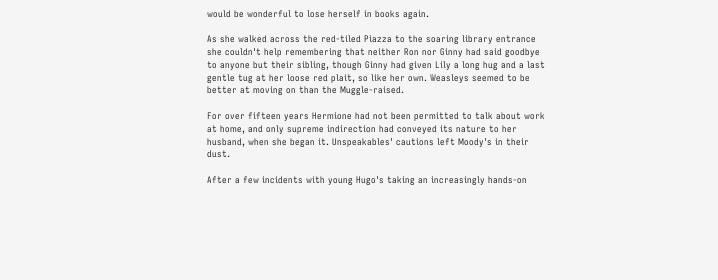would be wonderful to lose herself in books again.

As she walked across the red-tiled Piazza to the soaring library entrance she couldn't help remembering that neither Ron nor Ginny had said goodbye to anyone but their sibling, though Ginny had given Lily a long hug and a last gentle tug at her loose red plait, so like her own. Weasleys seemed to be better at moving on than the Muggle-raised.

For over fifteen years Hermione had not been permitted to talk about work at home, and only supreme indirection had conveyed its nature to her husband, when she began it. Unspeakables' cautions left Moody's in their dust.

After a few incidents with young Hugo's taking an increasingly hands-on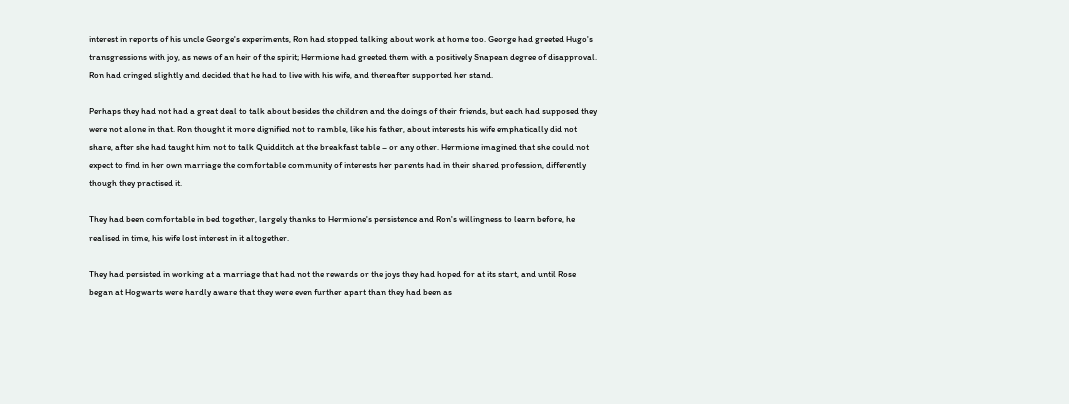interest in reports of his uncle George's experiments, Ron had stopped talking about work at home too. George had greeted Hugo's transgressions with joy, as news of an heir of the spirit; Hermione had greeted them with a positively Snapean degree of disapproval. Ron had cringed slightly and decided that he had to live with his wife, and thereafter supported her stand.

Perhaps they had not had a great deal to talk about besides the children and the doings of their friends, but each had supposed they were not alone in that. Ron thought it more dignified not to ramble, like his father, about interests his wife emphatically did not share, after she had taught him not to talk Quidditch at the breakfast table – or any other. Hermione imagined that she could not expect to find in her own marriage the comfortable community of interests her parents had in their shared profession, differently though they practised it.

They had been comfortable in bed together, largely thanks to Hermione's persistence and Ron's willingness to learn before, he realised in time, his wife lost interest in it altogether.

They had persisted in working at a marriage that had not the rewards or the joys they had hoped for at its start, and until Rose began at Hogwarts were hardly aware that they were even further apart than they had been as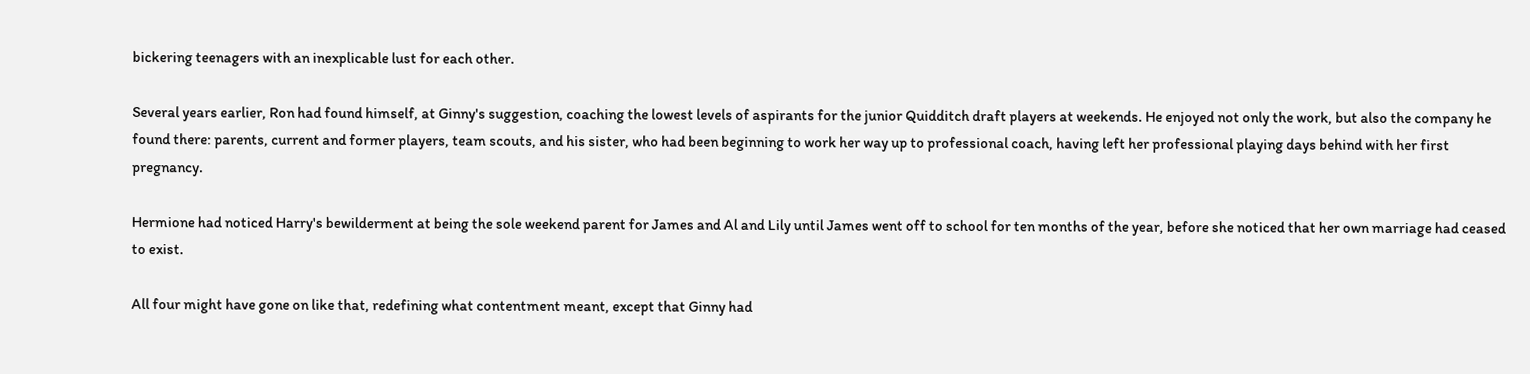bickering teenagers with an inexplicable lust for each other.

Several years earlier, Ron had found himself, at Ginny's suggestion, coaching the lowest levels of aspirants for the junior Quidditch draft players at weekends. He enjoyed not only the work, but also the company he found there: parents, current and former players, team scouts, and his sister, who had been beginning to work her way up to professional coach, having left her professional playing days behind with her first pregnancy.

Hermione had noticed Harry's bewilderment at being the sole weekend parent for James and Al and Lily until James went off to school for ten months of the year, before she noticed that her own marriage had ceased to exist.

All four might have gone on like that, redefining what contentment meant, except that Ginny had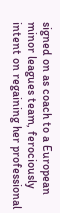signed on as coach to a European minor leagues team, ferociously intent on regaining her professional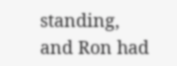standing, and Ron had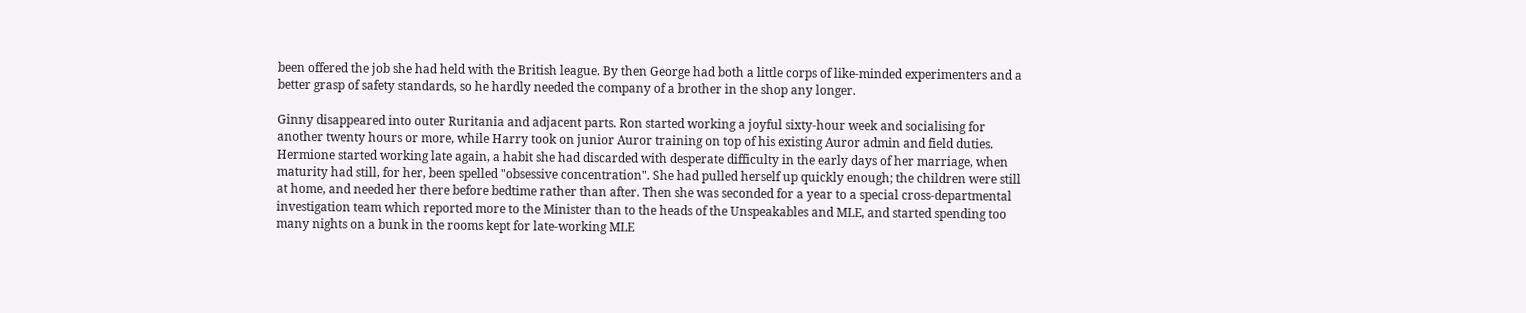been offered the job she had held with the British league. By then George had both a little corps of like-minded experimenters and a better grasp of safety standards, so he hardly needed the company of a brother in the shop any longer.

Ginny disappeared into outer Ruritania and adjacent parts. Ron started working a joyful sixty-hour week and socialising for another twenty hours or more, while Harry took on junior Auror training on top of his existing Auror admin and field duties. Hermione started working late again, a habit she had discarded with desperate difficulty in the early days of her marriage, when maturity had still, for her, been spelled "obsessive concentration". She had pulled herself up quickly enough; the children were still at home, and needed her there before bedtime rather than after. Then she was seconded for a year to a special cross-departmental investigation team which reported more to the Minister than to the heads of the Unspeakables and MLE, and started spending too many nights on a bunk in the rooms kept for late-working MLE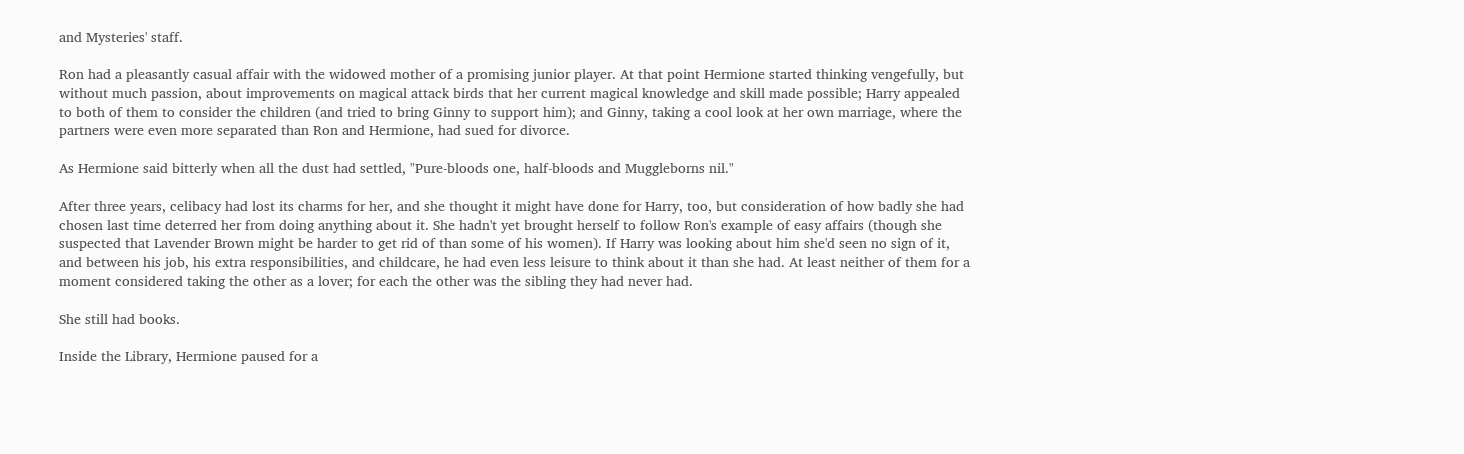and Mysteries' staff.

Ron had a pleasantly casual affair with the widowed mother of a promising junior player. At that point Hermione started thinking vengefully, but without much passion, about improvements on magical attack birds that her current magical knowledge and skill made possible; Harry appealed to both of them to consider the children (and tried to bring Ginny to support him); and Ginny, taking a cool look at her own marriage, where the partners were even more separated than Ron and Hermione, had sued for divorce.

As Hermione said bitterly when all the dust had settled, "Pure-bloods one, half-bloods and Muggleborns nil."

After three years, celibacy had lost its charms for her, and she thought it might have done for Harry, too, but consideration of how badly she had chosen last time deterred her from doing anything about it. She hadn't yet brought herself to follow Ron's example of easy affairs (though she suspected that Lavender Brown might be harder to get rid of than some of his women). If Harry was looking about him she'd seen no sign of it, and between his job, his extra responsibilities, and childcare, he had even less leisure to think about it than she had. At least neither of them for a moment considered taking the other as a lover; for each the other was the sibling they had never had.

She still had books.

Inside the Library, Hermione paused for a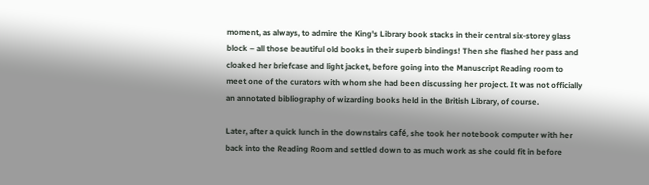moment, as always, to admire the King's Library book stacks in their central six-storey glass block – all those beautiful old books in their superb bindings! Then she flashed her pass and cloaked her briefcase and light jacket, before going into the Manuscript Reading room to meet one of the curators with whom she had been discussing her project. It was not officially an annotated bibliography of wizarding books held in the British Library, of course.

Later, after a quick lunch in the downstairs café, she took her notebook computer with her back into the Reading Room and settled down to as much work as she could fit in before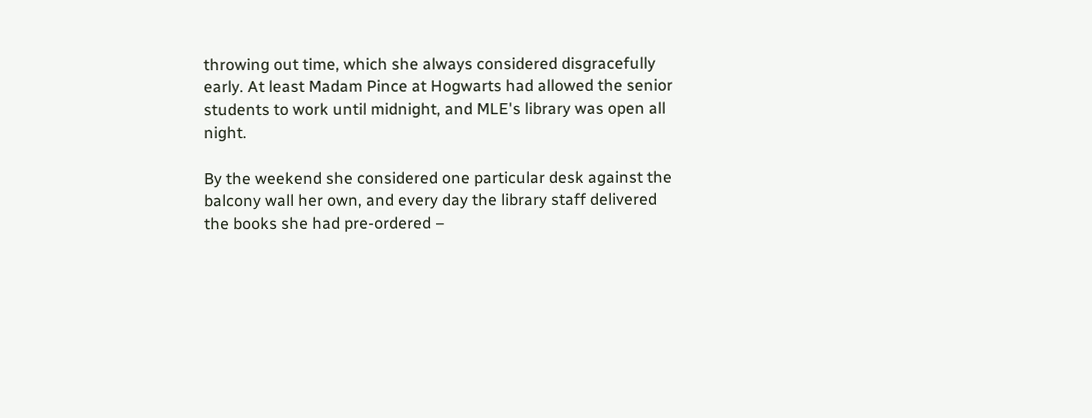throwing out time, which she always considered disgracefully early. At least Madam Pince at Hogwarts had allowed the senior students to work until midnight, and MLE's library was open all night.

By the weekend she considered one particular desk against the balcony wall her own, and every day the library staff delivered the books she had pre-ordered –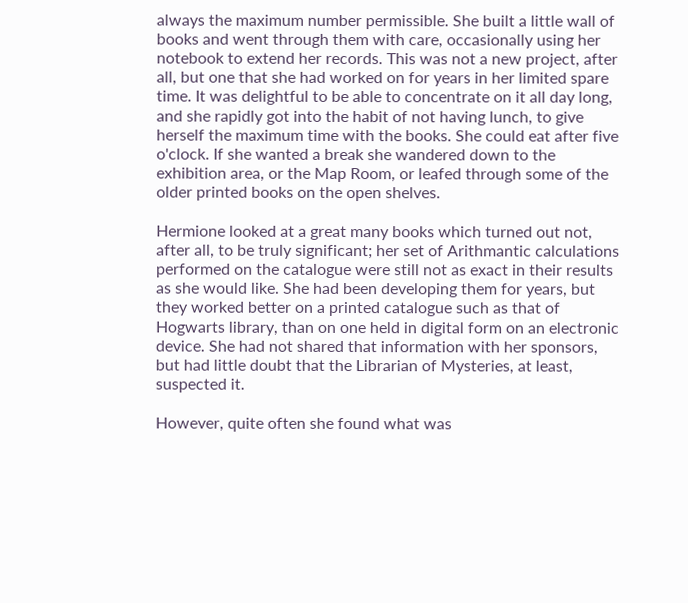always the maximum number permissible. She built a little wall of books and went through them with care, occasionally using her notebook to extend her records. This was not a new project, after all, but one that she had worked on for years in her limited spare time. It was delightful to be able to concentrate on it all day long, and she rapidly got into the habit of not having lunch, to give herself the maximum time with the books. She could eat after five o'clock. If she wanted a break she wandered down to the exhibition area, or the Map Room, or leafed through some of the older printed books on the open shelves.

Hermione looked at a great many books which turned out not, after all, to be truly significant; her set of Arithmantic calculations performed on the catalogue were still not as exact in their results as she would like. She had been developing them for years, but they worked better on a printed catalogue such as that of Hogwarts library, than on one held in digital form on an electronic device. She had not shared that information with her sponsors, but had little doubt that the Librarian of Mysteries, at least, suspected it.

However, quite often she found what was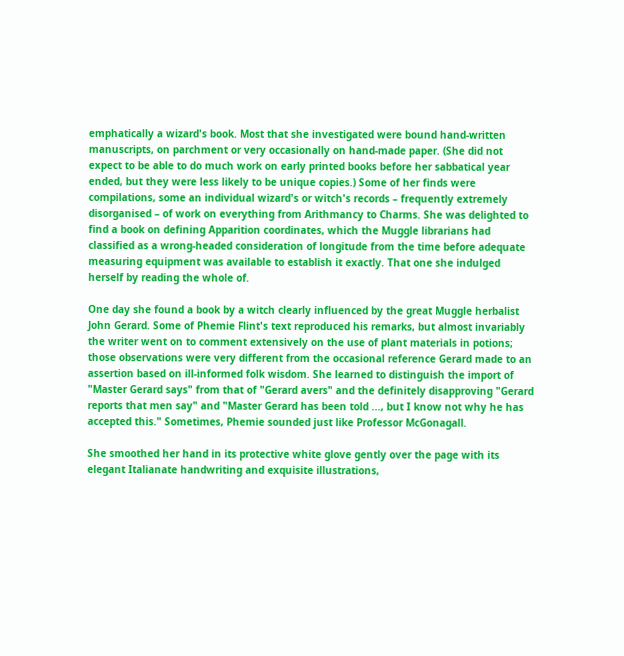emphatically a wizard's book. Most that she investigated were bound hand-written manuscripts, on parchment or very occasionally on hand-made paper. (She did not expect to be able to do much work on early printed books before her sabbatical year ended, but they were less likely to be unique copies.) Some of her finds were compilations, some an individual wizard's or witch's records – frequently extremely disorganised – of work on everything from Arithmancy to Charms. She was delighted to find a book on defining Apparition coordinates, which the Muggle librarians had classified as a wrong-headed consideration of longitude from the time before adequate measuring equipment was available to establish it exactly. That one she indulged herself by reading the whole of.

One day she found a book by a witch clearly influenced by the great Muggle herbalist John Gerard. Some of Phemie Flint's text reproduced his remarks, but almost invariably the writer went on to comment extensively on the use of plant materials in potions; those observations were very different from the occasional reference Gerard made to an assertion based on ill-informed folk wisdom. She learned to distinguish the import of "Master Gerard says" from that of "Gerard avers" and the definitely disapproving "Gerard reports that men say" and "Master Gerard has been told ..., but I know not why he has accepted this." Sometimes, Phemie sounded just like Professor McGonagall.

She smoothed her hand in its protective white glove gently over the page with its elegant Italianate handwriting and exquisite illustrations,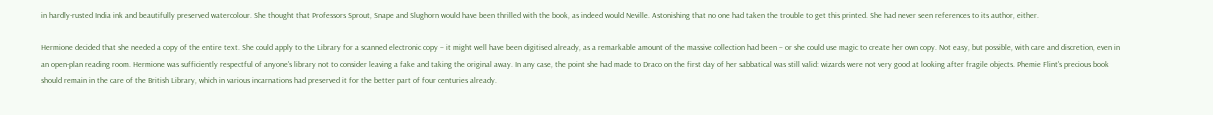in hardly-rusted India ink and beautifully preserved watercolour. She thought that Professors Sprout, Snape and Slughorn would have been thrilled with the book, as indeed would Neville. Astonishing that no one had taken the trouble to get this printed. She had never seen references to its author, either.

Hermione decided that she needed a copy of the entire text. She could apply to the Library for a scanned electronic copy – it might well have been digitised already, as a remarkable amount of the massive collection had been – or she could use magic to create her own copy. Not easy, but possible, with care and discretion, even in an open-plan reading room. Hermione was sufficiently respectful of anyone's library not to consider leaving a fake and taking the original away. In any case, the point she had made to Draco on the first day of her sabbatical was still valid: wizards were not very good at looking after fragile objects. Phemie Flint's precious book should remain in the care of the British Library, which in various incarnations had preserved it for the better part of four centuries already.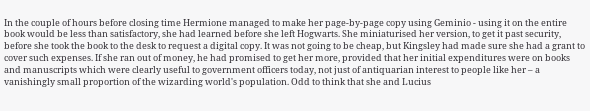In the couple of hours before closing time Hermione managed to make her page-by-page copy using Geminio - using it on the entire book would be less than satisfactory, she had learned before she left Hogwarts. She miniaturised her version, to get it past security, before she took the book to the desk to request a digital copy. It was not going to be cheap, but Kingsley had made sure she had a grant to cover such expenses. If she ran out of money, he had promised to get her more, provided that her initial expenditures were on books and manuscripts which were clearly useful to government officers today, not just of antiquarian interest to people like her – a vanishingly small proportion of the wizarding world's population. Odd to think that she and Lucius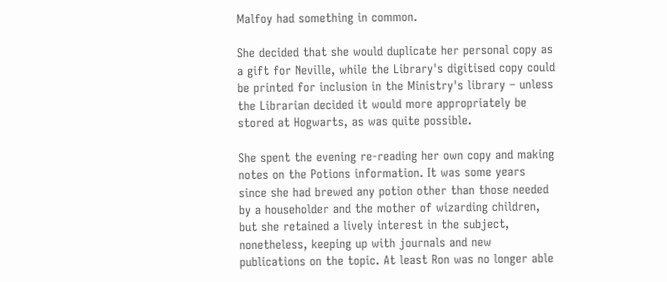Malfoy had something in common.

She decided that she would duplicate her personal copy as a gift for Neville, while the Library's digitised copy could be printed for inclusion in the Ministry's library – unless the Librarian decided it would more appropriately be stored at Hogwarts, as was quite possible.

She spent the evening re-reading her own copy and making notes on the Potions information. It was some years since she had brewed any potion other than those needed by a householder and the mother of wizarding children, but she retained a lively interest in the subject, nonetheless, keeping up with journals and new publications on the topic. At least Ron was no longer able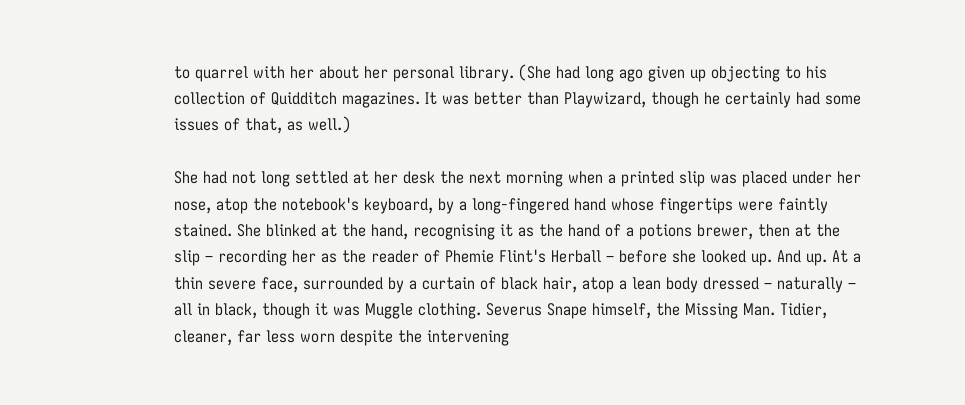to quarrel with her about her personal library. (She had long ago given up objecting to his collection of Quidditch magazines. It was better than Playwizard, though he certainly had some issues of that, as well.)

She had not long settled at her desk the next morning when a printed slip was placed under her nose, atop the notebook's keyboard, by a long-fingered hand whose fingertips were faintly stained. She blinked at the hand, recognising it as the hand of a potions brewer, then at the slip – recording her as the reader of Phemie Flint's Herball – before she looked up. And up. At a thin severe face, surrounded by a curtain of black hair, atop a lean body dressed – naturally – all in black, though it was Muggle clothing. Severus Snape himself, the Missing Man. Tidier, cleaner, far less worn despite the intervening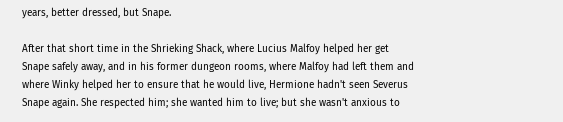years, better dressed, but Snape.

After that short time in the Shrieking Shack, where Lucius Malfoy helped her get Snape safely away, and in his former dungeon rooms, where Malfoy had left them and where Winky helped her to ensure that he would live, Hermione hadn't seen Severus Snape again. She respected him; she wanted him to live; but she wasn't anxious to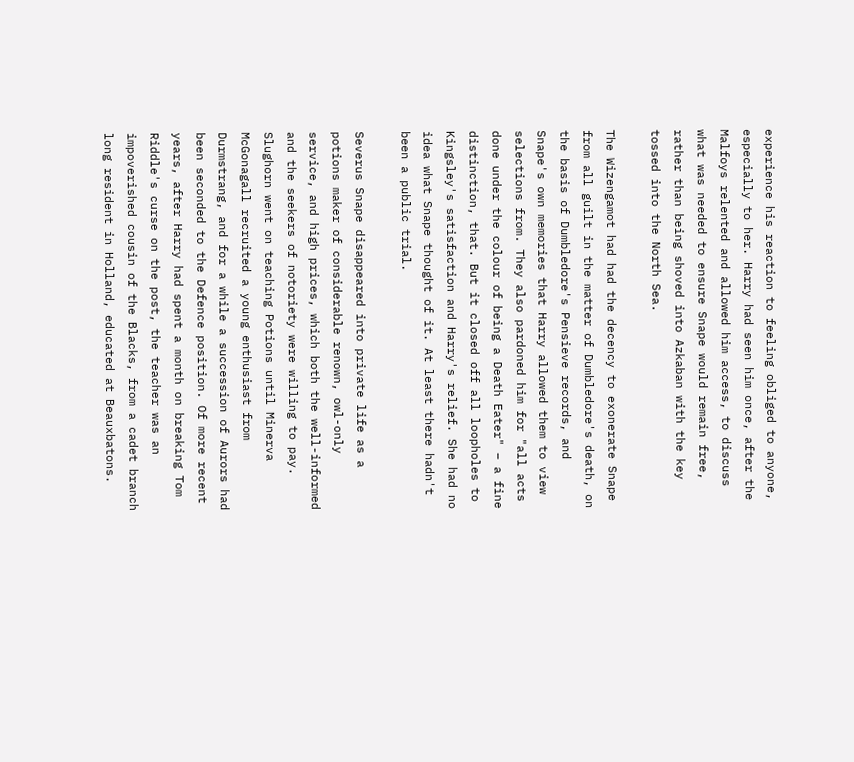experience his reaction to feeling obliged to anyone, especially to her. Harry had seen him once, after the Malfoys relented and allowed him access, to discuss what was needed to ensure Snape would remain free, rather than being shoved into Azkaban with the key tossed into the North Sea.

The Wizengamot had had the decency to exonerate Snape from all guilt in the matter of Dumbledore's death, on the basis of Dumbledore's Pensieve records, and Snape's own memories that Harry allowed them to view selections from. They also pardoned him for "all acts done under the colour of being a Death Eater" – a fine distinction, that. But it closed off all loopholes to Kingsley's satisfaction and Harry's relief. She had no idea what Snape thought of it. At least there hadn't been a public trial.

Severus Snape disappeared into private life as a potions maker of considerable renown, owl-only service, and high prices, which both the well-informed and the seekers of notoriety were willing to pay. Slughorn went on teaching Potions until Minerva McGonagall recruited a young enthusiast from Durmstrang, and for a while a succession of Aurors had been seconded to the Defence position. Of more recent years, after Harry had spent a month on breaking Tom Riddle's curse on the post, the teacher was an impoverished cousin of the Blacks, from a cadet branch long resident in Holland, educated at Beauxbatons.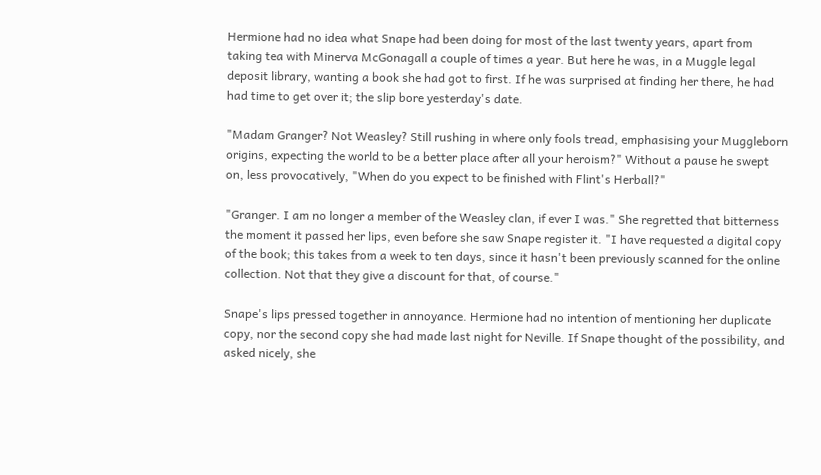Hermione had no idea what Snape had been doing for most of the last twenty years, apart from taking tea with Minerva McGonagall a couple of times a year. But here he was, in a Muggle legal deposit library, wanting a book she had got to first. If he was surprised at finding her there, he had had time to get over it; the slip bore yesterday's date.

"Madam Granger? Not Weasley? Still rushing in where only fools tread, emphasising your Muggleborn origins, expecting the world to be a better place after all your heroism?" Without a pause he swept on, less provocatively, "When do you expect to be finished with Flint's Herball?"

"Granger. I am no longer a member of the Weasley clan, if ever I was." She regretted that bitterness the moment it passed her lips, even before she saw Snape register it. "I have requested a digital copy of the book; this takes from a week to ten days, since it hasn't been previously scanned for the online collection. Not that they give a discount for that, of course."

Snape's lips pressed together in annoyance. Hermione had no intention of mentioning her duplicate copy, nor the second copy she had made last night for Neville. If Snape thought of the possibility, and asked nicely, she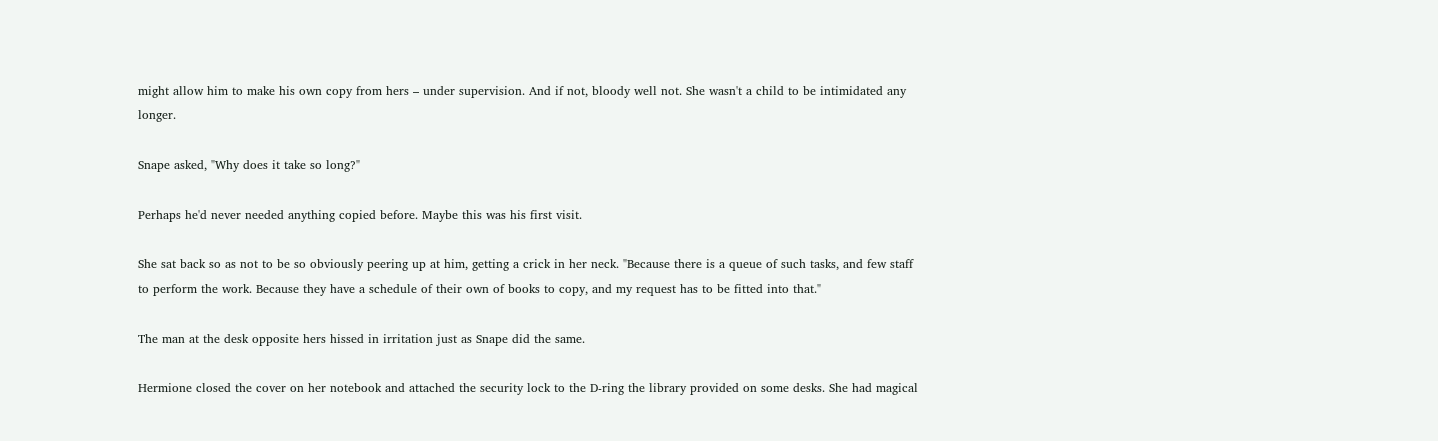might allow him to make his own copy from hers – under supervision. And if not, bloody well not. She wasn't a child to be intimidated any longer.

Snape asked, "Why does it take so long?"

Perhaps he'd never needed anything copied before. Maybe this was his first visit.

She sat back so as not to be so obviously peering up at him, getting a crick in her neck. "Because there is a queue of such tasks, and few staff to perform the work. Because they have a schedule of their own of books to copy, and my request has to be fitted into that."

The man at the desk opposite hers hissed in irritation just as Snape did the same.

Hermione closed the cover on her notebook and attached the security lock to the D-ring the library provided on some desks. She had magical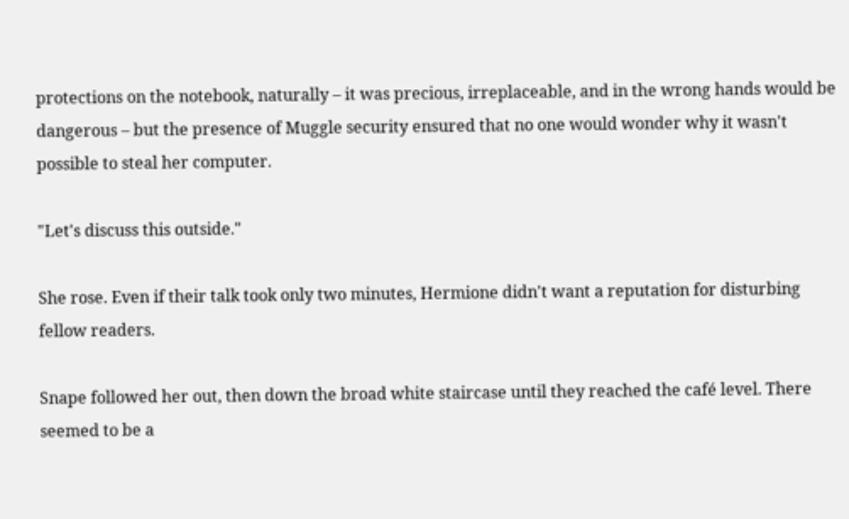protections on the notebook, naturally – it was precious, irreplaceable, and in the wrong hands would be dangerous – but the presence of Muggle security ensured that no one would wonder why it wasn't possible to steal her computer.

"Let's discuss this outside."

She rose. Even if their talk took only two minutes, Hermione didn't want a reputation for disturbing fellow readers.

Snape followed her out, then down the broad white staircase until they reached the café level. There seemed to be a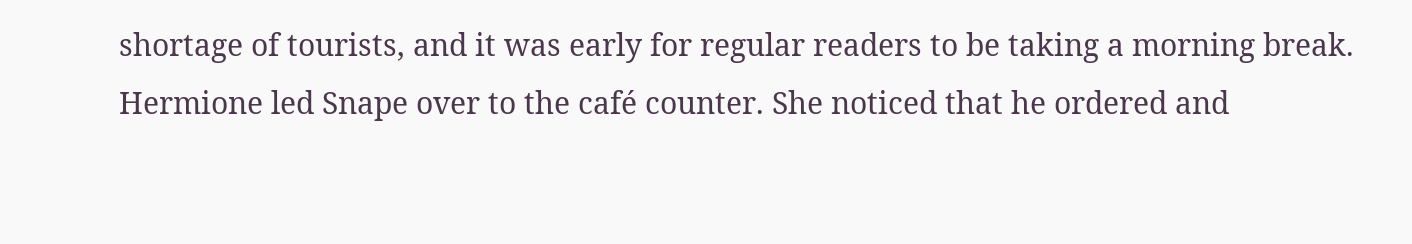shortage of tourists, and it was early for regular readers to be taking a morning break. Hermione led Snape over to the café counter. She noticed that he ordered and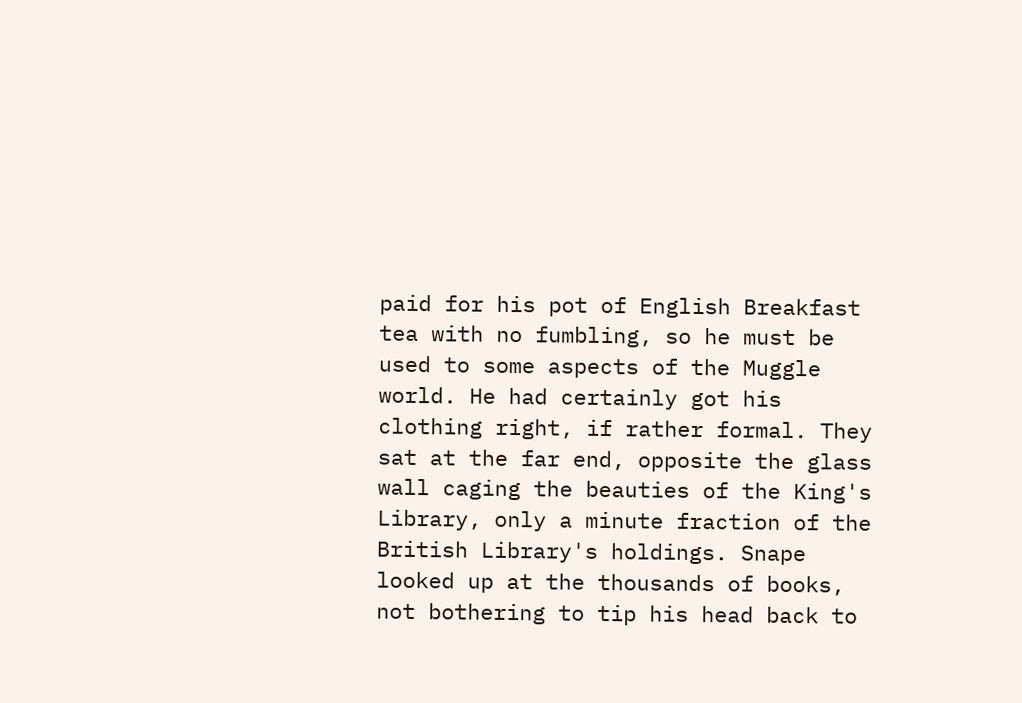paid for his pot of English Breakfast tea with no fumbling, so he must be used to some aspects of the Muggle world. He had certainly got his clothing right, if rather formal. They sat at the far end, opposite the glass wall caging the beauties of the King's Library, only a minute fraction of the British Library's holdings. Snape looked up at the thousands of books, not bothering to tip his head back to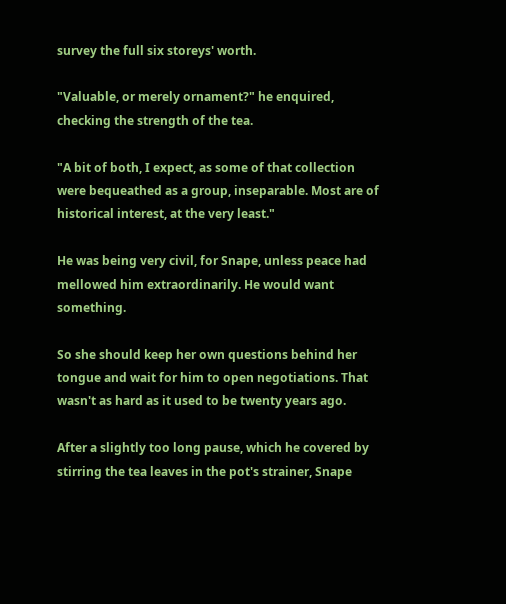survey the full six storeys' worth.

"Valuable, or merely ornament?" he enquired, checking the strength of the tea.

"A bit of both, I expect, as some of that collection were bequeathed as a group, inseparable. Most are of historical interest, at the very least."

He was being very civil, for Snape, unless peace had mellowed him extraordinarily. He would want something.

So she should keep her own questions behind her tongue and wait for him to open negotiations. That wasn't as hard as it used to be twenty years ago.

After a slightly too long pause, which he covered by stirring the tea leaves in the pot's strainer, Snape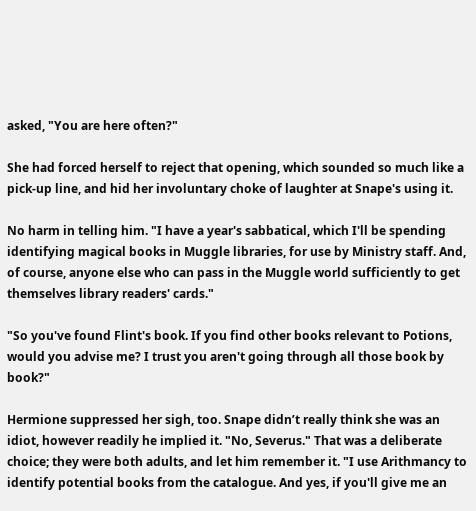asked, "You are here often?"

She had forced herself to reject that opening, which sounded so much like a pick-up line, and hid her involuntary choke of laughter at Snape's using it.

No harm in telling him. "I have a year's sabbatical, which I'll be spending identifying magical books in Muggle libraries, for use by Ministry staff. And, of course, anyone else who can pass in the Muggle world sufficiently to get themselves library readers' cards."

"So you've found Flint's book. If you find other books relevant to Potions, would you advise me? I trust you aren't going through all those book by book?"

Hermione suppressed her sigh, too. Snape didn’t really think she was an idiot, however readily he implied it. "No, Severus." That was a deliberate choice; they were both adults, and let him remember it. "I use Arithmancy to identify potential books from the catalogue. And yes, if you'll give me an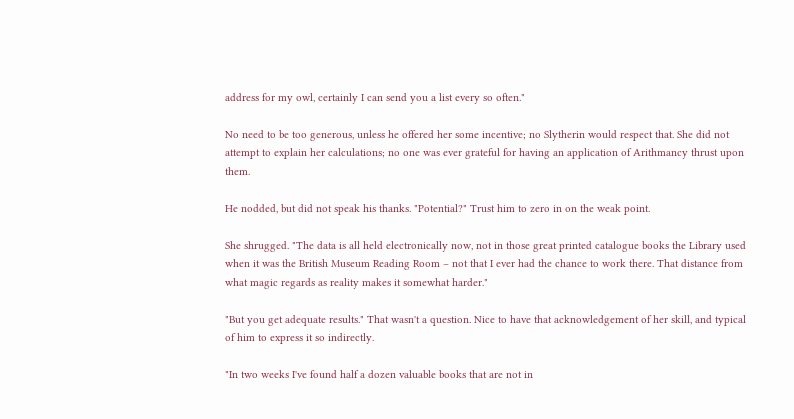address for my owl, certainly I can send you a list every so often."

No need to be too generous, unless he offered her some incentive; no Slytherin would respect that. She did not attempt to explain her calculations; no one was ever grateful for having an application of Arithmancy thrust upon them.

He nodded, but did not speak his thanks. "Potential?" Trust him to zero in on the weak point.

She shrugged. "The data is all held electronically now, not in those great printed catalogue books the Library used when it was the British Museum Reading Room – not that I ever had the chance to work there. That distance from what magic regards as reality makes it somewhat harder."

"But you get adequate results." That wasn't a question. Nice to have that acknowledgement of her skill, and typical of him to express it so indirectly.

"In two weeks I've found half a dozen valuable books that are not in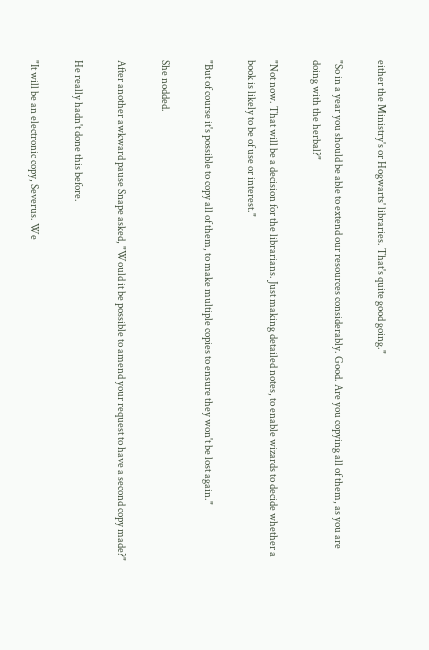either the Ministry's or Hogwarts' libraries. That's quite good going."

"So in a year you should be able to extend our resources considerably. Good. Are you copying all of them, as you are doing with the herbal?"

"Not now. That will be a decision for the librarians. Just making detailed notes, to enable wizards to decide whether a book is likely to be of use or interest."

"But of course it's possible to copy all of them, to make multiple copies to ensure they won't be lost again."

She nodded.

After another awkward pause Snape asked, "Would it be possible to amend your request to have a second copy made?"

He really hadn't done this before.

"It will be an electronic copy, Severus. We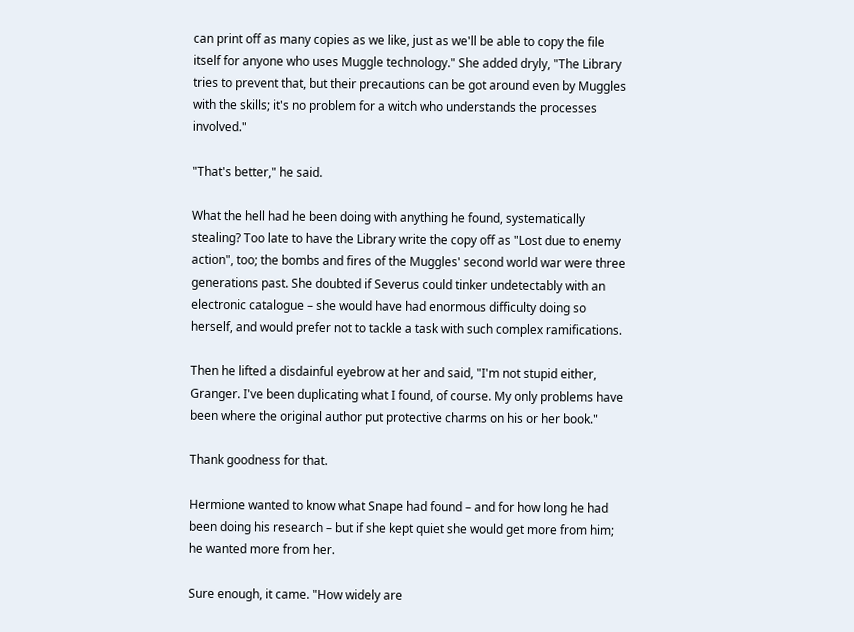can print off as many copies as we like, just as we'll be able to copy the file itself for anyone who uses Muggle technology." She added dryly, "The Library tries to prevent that, but their precautions can be got around even by Muggles with the skills; it's no problem for a witch who understands the processes involved."

"That's better," he said.

What the hell had he been doing with anything he found, systematically stealing? Too late to have the Library write the copy off as "Lost due to enemy action", too; the bombs and fires of the Muggles' second world war were three generations past. She doubted if Severus could tinker undetectably with an electronic catalogue – she would have had enormous difficulty doing so herself, and would prefer not to tackle a task with such complex ramifications.

Then he lifted a disdainful eyebrow at her and said, "I'm not stupid either, Granger. I've been duplicating what I found, of course. My only problems have been where the original author put protective charms on his or her book."

Thank goodness for that.

Hermione wanted to know what Snape had found – and for how long he had been doing his research – but if she kept quiet she would get more from him; he wanted more from her.

Sure enough, it came. "How widely are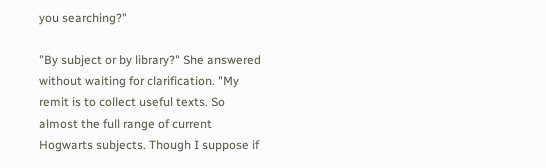you searching?"

"By subject or by library?" She answered without waiting for clarification. "My remit is to collect useful texts. So almost the full range of current Hogwarts subjects. Though I suppose if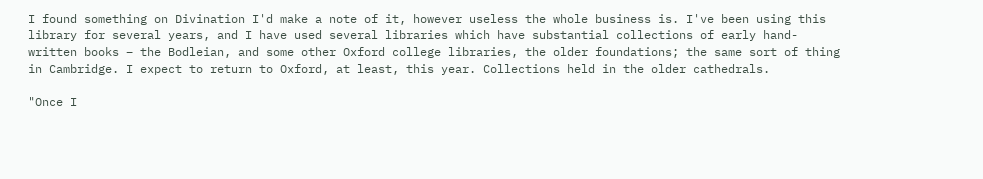I found something on Divination I'd make a note of it, however useless the whole business is. I've been using this library for several years, and I have used several libraries which have substantial collections of early hand-written books – the Bodleian, and some other Oxford college libraries, the older foundations; the same sort of thing in Cambridge. I expect to return to Oxford, at least, this year. Collections held in the older cathedrals.

"Once I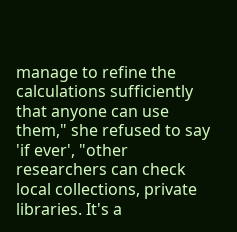manage to refine the calculations sufficiently that anyone can use them," she refused to say 'if ever', "other researchers can check local collections, private libraries. It's a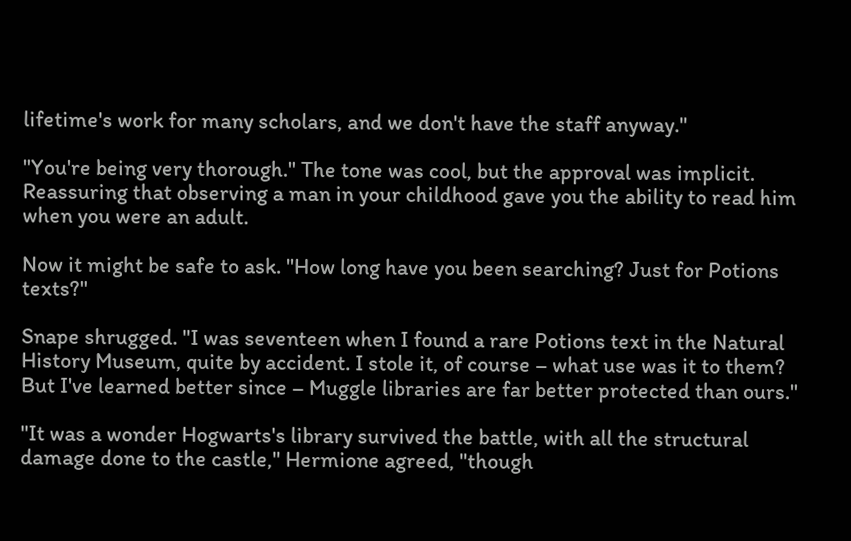lifetime's work for many scholars, and we don't have the staff anyway."

"You're being very thorough." The tone was cool, but the approval was implicit. Reassuring that observing a man in your childhood gave you the ability to read him when you were an adult.

Now it might be safe to ask. "How long have you been searching? Just for Potions texts?"

Snape shrugged. "I was seventeen when I found a rare Potions text in the Natural History Museum, quite by accident. I stole it, of course – what use was it to them? But I've learned better since – Muggle libraries are far better protected than ours."

"It was a wonder Hogwarts's library survived the battle, with all the structural damage done to the castle," Hermione agreed, "though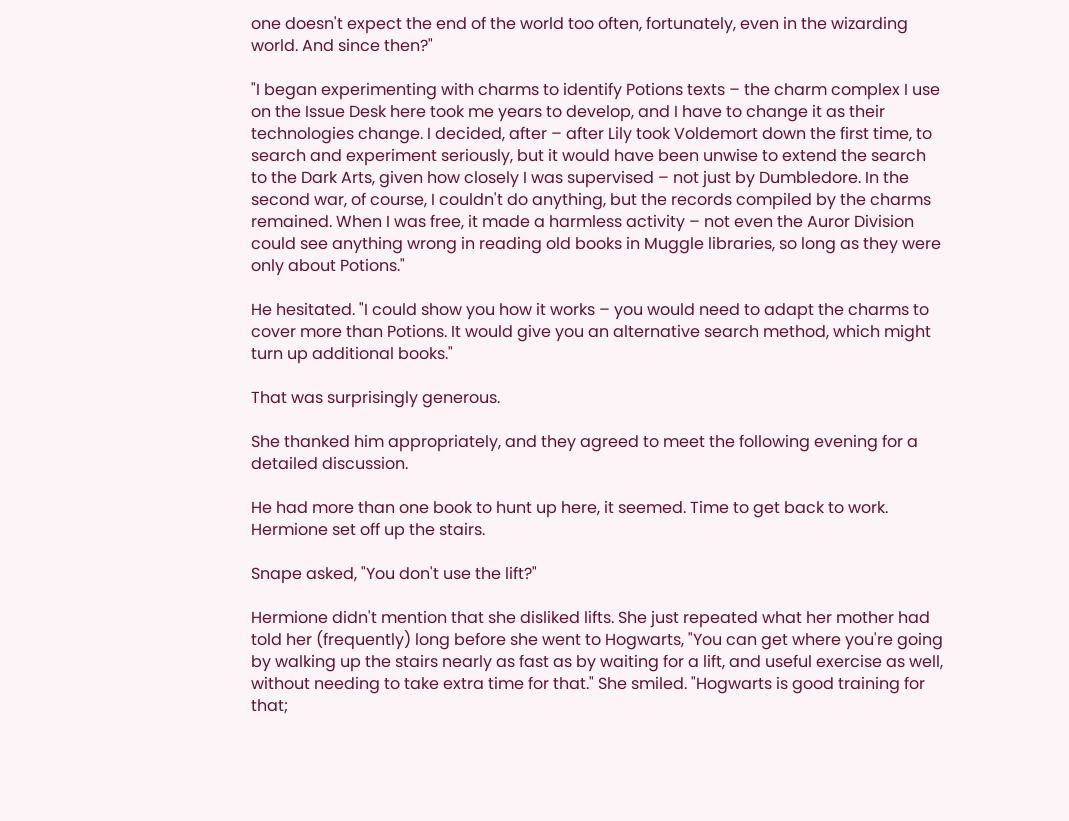one doesn't expect the end of the world too often, fortunately, even in the wizarding world. And since then?"

"I began experimenting with charms to identify Potions texts – the charm complex I use on the Issue Desk here took me years to develop, and I have to change it as their technologies change. I decided, after – after Lily took Voldemort down the first time, to search and experiment seriously, but it would have been unwise to extend the search to the Dark Arts, given how closely I was supervised – not just by Dumbledore. In the second war, of course, I couldn't do anything, but the records compiled by the charms remained. When I was free, it made a harmless activity – not even the Auror Division could see anything wrong in reading old books in Muggle libraries, so long as they were only about Potions."

He hesitated. "I could show you how it works – you would need to adapt the charms to cover more than Potions. It would give you an alternative search method, which might turn up additional books."

That was surprisingly generous.

She thanked him appropriately, and they agreed to meet the following evening for a detailed discussion.

He had more than one book to hunt up here, it seemed. Time to get back to work. Hermione set off up the stairs.

Snape asked, "You don't use the lift?"

Hermione didn't mention that she disliked lifts. She just repeated what her mother had told her (frequently) long before she went to Hogwarts, "You can get where you're going by walking up the stairs nearly as fast as by waiting for a lift, and useful exercise as well, without needing to take extra time for that." She smiled. "Hogwarts is good training for that;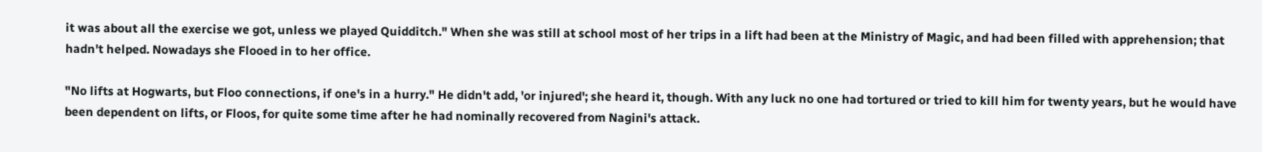it was about all the exercise we got, unless we played Quidditch." When she was still at school most of her trips in a lift had been at the Ministry of Magic, and had been filled with apprehension; that hadn't helped. Nowadays she Flooed in to her office.

"No lifts at Hogwarts, but Floo connections, if one's in a hurry." He didn't add, 'or injured'; she heard it, though. With any luck no one had tortured or tried to kill him for twenty years, but he would have been dependent on lifts, or Floos, for quite some time after he had nominally recovered from Nagini's attack.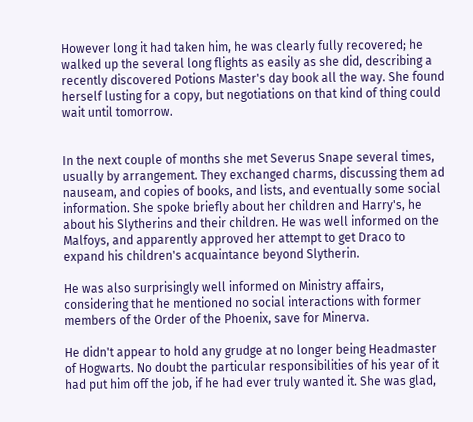However long it had taken him, he was clearly fully recovered; he walked up the several long flights as easily as she did, describing a recently discovered Potions Master's day book all the way. She found herself lusting for a copy, but negotiations on that kind of thing could wait until tomorrow.


In the next couple of months she met Severus Snape several times, usually by arrangement. They exchanged charms, discussing them ad nauseam, and copies of books, and lists, and eventually some social information. She spoke briefly about her children and Harry's, he about his Slytherins and their children. He was well informed on the Malfoys, and apparently approved her attempt to get Draco to expand his children's acquaintance beyond Slytherin.

He was also surprisingly well informed on Ministry affairs, considering that he mentioned no social interactions with former members of the Order of the Phoenix, save for Minerva.

He didn't appear to hold any grudge at no longer being Headmaster of Hogwarts. No doubt the particular responsibilities of his year of it had put him off the job, if he had ever truly wanted it. She was glad,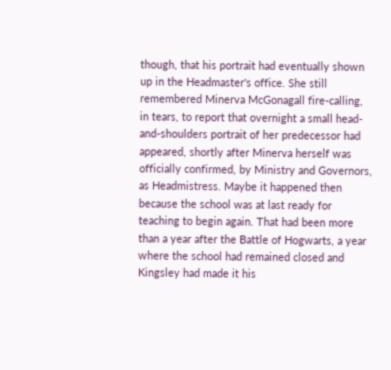though, that his portrait had eventually shown up in the Headmaster's office. She still remembered Minerva McGonagall fire-calling, in tears, to report that overnight a small head-and-shoulders portrait of her predecessor had appeared, shortly after Minerva herself was officially confirmed, by Ministry and Governors, as Headmistress. Maybe it happened then because the school was at last ready for teaching to begin again. That had been more than a year after the Battle of Hogwarts, a year where the school had remained closed and Kingsley had made it his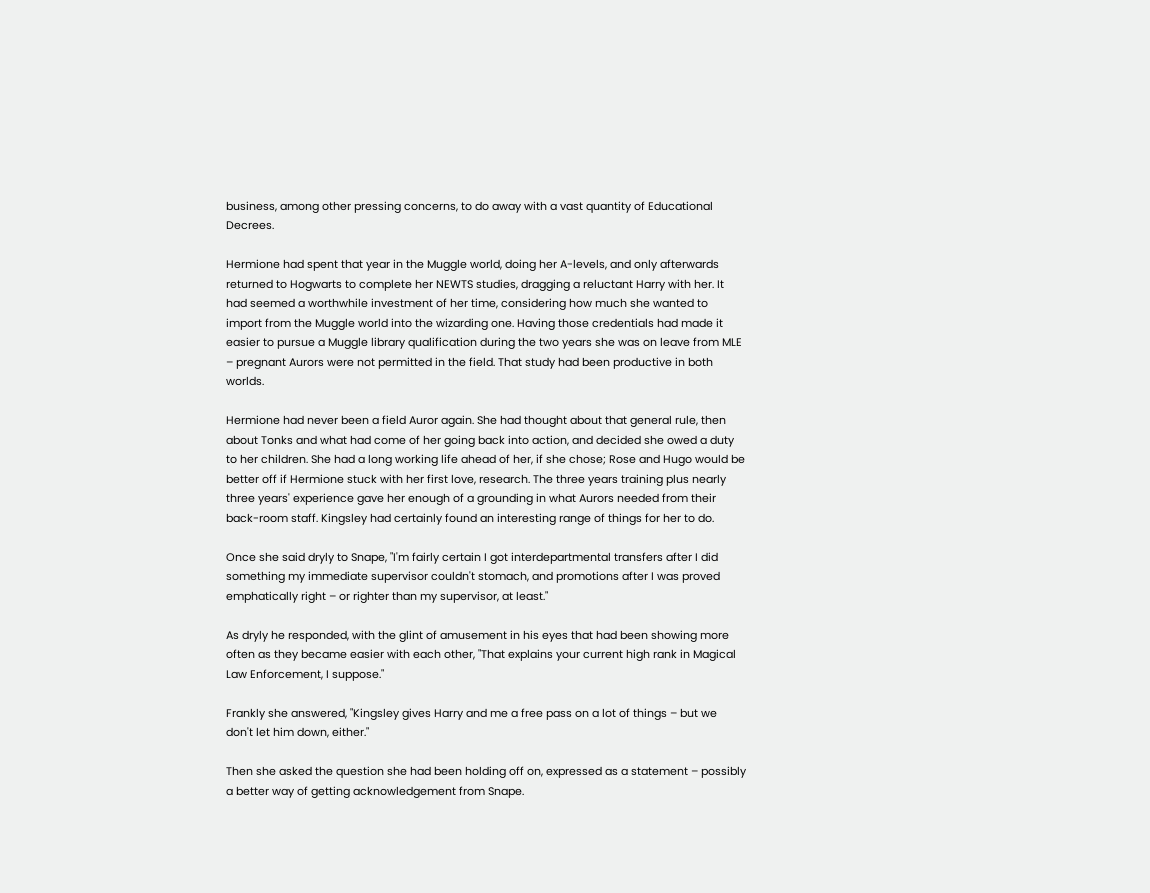business, among other pressing concerns, to do away with a vast quantity of Educational Decrees.

Hermione had spent that year in the Muggle world, doing her A-levels, and only afterwards returned to Hogwarts to complete her NEWTS studies, dragging a reluctant Harry with her. It had seemed a worthwhile investment of her time, considering how much she wanted to import from the Muggle world into the wizarding one. Having those credentials had made it easier to pursue a Muggle library qualification during the two years she was on leave from MLE – pregnant Aurors were not permitted in the field. That study had been productive in both worlds.

Hermione had never been a field Auror again. She had thought about that general rule, then about Tonks and what had come of her going back into action, and decided she owed a duty to her children. She had a long working life ahead of her, if she chose; Rose and Hugo would be better off if Hermione stuck with her first love, research. The three years training plus nearly three years' experience gave her enough of a grounding in what Aurors needed from their back-room staff. Kingsley had certainly found an interesting range of things for her to do.

Once she said dryly to Snape, "I'm fairly certain I got interdepartmental transfers after I did something my immediate supervisor couldn't stomach, and promotions after I was proved emphatically right – or righter than my supervisor, at least."

As dryly he responded, with the glint of amusement in his eyes that had been showing more often as they became easier with each other, "That explains your current high rank in Magical Law Enforcement, I suppose."

Frankly she answered, "Kingsley gives Harry and me a free pass on a lot of things – but we don't let him down, either."

Then she asked the question she had been holding off on, expressed as a statement – possibly a better way of getting acknowledgement from Snape.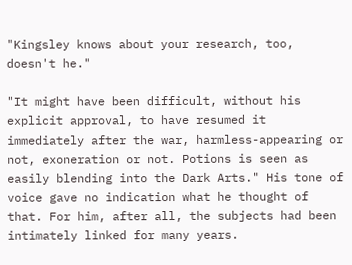"Kingsley knows about your research, too, doesn't he."

"It might have been difficult, without his explicit approval, to have resumed it immediately after the war, harmless-appearing or not, exoneration or not. Potions is seen as easily blending into the Dark Arts." His tone of voice gave no indication what he thought of that. For him, after all, the subjects had been intimately linked for many years.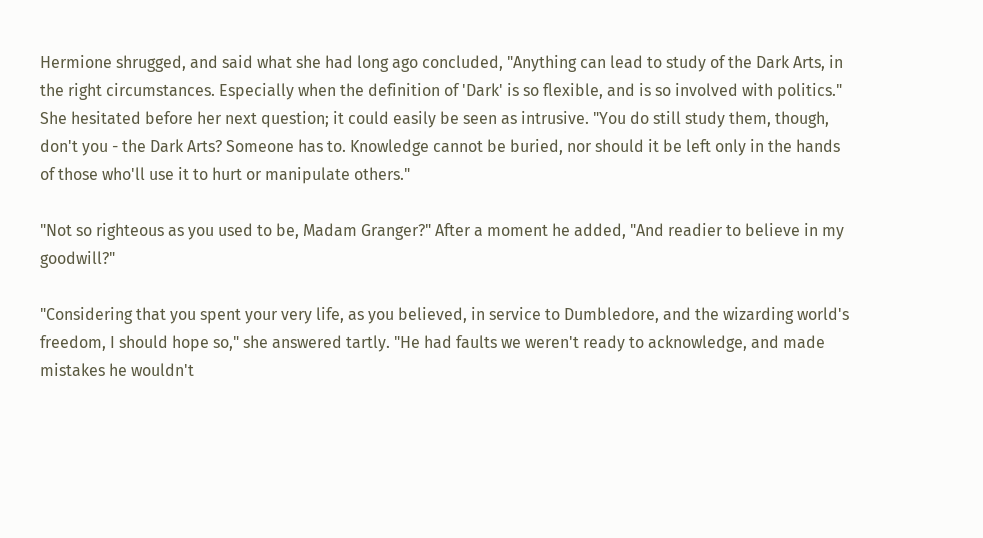Hermione shrugged, and said what she had long ago concluded, "Anything can lead to study of the Dark Arts, in the right circumstances. Especially when the definition of 'Dark' is so flexible, and is so involved with politics." She hesitated before her next question; it could easily be seen as intrusive. "You do still study them, though, don't you - the Dark Arts? Someone has to. Knowledge cannot be buried, nor should it be left only in the hands of those who'll use it to hurt or manipulate others."

"Not so righteous as you used to be, Madam Granger?" After a moment he added, "And readier to believe in my goodwill?"

"Considering that you spent your very life, as you believed, in service to Dumbledore, and the wizarding world's freedom, I should hope so," she answered tartly. "He had faults we weren't ready to acknowledge, and made mistakes he wouldn't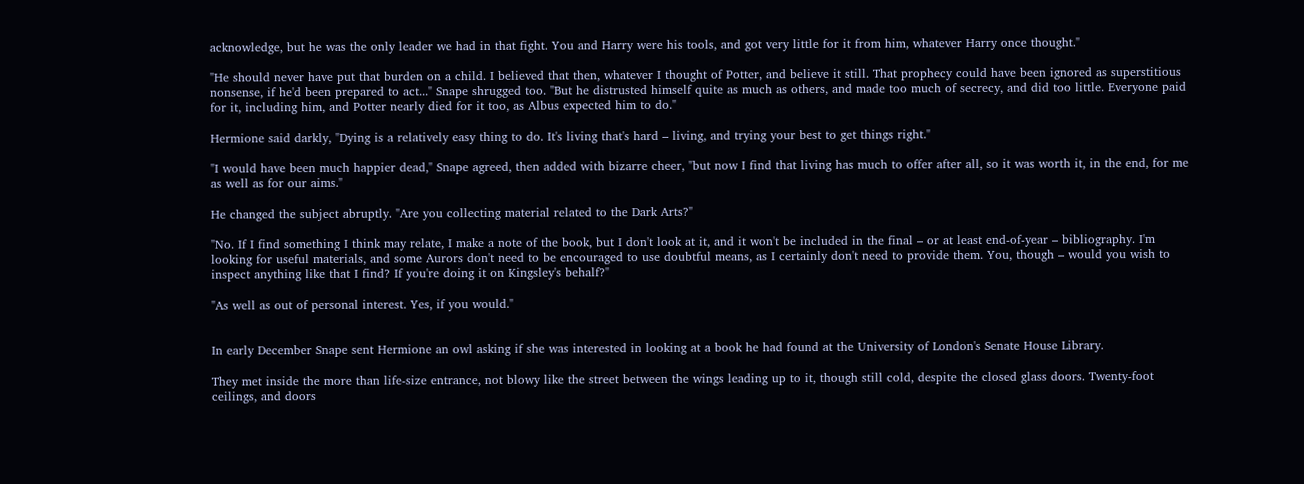acknowledge, but he was the only leader we had in that fight. You and Harry were his tools, and got very little for it from him, whatever Harry once thought."

"He should never have put that burden on a child. I believed that then, whatever I thought of Potter, and believe it still. That prophecy could have been ignored as superstitious nonsense, if he'd been prepared to act..." Snape shrugged too. "But he distrusted himself quite as much as others, and made too much of secrecy, and did too little. Everyone paid for it, including him, and Potter nearly died for it too, as Albus expected him to do."

Hermione said darkly, "Dying is a relatively easy thing to do. It's living that's hard – living, and trying your best to get things right."

"I would have been much happier dead," Snape agreed, then added with bizarre cheer, "but now I find that living has much to offer after all, so it was worth it, in the end, for me as well as for our aims."

He changed the subject abruptly. "Are you collecting material related to the Dark Arts?"

"No. If I find something I think may relate, I make a note of the book, but I don't look at it, and it won't be included in the final – or at least end-of-year – bibliography. I'm looking for useful materials, and some Aurors don't need to be encouraged to use doubtful means, as I certainly don't need to provide them. You, though – would you wish to inspect anything like that I find? If you're doing it on Kingsley's behalf?"

"As well as out of personal interest. Yes, if you would."


In early December Snape sent Hermione an owl asking if she was interested in looking at a book he had found at the University of London's Senate House Library.

They met inside the more than life-size entrance, not blowy like the street between the wings leading up to it, though still cold, despite the closed glass doors. Twenty-foot ceilings, and doors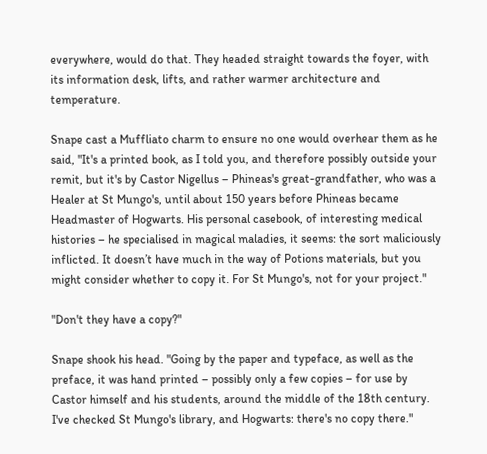everywhere, would do that. They headed straight towards the foyer, with its information desk, lifts, and rather warmer architecture and temperature.

Snape cast a Muffliato charm to ensure no one would overhear them as he said, "It's a printed book, as I told you, and therefore possibly outside your remit, but it's by Castor Nigellus – Phineas's great-grandfather, who was a Healer at St Mungo's, until about 150 years before Phineas became Headmaster of Hogwarts. His personal casebook, of interesting medical histories – he specialised in magical maladies, it seems: the sort maliciously inflicted. It doesn’t have much in the way of Potions materials, but you might consider whether to copy it. For St Mungo's, not for your project."

"Don't they have a copy?"

Snape shook his head. "Going by the paper and typeface, as well as the preface, it was hand printed – possibly only a few copies – for use by Castor himself and his students, around the middle of the 18th century. I've checked St Mungo's library, and Hogwarts: there's no copy there."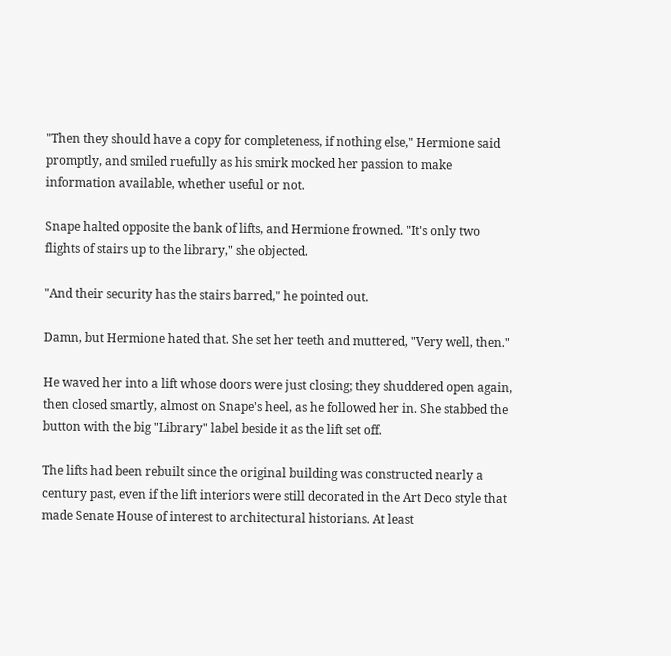"Then they should have a copy for completeness, if nothing else," Hermione said promptly, and smiled ruefully as his smirk mocked her passion to make information available, whether useful or not.

Snape halted opposite the bank of lifts, and Hermione frowned. "It's only two flights of stairs up to the library," she objected.

"And their security has the stairs barred," he pointed out.

Damn, but Hermione hated that. She set her teeth and muttered, "Very well, then."

He waved her into a lift whose doors were just closing; they shuddered open again, then closed smartly, almost on Snape's heel, as he followed her in. She stabbed the button with the big "Library" label beside it as the lift set off.

The lifts had been rebuilt since the original building was constructed nearly a century past, even if the lift interiors were still decorated in the Art Deco style that made Senate House of interest to architectural historians. At least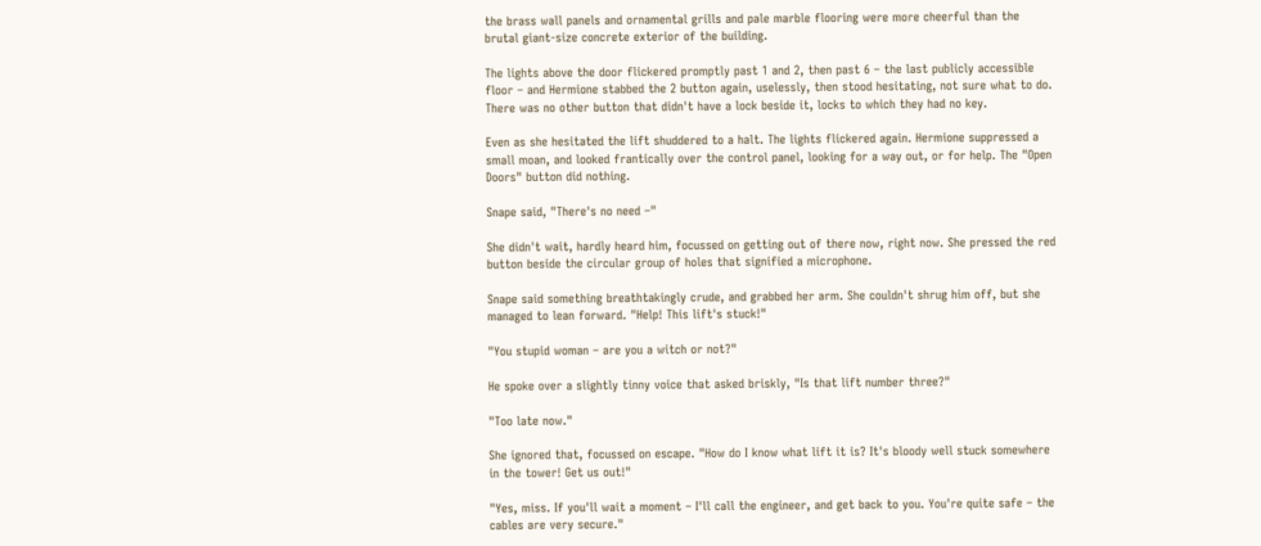the brass wall panels and ornamental grills and pale marble flooring were more cheerful than the brutal giant-size concrete exterior of the building.

The lights above the door flickered promptly past 1 and 2, then past 6 – the last publicly accessible floor – and Hermione stabbed the 2 button again, uselessly, then stood hesitating, not sure what to do. There was no other button that didn't have a lock beside it, locks to which they had no key.

Even as she hesitated the lift shuddered to a halt. The lights flickered again. Hermione suppressed a small moan, and looked frantically over the control panel, looking for a way out, or for help. The "Open Doors" button did nothing.

Snape said, "There's no need –"

She didn't wait, hardly heard him, focussed on getting out of there now, right now. She pressed the red button beside the circular group of holes that signified a microphone.

Snape said something breathtakingly crude, and grabbed her arm. She couldn't shrug him off, but she managed to lean forward. "Help! This lift's stuck!"

"You stupid woman – are you a witch or not?"

He spoke over a slightly tinny voice that asked briskly, "Is that lift number three?"

"Too late now."

She ignored that, focussed on escape. "How do I know what lift it is? It's bloody well stuck somewhere in the tower! Get us out!"

"Yes, miss. If you'll wait a moment – I'll call the engineer, and get back to you. You're quite safe – the cables are very secure."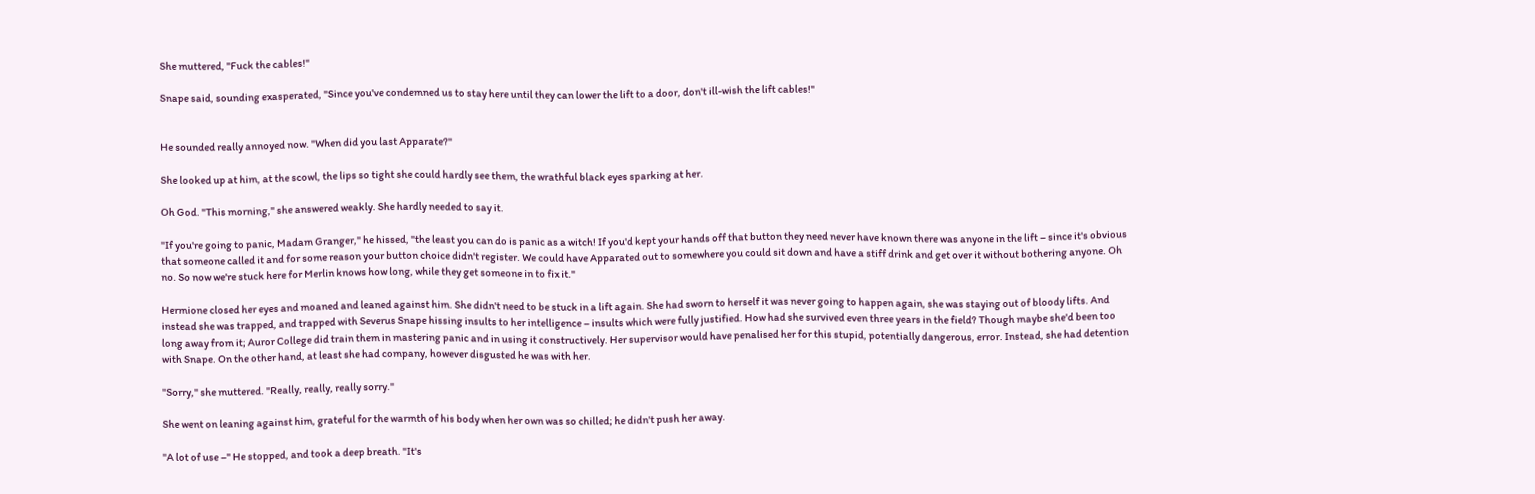She muttered, "Fuck the cables!"

Snape said, sounding exasperated, "Since you've condemned us to stay here until they can lower the lift to a door, don't ill-wish the lift cables!"


He sounded really annoyed now. "When did you last Apparate?"

She looked up at him, at the scowl, the lips so tight she could hardly see them, the wrathful black eyes sparking at her.

Oh God. "This morning," she answered weakly. She hardly needed to say it.

"If you're going to panic, Madam Granger," he hissed, "the least you can do is panic as a witch! If you'd kept your hands off that button they need never have known there was anyone in the lift – since it's obvious that someone called it and for some reason your button choice didn't register. We could have Apparated out to somewhere you could sit down and have a stiff drink and get over it without bothering anyone. Oh no. So now we're stuck here for Merlin knows how long, while they get someone in to fix it."

Hermione closed her eyes and moaned and leaned against him. She didn't need to be stuck in a lift again. She had sworn to herself it was never going to happen again, she was staying out of bloody lifts. And instead she was trapped, and trapped with Severus Snape hissing insults to her intelligence – insults which were fully justified. How had she survived even three years in the field? Though maybe she'd been too long away from it; Auror College did train them in mastering panic and in using it constructively. Her supervisor would have penalised her for this stupid, potentially dangerous, error. Instead, she had detention with Snape. On the other hand, at least she had company, however disgusted he was with her.

"Sorry," she muttered. "Really, really, really sorry."

She went on leaning against him, grateful for the warmth of his body when her own was so chilled; he didn't push her away.

"A lot of use –" He stopped, and took a deep breath. "It's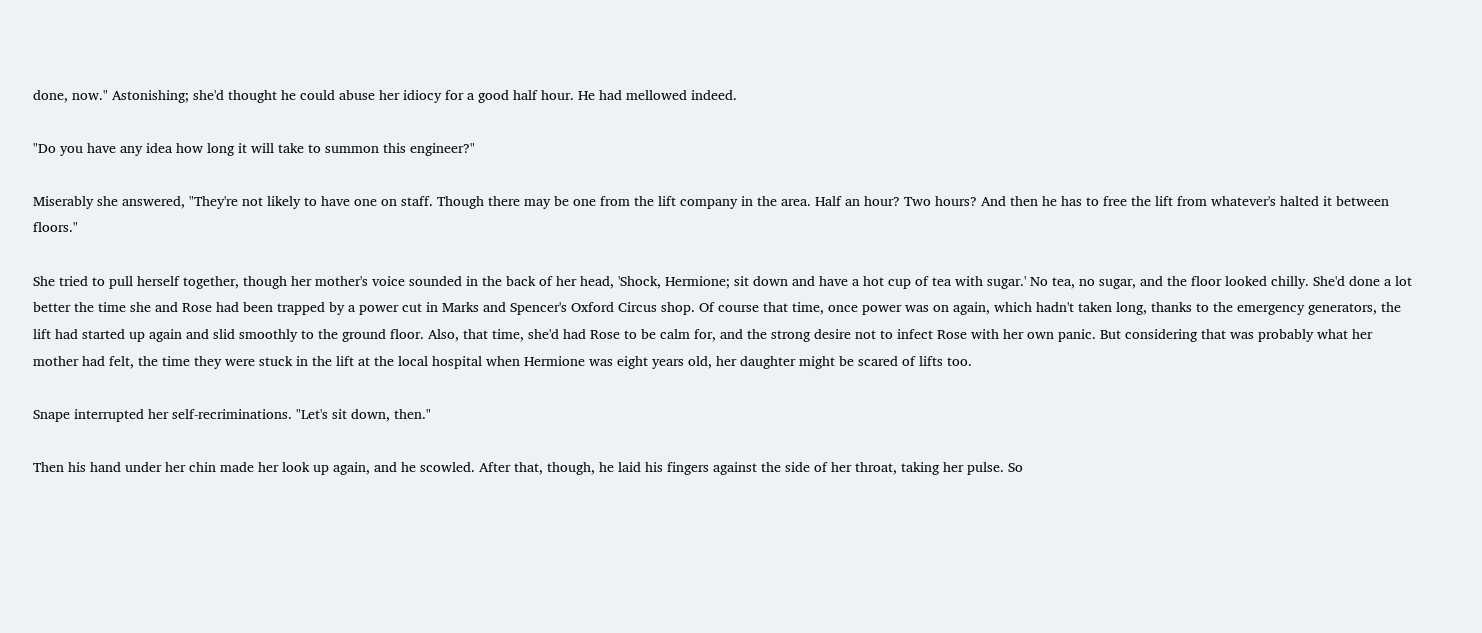done, now." Astonishing; she'd thought he could abuse her idiocy for a good half hour. He had mellowed indeed.

"Do you have any idea how long it will take to summon this engineer?"

Miserably she answered, "They're not likely to have one on staff. Though there may be one from the lift company in the area. Half an hour? Two hours? And then he has to free the lift from whatever's halted it between floors."

She tried to pull herself together, though her mother's voice sounded in the back of her head, 'Shock, Hermione; sit down and have a hot cup of tea with sugar.' No tea, no sugar, and the floor looked chilly. She'd done a lot better the time she and Rose had been trapped by a power cut in Marks and Spencer's Oxford Circus shop. Of course that time, once power was on again, which hadn't taken long, thanks to the emergency generators, the lift had started up again and slid smoothly to the ground floor. Also, that time, she'd had Rose to be calm for, and the strong desire not to infect Rose with her own panic. But considering that was probably what her mother had felt, the time they were stuck in the lift at the local hospital when Hermione was eight years old, her daughter might be scared of lifts too.

Snape interrupted her self-recriminations. "Let's sit down, then."

Then his hand under her chin made her look up again, and he scowled. After that, though, he laid his fingers against the side of her throat, taking her pulse. So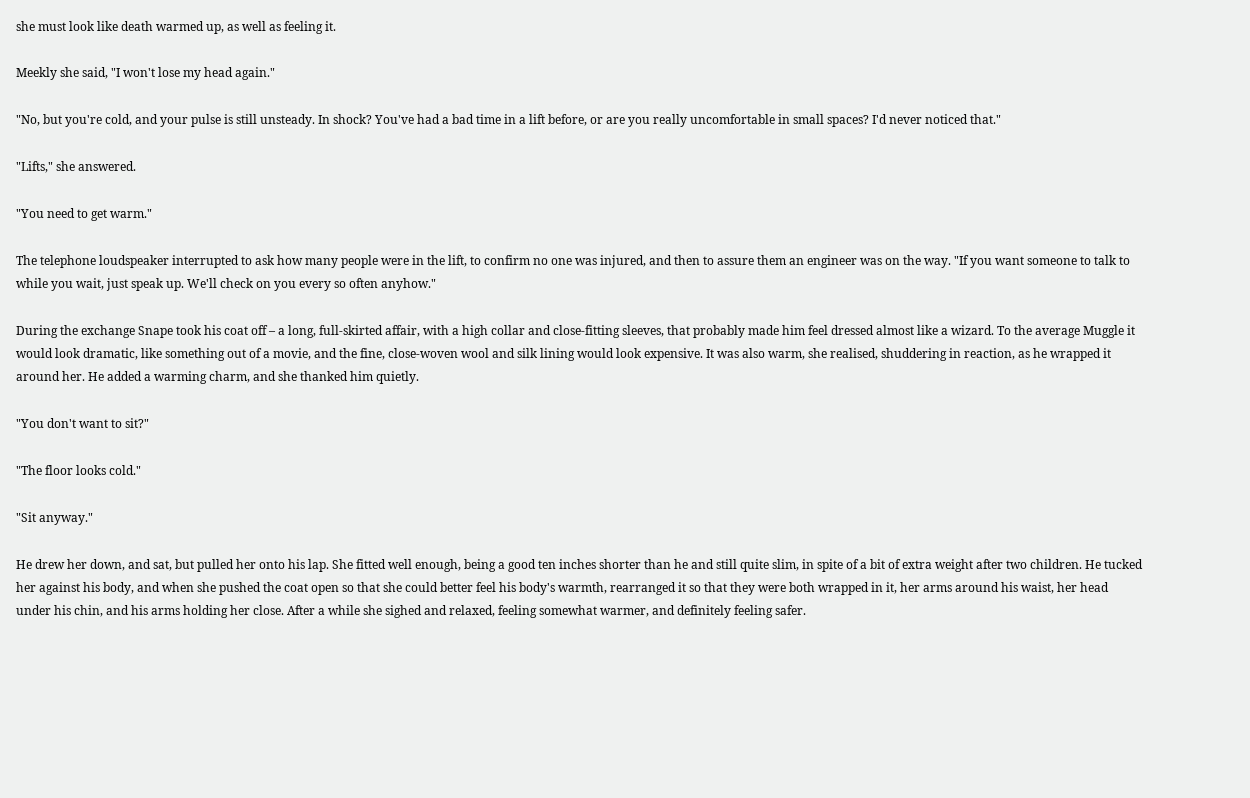she must look like death warmed up, as well as feeling it.

Meekly she said, "I won't lose my head again."

"No, but you're cold, and your pulse is still unsteady. In shock? You've had a bad time in a lift before, or are you really uncomfortable in small spaces? I'd never noticed that."

"Lifts," she answered.

"You need to get warm."

The telephone loudspeaker interrupted to ask how many people were in the lift, to confirm no one was injured, and then to assure them an engineer was on the way. "If you want someone to talk to while you wait, just speak up. We'll check on you every so often anyhow."

During the exchange Snape took his coat off – a long, full-skirted affair, with a high collar and close-fitting sleeves, that probably made him feel dressed almost like a wizard. To the average Muggle it would look dramatic, like something out of a movie, and the fine, close-woven wool and silk lining would look expensive. It was also warm, she realised, shuddering in reaction, as he wrapped it around her. He added a warming charm, and she thanked him quietly.

"You don't want to sit?"

"The floor looks cold."

"Sit anyway."

He drew her down, and sat, but pulled her onto his lap. She fitted well enough, being a good ten inches shorter than he and still quite slim, in spite of a bit of extra weight after two children. He tucked her against his body, and when she pushed the coat open so that she could better feel his body's warmth, rearranged it so that they were both wrapped in it, her arms around his waist, her head under his chin, and his arms holding her close. After a while she sighed and relaxed, feeling somewhat warmer, and definitely feeling safer.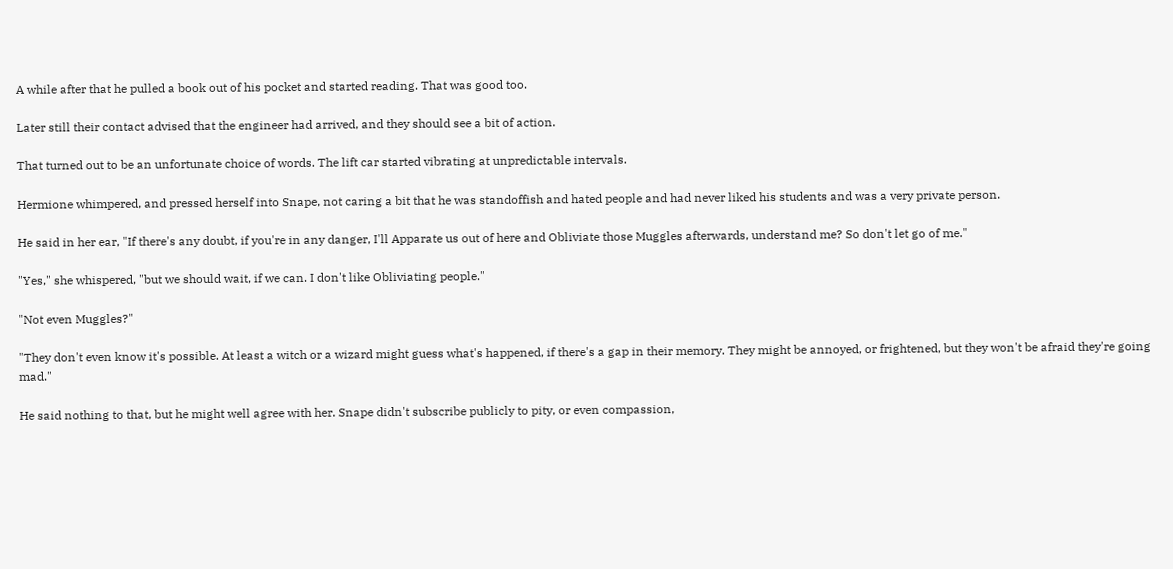A while after that he pulled a book out of his pocket and started reading. That was good too.

Later still their contact advised that the engineer had arrived, and they should see a bit of action.

That turned out to be an unfortunate choice of words. The lift car started vibrating at unpredictable intervals.

Hermione whimpered, and pressed herself into Snape, not caring a bit that he was standoffish and hated people and had never liked his students and was a very private person.

He said in her ear, "If there's any doubt, if you're in any danger, I'll Apparate us out of here and Obliviate those Muggles afterwards, understand me? So don't let go of me."

"Yes," she whispered, "but we should wait, if we can. I don't like Obliviating people."

"Not even Muggles?"

"They don't even know it's possible. At least a witch or a wizard might guess what's happened, if there's a gap in their memory. They might be annoyed, or frightened, but they won't be afraid they're going mad."

He said nothing to that, but he might well agree with her. Snape didn't subscribe publicly to pity, or even compassion,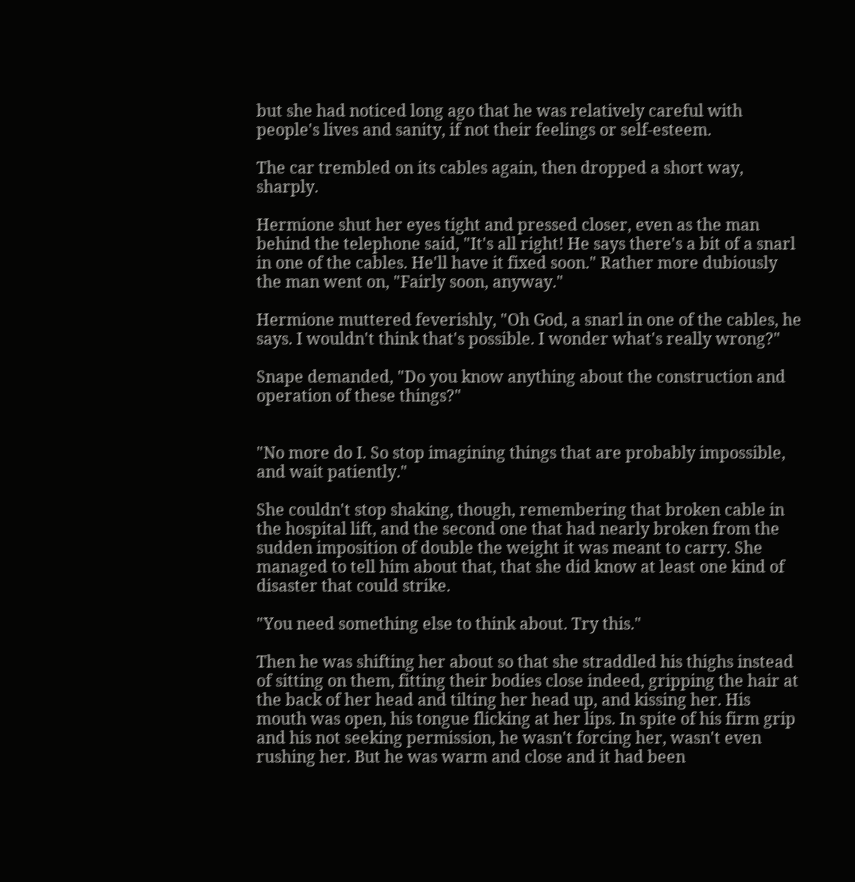but she had noticed long ago that he was relatively careful with people's lives and sanity, if not their feelings or self-esteem.

The car trembled on its cables again, then dropped a short way, sharply.

Hermione shut her eyes tight and pressed closer, even as the man behind the telephone said, "It's all right! He says there's a bit of a snarl in one of the cables. He'll have it fixed soon." Rather more dubiously the man went on, "Fairly soon, anyway."

Hermione muttered feverishly, "Oh God, a snarl in one of the cables, he says. I wouldn't think that's possible. I wonder what's really wrong?"

Snape demanded, "Do you know anything about the construction and operation of these things?"


"No more do I. So stop imagining things that are probably impossible, and wait patiently."

She couldn't stop shaking, though, remembering that broken cable in the hospital lift, and the second one that had nearly broken from the sudden imposition of double the weight it was meant to carry. She managed to tell him about that, that she did know at least one kind of disaster that could strike.

"You need something else to think about. Try this."

Then he was shifting her about so that she straddled his thighs instead of sitting on them, fitting their bodies close indeed, gripping the hair at the back of her head and tilting her head up, and kissing her. His mouth was open, his tongue flicking at her lips. In spite of his firm grip and his not seeking permission, he wasn't forcing her, wasn't even rushing her. But he was warm and close and it had been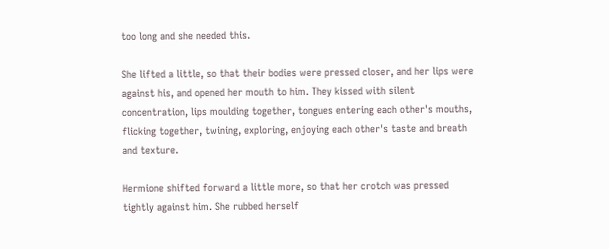too long and she needed this.

She lifted a little, so that their bodies were pressed closer, and her lips were against his, and opened her mouth to him. They kissed with silent concentration, lips moulding together, tongues entering each other's mouths, flicking together, twining, exploring, enjoying each other's taste and breath and texture.

Hermione shifted forward a little more, so that her crotch was pressed tightly against him. She rubbed herself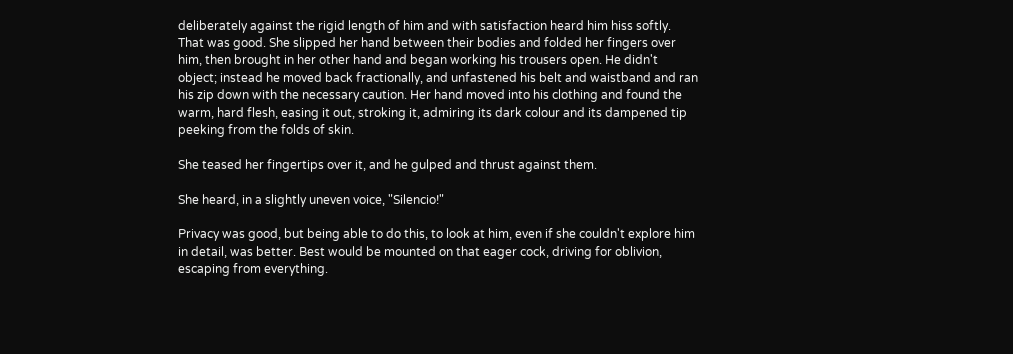deliberately against the rigid length of him and with satisfaction heard him hiss softly. That was good. She slipped her hand between their bodies and folded her fingers over him, then brought in her other hand and began working his trousers open. He didn't object; instead he moved back fractionally, and unfastened his belt and waistband and ran his zip down with the necessary caution. Her hand moved into his clothing and found the warm, hard flesh, easing it out, stroking it, admiring its dark colour and its dampened tip peeking from the folds of skin.

She teased her fingertips over it, and he gulped and thrust against them.

She heard, in a slightly uneven voice, "Silencio!"

Privacy was good, but being able to do this, to look at him, even if she couldn't explore him in detail, was better. Best would be mounted on that eager cock, driving for oblivion, escaping from everything.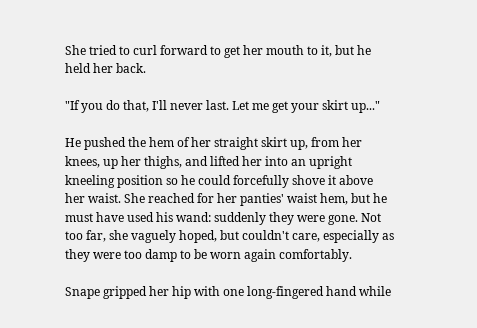She tried to curl forward to get her mouth to it, but he held her back.

"If you do that, I'll never last. Let me get your skirt up..."

He pushed the hem of her straight skirt up, from her knees, up her thighs, and lifted her into an upright kneeling position so he could forcefully shove it above her waist. She reached for her panties' waist hem, but he must have used his wand: suddenly they were gone. Not too far, she vaguely hoped, but couldn't care, especially as they were too damp to be worn again comfortably.

Snape gripped her hip with one long-fingered hand while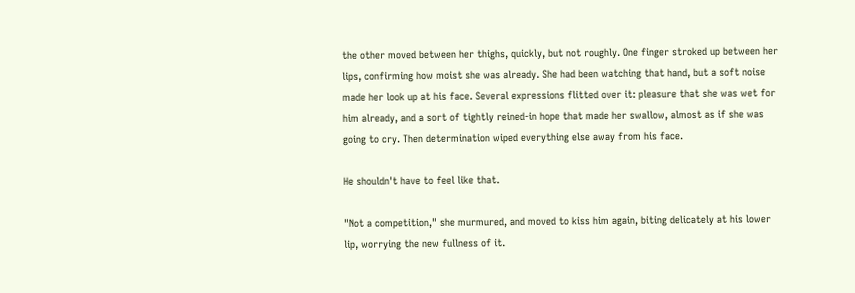the other moved between her thighs, quickly, but not roughly. One finger stroked up between her lips, confirming how moist she was already. She had been watching that hand, but a soft noise made her look up at his face. Several expressions flitted over it: pleasure that she was wet for him already, and a sort of tightly reined-in hope that made her swallow, almost as if she was going to cry. Then determination wiped everything else away from his face.

He shouldn't have to feel like that.

"Not a competition," she murmured, and moved to kiss him again, biting delicately at his lower lip, worrying the new fullness of it.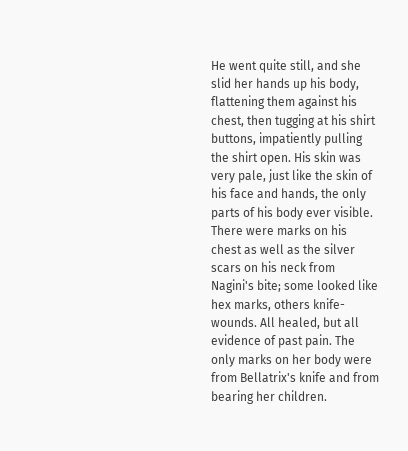He went quite still, and she slid her hands up his body, flattening them against his chest, then tugging at his shirt buttons, impatiently pulling the shirt open. His skin was very pale, just like the skin of his face and hands, the only parts of his body ever visible. There were marks on his chest as well as the silver scars on his neck from Nagini's bite; some looked like hex marks, others knife-wounds. All healed, but all evidence of past pain. The only marks on her body were from Bellatrix's knife and from bearing her children.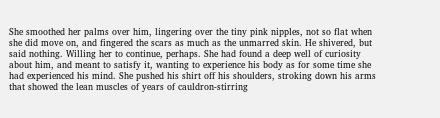She smoothed her palms over him, lingering over the tiny pink nipples, not so flat when she did move on, and fingered the scars as much as the unmarred skin. He shivered, but said nothing. Willing her to continue, perhaps. She had found a deep well of curiosity about him, and meant to satisfy it, wanting to experience his body as for some time she had experienced his mind. She pushed his shirt off his shoulders, stroking down his arms that showed the lean muscles of years of cauldron-stirring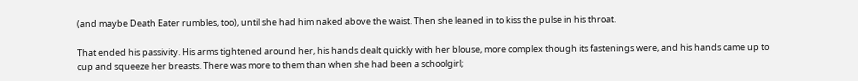(and maybe Death Eater rumbles, too), until she had him naked above the waist. Then she leaned in to kiss the pulse in his throat.

That ended his passivity. His arms tightened around her, his hands dealt quickly with her blouse, more complex though its fastenings were, and his hands came up to cup and squeeze her breasts. There was more to them than when she had been a schoolgirl;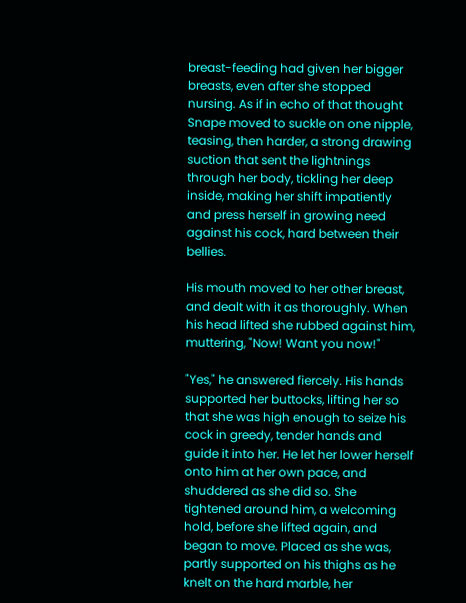breast-feeding had given her bigger breasts, even after she stopped nursing. As if in echo of that thought Snape moved to suckle on one nipple, teasing, then harder, a strong drawing suction that sent the lightnings through her body, tickling her deep inside, making her shift impatiently and press herself in growing need against his cock, hard between their bellies.

His mouth moved to her other breast, and dealt with it as thoroughly. When his head lifted she rubbed against him, muttering, "Now! Want you now!"

"Yes," he answered fiercely. His hands supported her buttocks, lifting her so that she was high enough to seize his cock in greedy, tender hands and guide it into her. He let her lower herself onto him at her own pace, and shuddered as she did so. She tightened around him, a welcoming hold, before she lifted again, and began to move. Placed as she was, partly supported on his thighs as he knelt on the hard marble, her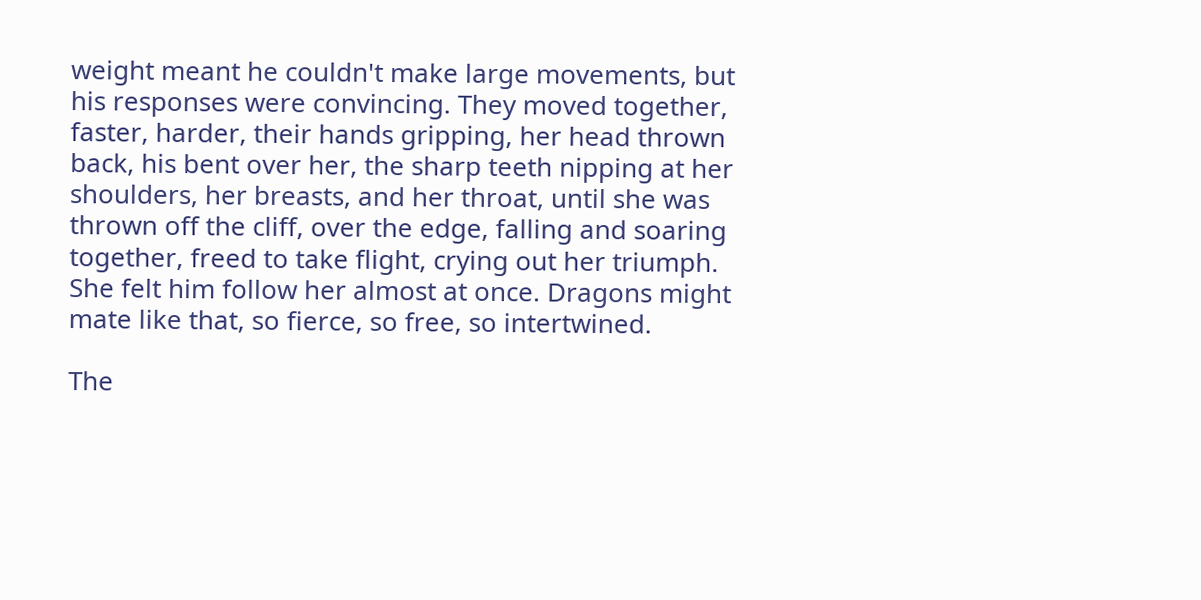weight meant he couldn't make large movements, but his responses were convincing. They moved together, faster, harder, their hands gripping, her head thrown back, his bent over her, the sharp teeth nipping at her shoulders, her breasts, and her throat, until she was thrown off the cliff, over the edge, falling and soaring together, freed to take flight, crying out her triumph. She felt him follow her almost at once. Dragons might mate like that, so fierce, so free, so intertwined.

The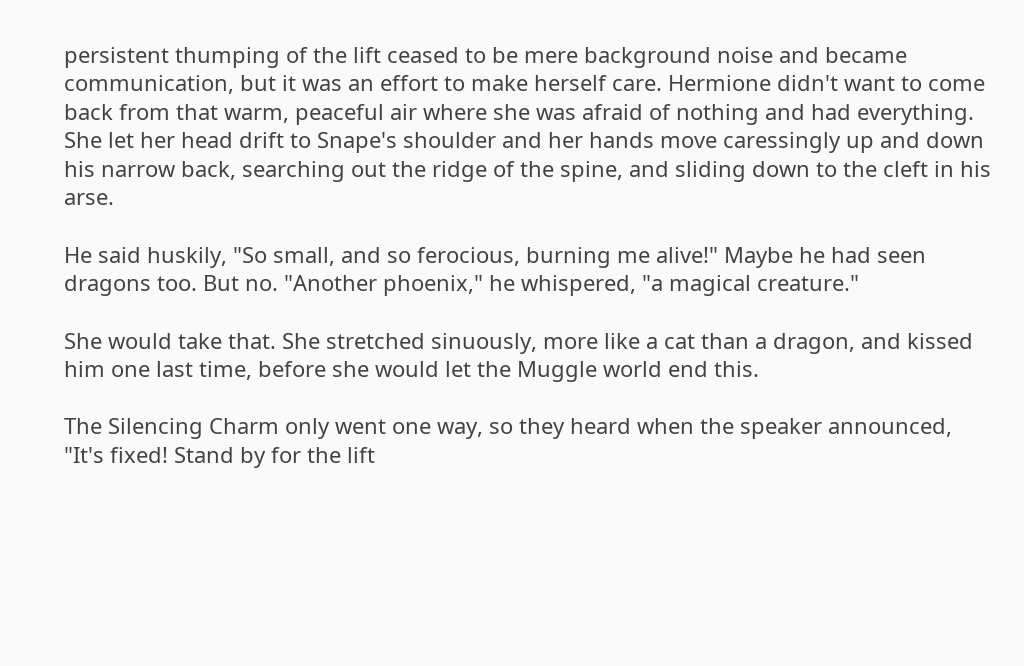persistent thumping of the lift ceased to be mere background noise and became communication, but it was an effort to make herself care. Hermione didn't want to come back from that warm, peaceful air where she was afraid of nothing and had everything. She let her head drift to Snape's shoulder and her hands move caressingly up and down his narrow back, searching out the ridge of the spine, and sliding down to the cleft in his arse.

He said huskily, "So small, and so ferocious, burning me alive!" Maybe he had seen dragons too. But no. "Another phoenix," he whispered, "a magical creature."

She would take that. She stretched sinuously, more like a cat than a dragon, and kissed him one last time, before she would let the Muggle world end this.

The Silencing Charm only went one way, so they heard when the speaker announced, "It's fixed! Stand by for the lift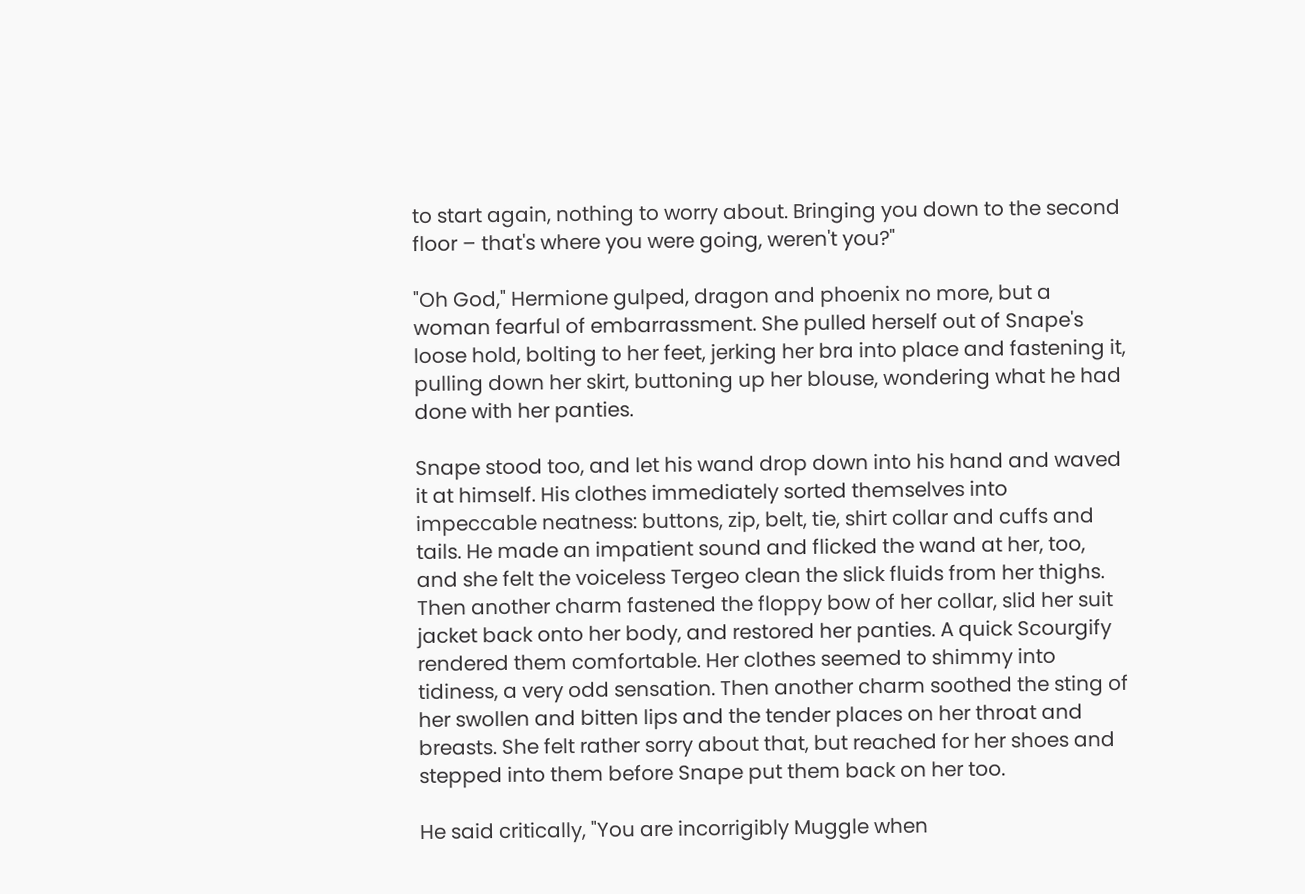to start again, nothing to worry about. Bringing you down to the second floor – that's where you were going, weren't you?"

"Oh God," Hermione gulped, dragon and phoenix no more, but a woman fearful of embarrassment. She pulled herself out of Snape's loose hold, bolting to her feet, jerking her bra into place and fastening it, pulling down her skirt, buttoning up her blouse, wondering what he had done with her panties.

Snape stood too, and let his wand drop down into his hand and waved it at himself. His clothes immediately sorted themselves into impeccable neatness: buttons, zip, belt, tie, shirt collar and cuffs and tails. He made an impatient sound and flicked the wand at her, too, and she felt the voiceless Tergeo clean the slick fluids from her thighs. Then another charm fastened the floppy bow of her collar, slid her suit jacket back onto her body, and restored her panties. A quick Scourgify rendered them comfortable. Her clothes seemed to shimmy into tidiness, a very odd sensation. Then another charm soothed the sting of her swollen and bitten lips and the tender places on her throat and breasts. She felt rather sorry about that, but reached for her shoes and stepped into them before Snape put them back on her too.

He said critically, "You are incorrigibly Muggle when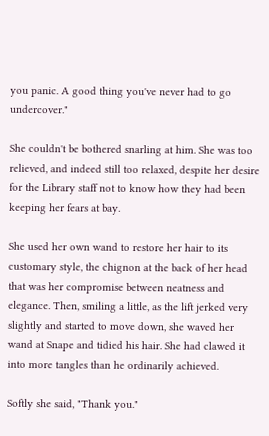you panic. A good thing you've never had to go undercover."

She couldn't be bothered snarling at him. She was too relieved, and indeed still too relaxed, despite her desire for the Library staff not to know how they had been keeping her fears at bay.

She used her own wand to restore her hair to its customary style, the chignon at the back of her head that was her compromise between neatness and elegance. Then, smiling a little, as the lift jerked very slightly and started to move down, she waved her wand at Snape and tidied his hair. She had clawed it into more tangles than he ordinarily achieved.

Softly she said, "Thank you."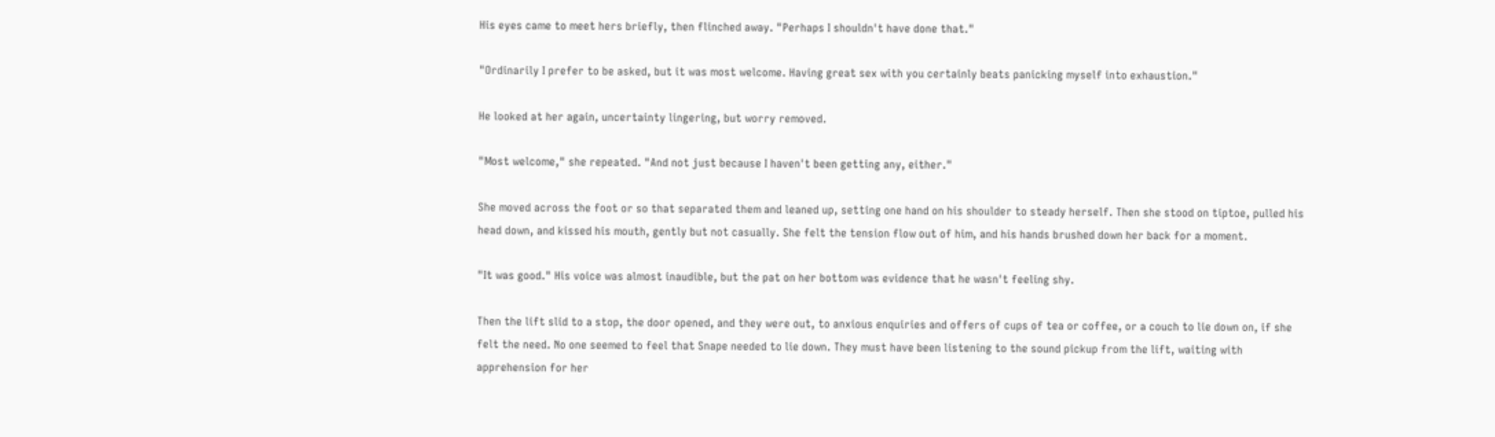His eyes came to meet hers briefly, then flinched away. "Perhaps I shouldn't have done that."

"Ordinarily I prefer to be asked, but it was most welcome. Having great sex with you certainly beats panicking myself into exhaustion."

He looked at her again, uncertainty lingering, but worry removed.

"Most welcome," she repeated. "And not just because I haven't been getting any, either."

She moved across the foot or so that separated them and leaned up, setting one hand on his shoulder to steady herself. Then she stood on tiptoe, pulled his head down, and kissed his mouth, gently but not casually. She felt the tension flow out of him, and his hands brushed down her back for a moment.

"It was good." His voice was almost inaudible, but the pat on her bottom was evidence that he wasn't feeling shy.

Then the lift slid to a stop, the door opened, and they were out, to anxious enquiries and offers of cups of tea or coffee, or a couch to lie down on, if she felt the need. No one seemed to feel that Snape needed to lie down. They must have been listening to the sound pickup from the lift, waiting with apprehension for her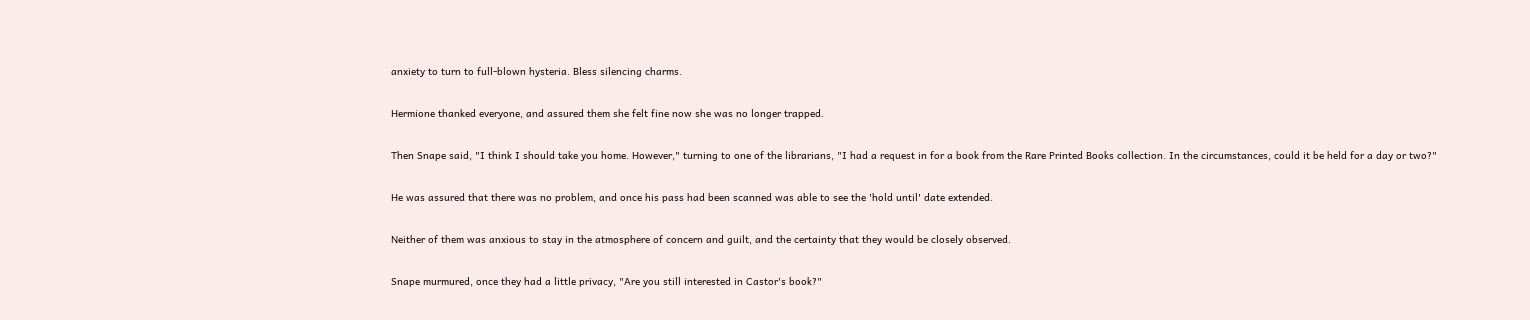anxiety to turn to full-blown hysteria. Bless silencing charms.

Hermione thanked everyone, and assured them she felt fine now she was no longer trapped.

Then Snape said, "I think I should take you home. However," turning to one of the librarians, "I had a request in for a book from the Rare Printed Books collection. In the circumstances, could it be held for a day or two?"

He was assured that there was no problem, and once his pass had been scanned was able to see the 'hold until' date extended.

Neither of them was anxious to stay in the atmosphere of concern and guilt, and the certainty that they would be closely observed.

Snape murmured, once they had a little privacy, "Are you still interested in Castor's book?"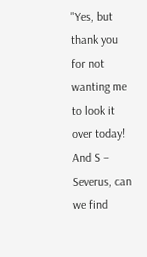"Yes, but thank you for not wanting me to look it over today! And S – Severus, can we find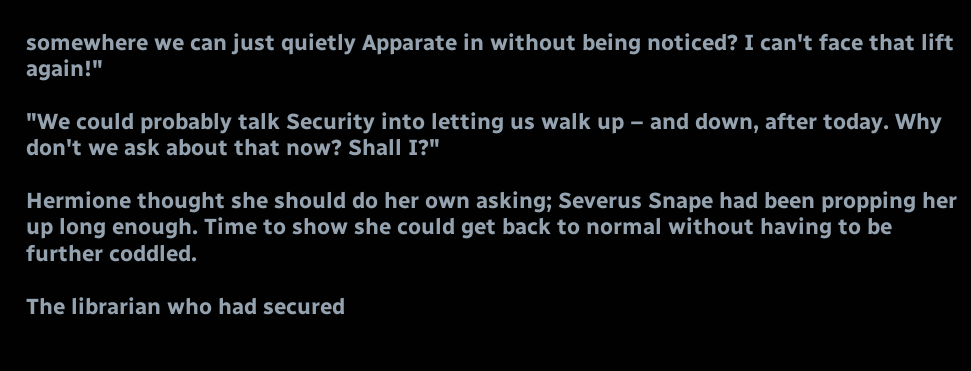somewhere we can just quietly Apparate in without being noticed? I can't face that lift again!"

"We could probably talk Security into letting us walk up – and down, after today. Why don't we ask about that now? Shall I?"

Hermione thought she should do her own asking; Severus Snape had been propping her up long enough. Time to show she could get back to normal without having to be further coddled.

The librarian who had secured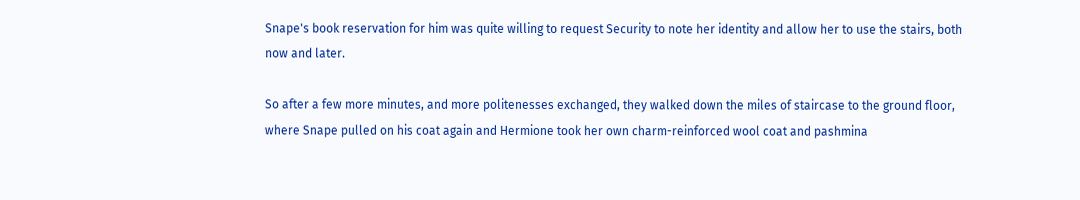Snape's book reservation for him was quite willing to request Security to note her identity and allow her to use the stairs, both now and later.

So after a few more minutes, and more politenesses exchanged, they walked down the miles of staircase to the ground floor, where Snape pulled on his coat again and Hermione took her own charm-reinforced wool coat and pashmina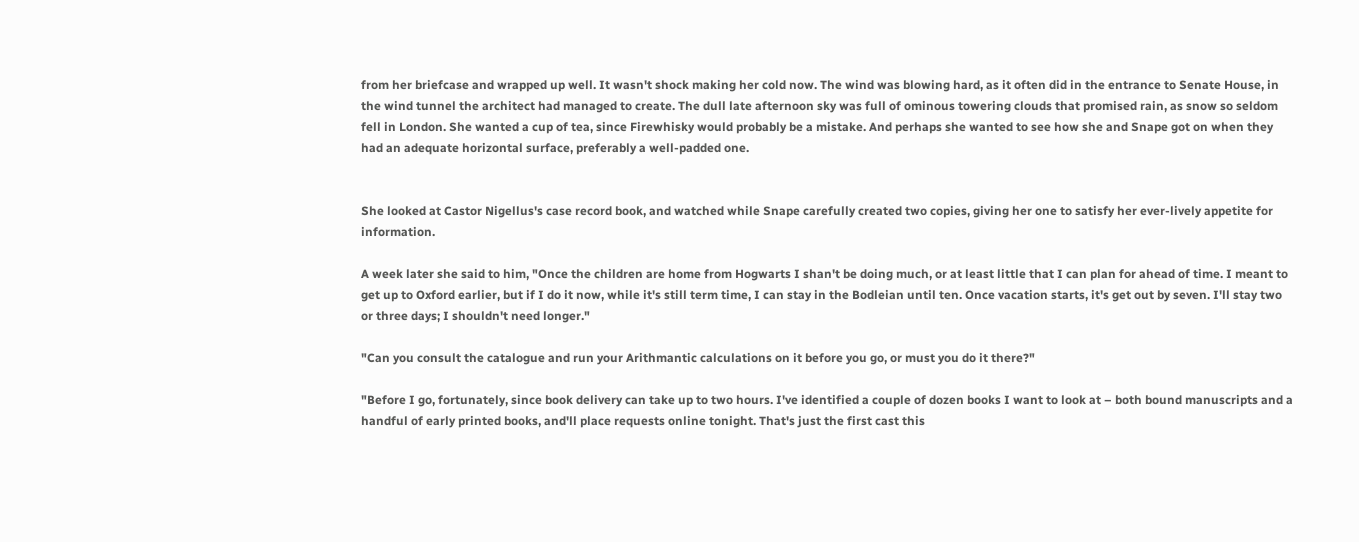from her briefcase and wrapped up well. It wasn't shock making her cold now. The wind was blowing hard, as it often did in the entrance to Senate House, in the wind tunnel the architect had managed to create. The dull late afternoon sky was full of ominous towering clouds that promised rain, as snow so seldom fell in London. She wanted a cup of tea, since Firewhisky would probably be a mistake. And perhaps she wanted to see how she and Snape got on when they had an adequate horizontal surface, preferably a well-padded one.


She looked at Castor Nigellus's case record book, and watched while Snape carefully created two copies, giving her one to satisfy her ever-lively appetite for information.

A week later she said to him, "Once the children are home from Hogwarts I shan't be doing much, or at least little that I can plan for ahead of time. I meant to get up to Oxford earlier, but if I do it now, while it's still term time, I can stay in the Bodleian until ten. Once vacation starts, it's get out by seven. I'll stay two or three days; I shouldn't need longer."

"Can you consult the catalogue and run your Arithmantic calculations on it before you go, or must you do it there?"

"Before I go, fortunately, since book delivery can take up to two hours. I've identified a couple of dozen books I want to look at – both bound manuscripts and a handful of early printed books, and'll place requests online tonight. That's just the first cast this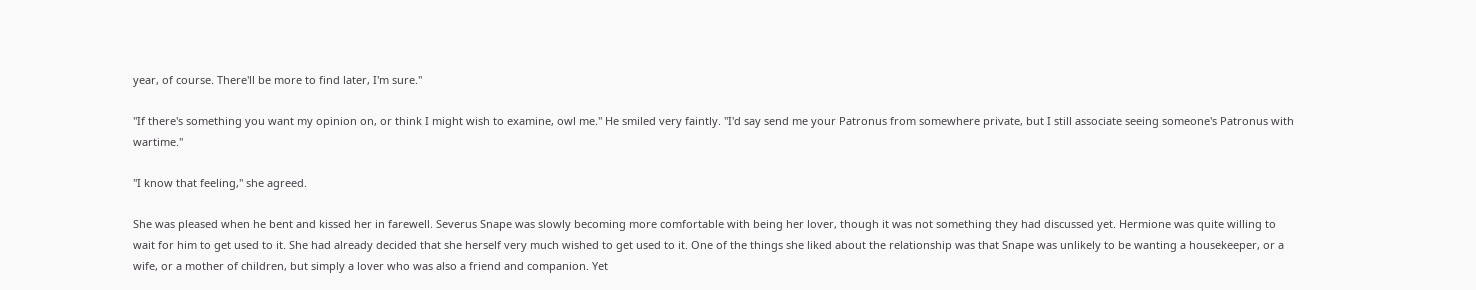year, of course. There'll be more to find later, I'm sure."

"If there's something you want my opinion on, or think I might wish to examine, owl me." He smiled very faintly. "I'd say send me your Patronus from somewhere private, but I still associate seeing someone's Patronus with wartime."

"I know that feeling," she agreed.

She was pleased when he bent and kissed her in farewell. Severus Snape was slowly becoming more comfortable with being her lover, though it was not something they had discussed yet. Hermione was quite willing to wait for him to get used to it. She had already decided that she herself very much wished to get used to it. One of the things she liked about the relationship was that Snape was unlikely to be wanting a housekeeper, or a wife, or a mother of children, but simply a lover who was also a friend and companion. Yet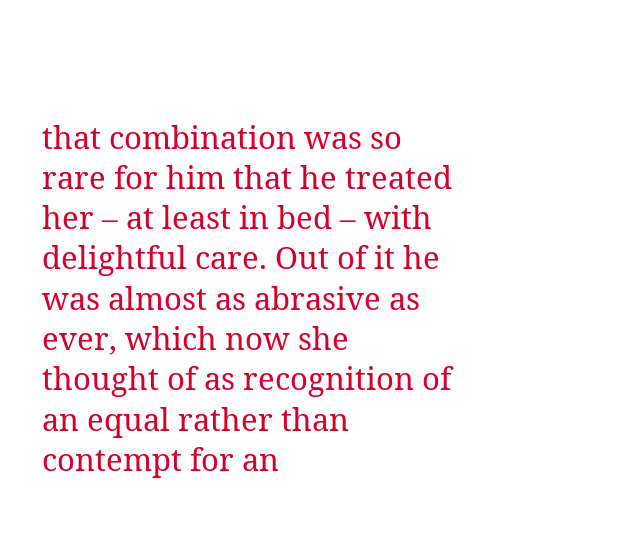that combination was so rare for him that he treated her – at least in bed – with delightful care. Out of it he was almost as abrasive as ever, which now she thought of as recognition of an equal rather than contempt for an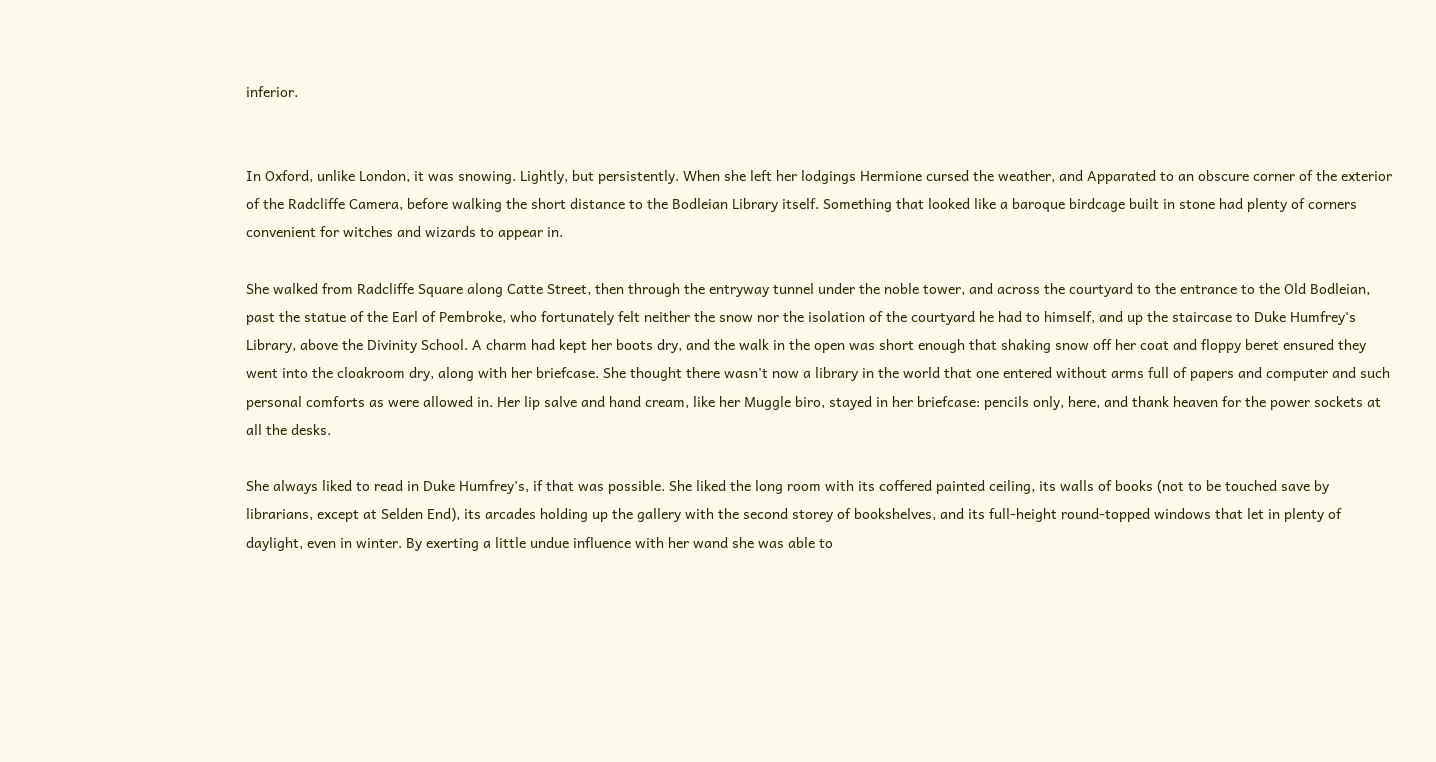inferior.


In Oxford, unlike London, it was snowing. Lightly, but persistently. When she left her lodgings Hermione cursed the weather, and Apparated to an obscure corner of the exterior of the Radcliffe Camera, before walking the short distance to the Bodleian Library itself. Something that looked like a baroque birdcage built in stone had plenty of corners convenient for witches and wizards to appear in.

She walked from Radcliffe Square along Catte Street, then through the entryway tunnel under the noble tower, and across the courtyard to the entrance to the Old Bodleian, past the statue of the Earl of Pembroke, who fortunately felt neither the snow nor the isolation of the courtyard he had to himself, and up the staircase to Duke Humfrey's Library, above the Divinity School. A charm had kept her boots dry, and the walk in the open was short enough that shaking snow off her coat and floppy beret ensured they went into the cloakroom dry, along with her briefcase. She thought there wasn't now a library in the world that one entered without arms full of papers and computer and such personal comforts as were allowed in. Her lip salve and hand cream, like her Muggle biro, stayed in her briefcase: pencils only, here, and thank heaven for the power sockets at all the desks.

She always liked to read in Duke Humfrey's, if that was possible. She liked the long room with its coffered painted ceiling, its walls of books (not to be touched save by librarians, except at Selden End), its arcades holding up the gallery with the second storey of bookshelves, and its full-height round-topped windows that let in plenty of daylight, even in winter. By exerting a little undue influence with her wand she was able to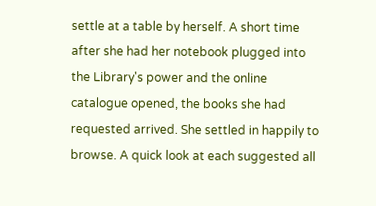settle at a table by herself. A short time after she had her notebook plugged into the Library's power and the online catalogue opened, the books she had requested arrived. She settled in happily to browse. A quick look at each suggested all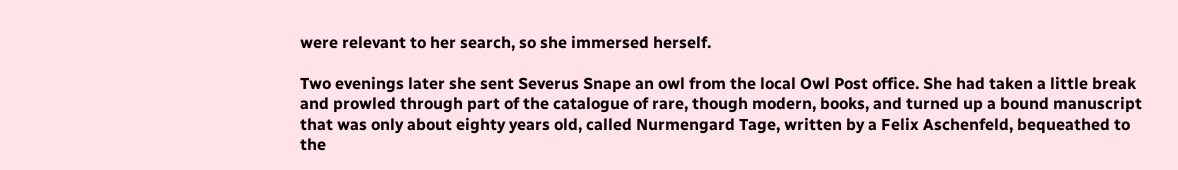were relevant to her search, so she immersed herself.

Two evenings later she sent Severus Snape an owl from the local Owl Post office. She had taken a little break and prowled through part of the catalogue of rare, though modern, books, and turned up a bound manuscript that was only about eighty years old, called Nurmengard Tage, written by a Felix Aschenfeld, bequeathed to the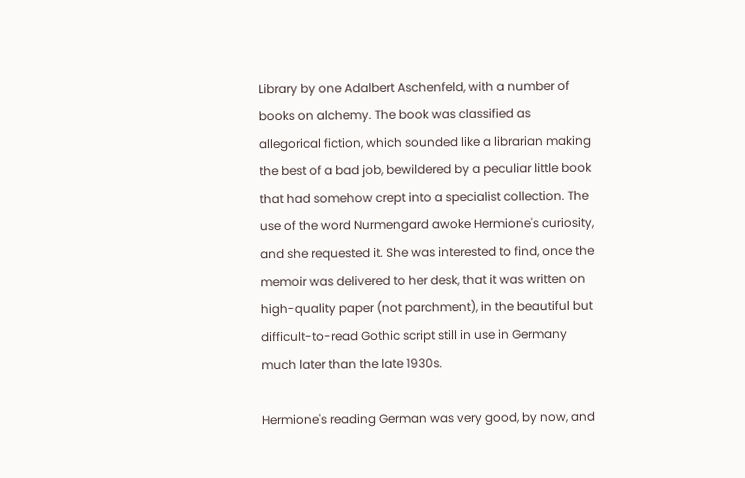Library by one Adalbert Aschenfeld, with a number of books on alchemy. The book was classified as allegorical fiction, which sounded like a librarian making the best of a bad job, bewildered by a peculiar little book that had somehow crept into a specialist collection. The use of the word Nurmengard awoke Hermione's curiosity, and she requested it. She was interested to find, once the memoir was delivered to her desk, that it was written on high-quality paper (not parchment), in the beautiful but difficult-to-read Gothic script still in use in Germany much later than the late 1930s.

Hermione's reading German was very good, by now, and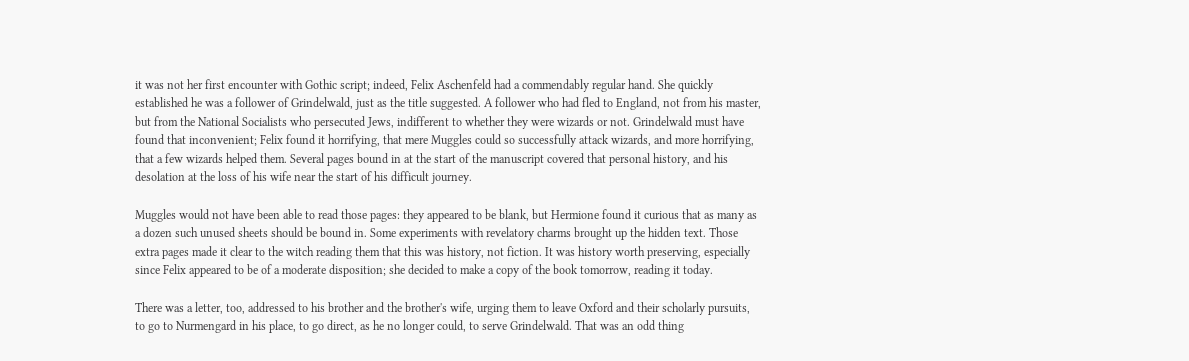it was not her first encounter with Gothic script; indeed, Felix Aschenfeld had a commendably regular hand. She quickly established he was a follower of Grindelwald, just as the title suggested. A follower who had fled to England, not from his master, but from the National Socialists who persecuted Jews, indifferent to whether they were wizards or not. Grindelwald must have found that inconvenient; Felix found it horrifying, that mere Muggles could so successfully attack wizards, and more horrifying, that a few wizards helped them. Several pages bound in at the start of the manuscript covered that personal history, and his desolation at the loss of his wife near the start of his difficult journey.

Muggles would not have been able to read those pages: they appeared to be blank, but Hermione found it curious that as many as a dozen such unused sheets should be bound in. Some experiments with revelatory charms brought up the hidden text. Those extra pages made it clear to the witch reading them that this was history, not fiction. It was history worth preserving, especially since Felix appeared to be of a moderate disposition; she decided to make a copy of the book tomorrow, reading it today.

There was a letter, too, addressed to his brother and the brother's wife, urging them to leave Oxford and their scholarly pursuits, to go to Nurmengard in his place, to go direct, as he no longer could, to serve Grindelwald. That was an odd thing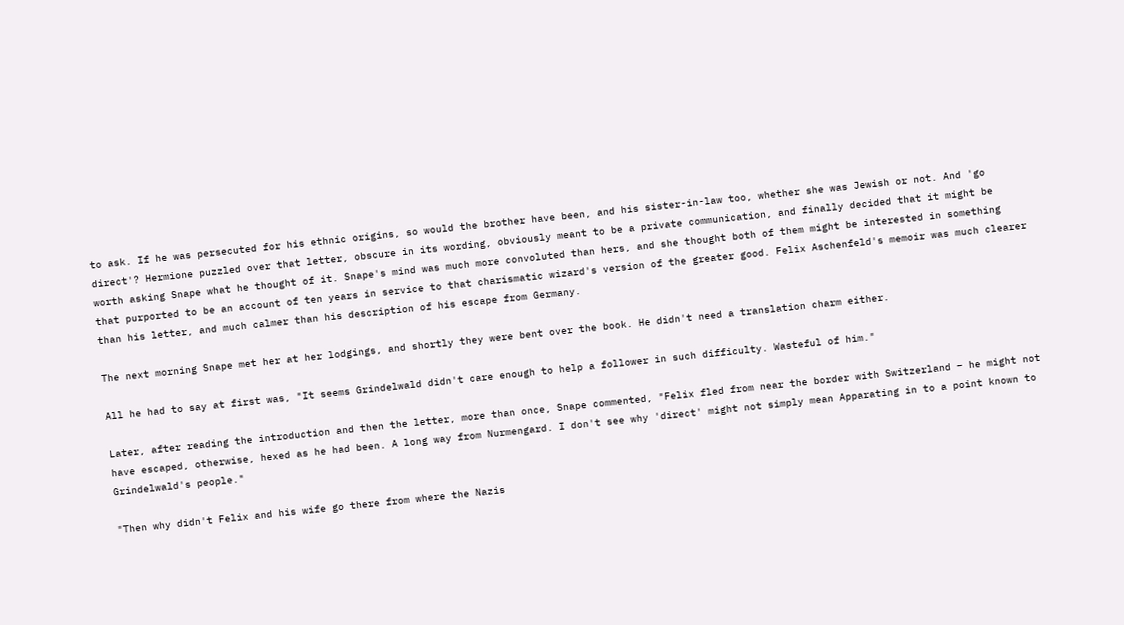to ask. If he was persecuted for his ethnic origins, so would the brother have been, and his sister-in-law too, whether she was Jewish or not. And 'go direct'? Hermione puzzled over that letter, obscure in its wording, obviously meant to be a private communication, and finally decided that it might be worth asking Snape what he thought of it. Snape's mind was much more convoluted than hers, and she thought both of them might be interested in something that purported to be an account of ten years in service to that charismatic wizard's version of the greater good. Felix Aschenfeld's memoir was much clearer than his letter, and much calmer than his description of his escape from Germany.

The next morning Snape met her at her lodgings, and shortly they were bent over the book. He didn't need a translation charm either.

All he had to say at first was, "It seems Grindelwald didn't care enough to help a follower in such difficulty. Wasteful of him."

Later, after reading the introduction and then the letter, more than once, Snape commented, "Felix fled from near the border with Switzerland – he might not have escaped, otherwise, hexed as he had been. A long way from Nurmengard. I don't see why 'direct' might not simply mean Apparating in to a point known to Grindelwald's people."

"Then why didn't Felix and his wife go there from where the Nazis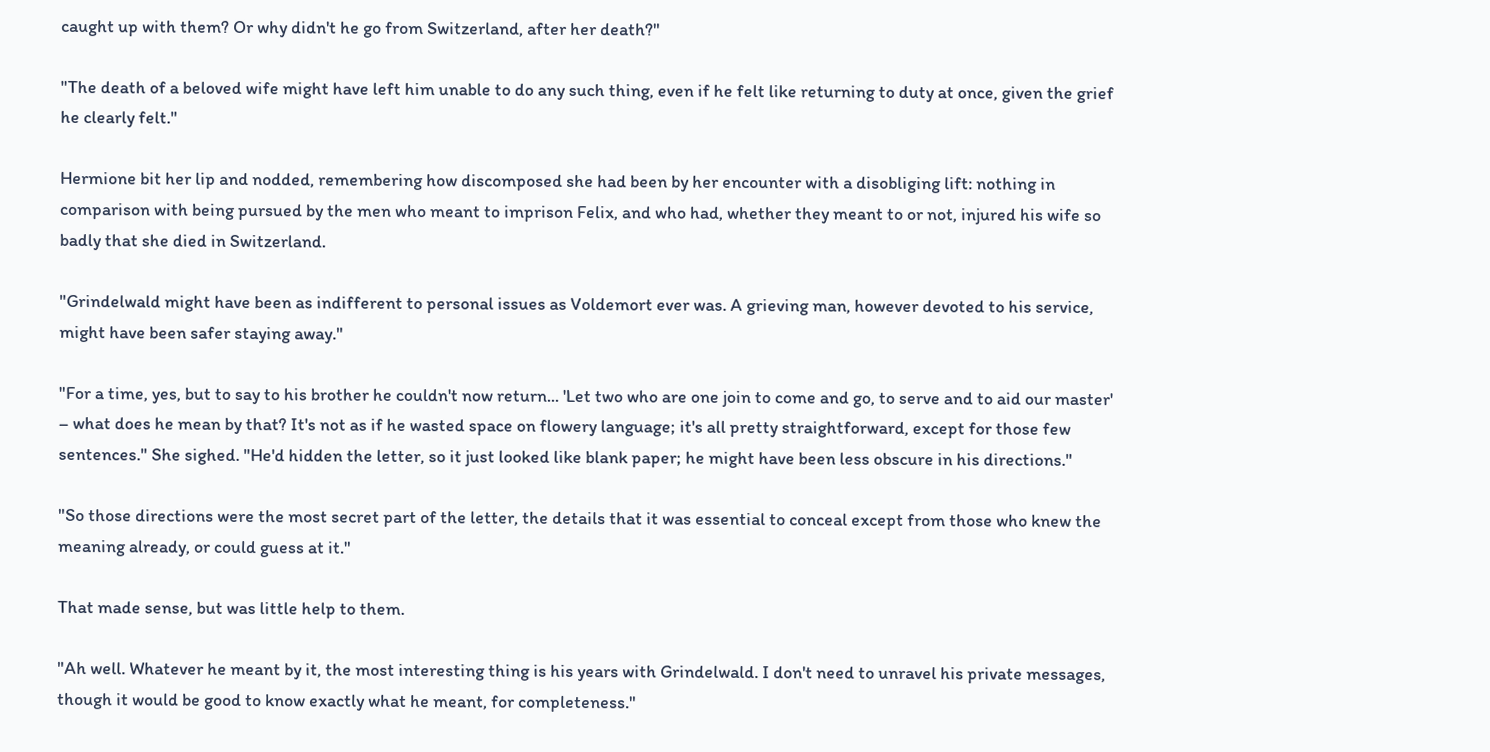caught up with them? Or why didn't he go from Switzerland, after her death?"

"The death of a beloved wife might have left him unable to do any such thing, even if he felt like returning to duty at once, given the grief he clearly felt."

Hermione bit her lip and nodded, remembering how discomposed she had been by her encounter with a disobliging lift: nothing in comparison with being pursued by the men who meant to imprison Felix, and who had, whether they meant to or not, injured his wife so badly that she died in Switzerland.

"Grindelwald might have been as indifferent to personal issues as Voldemort ever was. A grieving man, however devoted to his service, might have been safer staying away."

"For a time, yes, but to say to his brother he couldn't now return... 'Let two who are one join to come and go, to serve and to aid our master' – what does he mean by that? It's not as if he wasted space on flowery language; it's all pretty straightforward, except for those few sentences." She sighed. "He'd hidden the letter, so it just looked like blank paper; he might have been less obscure in his directions."

"So those directions were the most secret part of the letter, the details that it was essential to conceal except from those who knew the meaning already, or could guess at it."

That made sense, but was little help to them.

"Ah well. Whatever he meant by it, the most interesting thing is his years with Grindelwald. I don't need to unravel his private messages, though it would be good to know exactly what he meant, for completeness."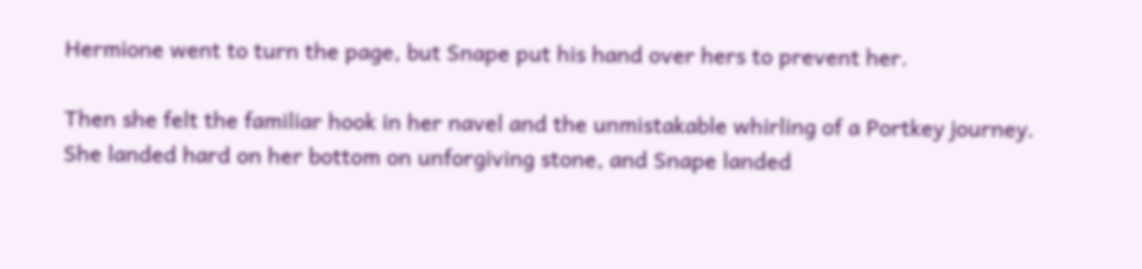Hermione went to turn the page, but Snape put his hand over hers to prevent her.

Then she felt the familiar hook in her navel and the unmistakable whirling of a Portkey journey. She landed hard on her bottom on unforgiving stone, and Snape landed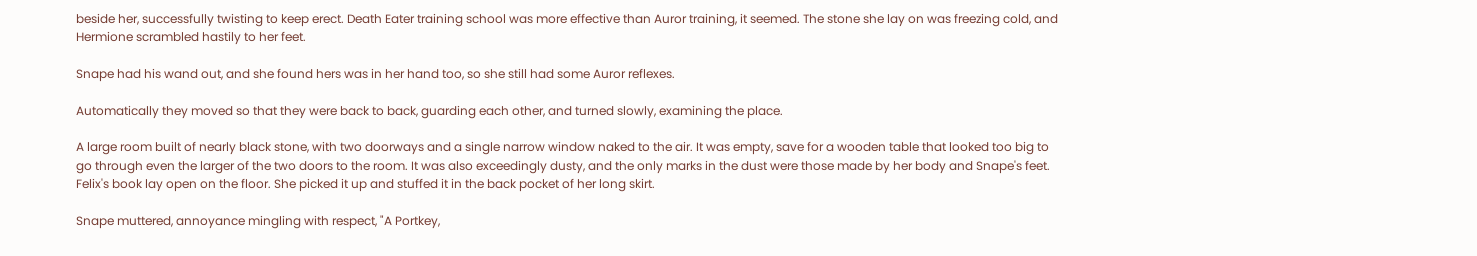beside her, successfully twisting to keep erect. Death Eater training school was more effective than Auror training, it seemed. The stone she lay on was freezing cold, and Hermione scrambled hastily to her feet.

Snape had his wand out, and she found hers was in her hand too, so she still had some Auror reflexes.

Automatically they moved so that they were back to back, guarding each other, and turned slowly, examining the place.

A large room built of nearly black stone, with two doorways and a single narrow window naked to the air. It was empty, save for a wooden table that looked too big to go through even the larger of the two doors to the room. It was also exceedingly dusty, and the only marks in the dust were those made by her body and Snape's feet. Felix's book lay open on the floor. She picked it up and stuffed it in the back pocket of her long skirt.

Snape muttered, annoyance mingling with respect, "A Portkey,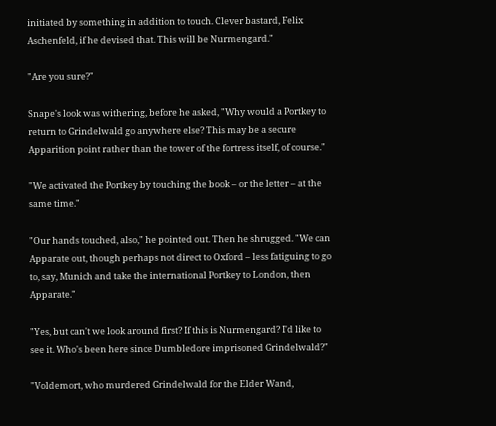initiated by something in addition to touch. Clever bastard, Felix Aschenfeld, if he devised that. This will be Nurmengard."

"Are you sure?"

Snape's look was withering, before he asked, "Why would a Portkey to return to Grindelwald go anywhere else? This may be a secure Apparition point rather than the tower of the fortress itself, of course."

"We activated the Portkey by touching the book – or the letter – at the same time."

"Our hands touched, also," he pointed out. Then he shrugged. "We can Apparate out, though perhaps not direct to Oxford – less fatiguing to go to, say, Munich and take the international Portkey to London, then Apparate."

"Yes, but can't we look around first? If this is Nurmengard? I'd like to see it. Who's been here since Dumbledore imprisoned Grindelwald?"

"Voldemort, who murdered Grindelwald for the Elder Wand,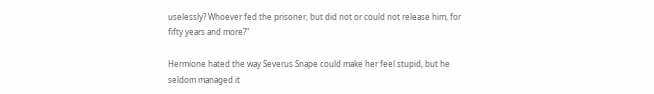uselessly? Whoever fed the prisoner, but did not or could not release him, for fifty years and more?"

Hermione hated the way Severus Snape could make her feel stupid, but he seldom managed it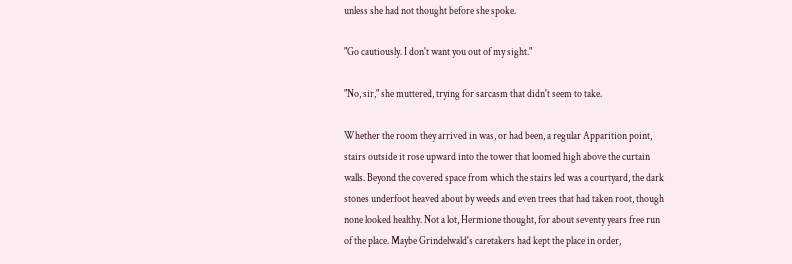unless she had not thought before she spoke.

"Go cautiously. I don't want you out of my sight."

"No, sir," she muttered, trying for sarcasm that didn't seem to take.

Whether the room they arrived in was, or had been, a regular Apparition point, stairs outside it rose upward into the tower that loomed high above the curtain walls. Beyond the covered space from which the stairs led was a courtyard, the dark stones underfoot heaved about by weeds and even trees that had taken root, though none looked healthy. Not a lot, Hermione thought, for about seventy years free run of the place. Maybe Grindelwald's caretakers had kept the place in order,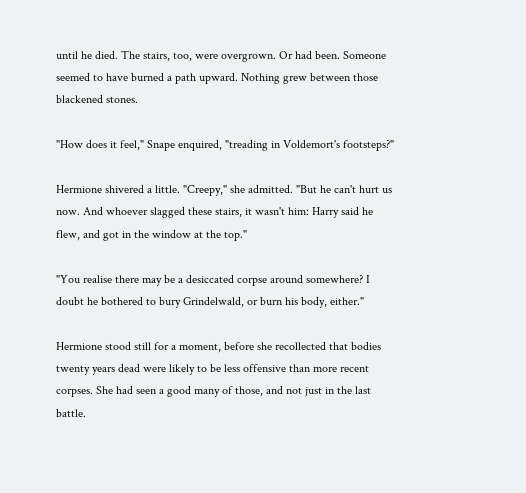until he died. The stairs, too, were overgrown. Or had been. Someone seemed to have burned a path upward. Nothing grew between those blackened stones.

"How does it feel," Snape enquired, "treading in Voldemort's footsteps?"

Hermione shivered a little. "Creepy," she admitted. "But he can't hurt us now. And whoever slagged these stairs, it wasn't him: Harry said he flew, and got in the window at the top."

"You realise there may be a desiccated corpse around somewhere? I doubt he bothered to bury Grindelwald, or burn his body, either."

Hermione stood still for a moment, before she recollected that bodies twenty years dead were likely to be less offensive than more recent corpses. She had seen a good many of those, and not just in the last battle.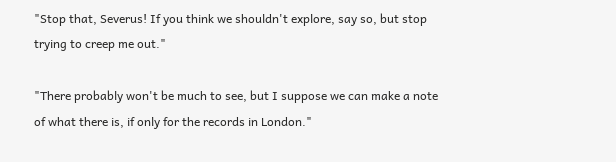"Stop that, Severus! If you think we shouldn't explore, say so, but stop trying to creep me out."

"There probably won't be much to see, but I suppose we can make a note of what there is, if only for the records in London."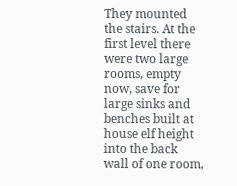They mounted the stairs. At the first level there were two large rooms, empty now, save for large sinks and benches built at house elf height into the back wall of one room,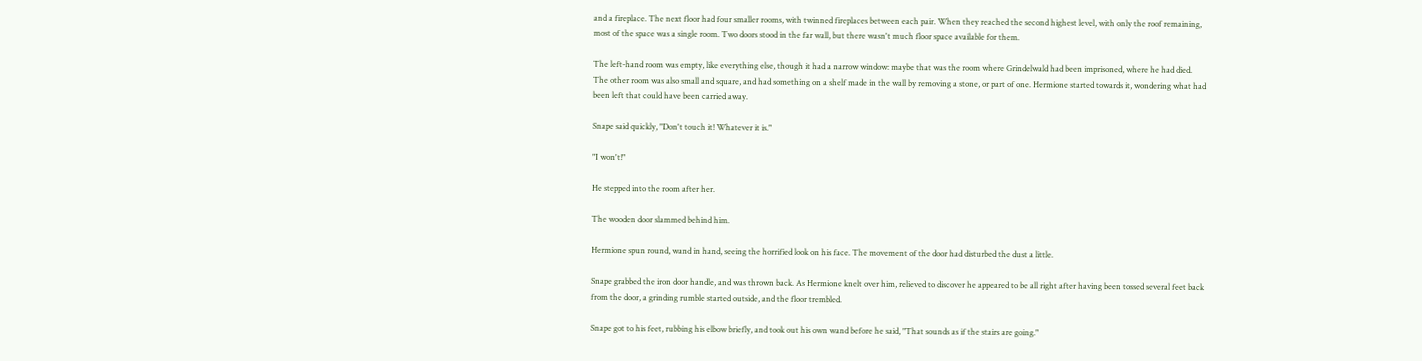and a fireplace. The next floor had four smaller rooms, with twinned fireplaces between each pair. When they reached the second highest level, with only the roof remaining, most of the space was a single room. Two doors stood in the far wall, but there wasn't much floor space available for them.

The left-hand room was empty, like everything else, though it had a narrow window: maybe that was the room where Grindelwald had been imprisoned, where he had died. The other room was also small and square, and had something on a shelf made in the wall by removing a stone, or part of one. Hermione started towards it, wondering what had been left that could have been carried away.

Snape said quickly, "Don't touch it! Whatever it is."

"I won't!"

He stepped into the room after her.

The wooden door slammed behind him.

Hermione spun round, wand in hand, seeing the horrified look on his face. The movement of the door had disturbed the dust a little.

Snape grabbed the iron door handle, and was thrown back. As Hermione knelt over him, relieved to discover he appeared to be all right after having been tossed several feet back from the door, a grinding rumble started outside, and the floor trembled.

Snape got to his feet, rubbing his elbow briefly, and took out his own wand before he said, "That sounds as if the stairs are going."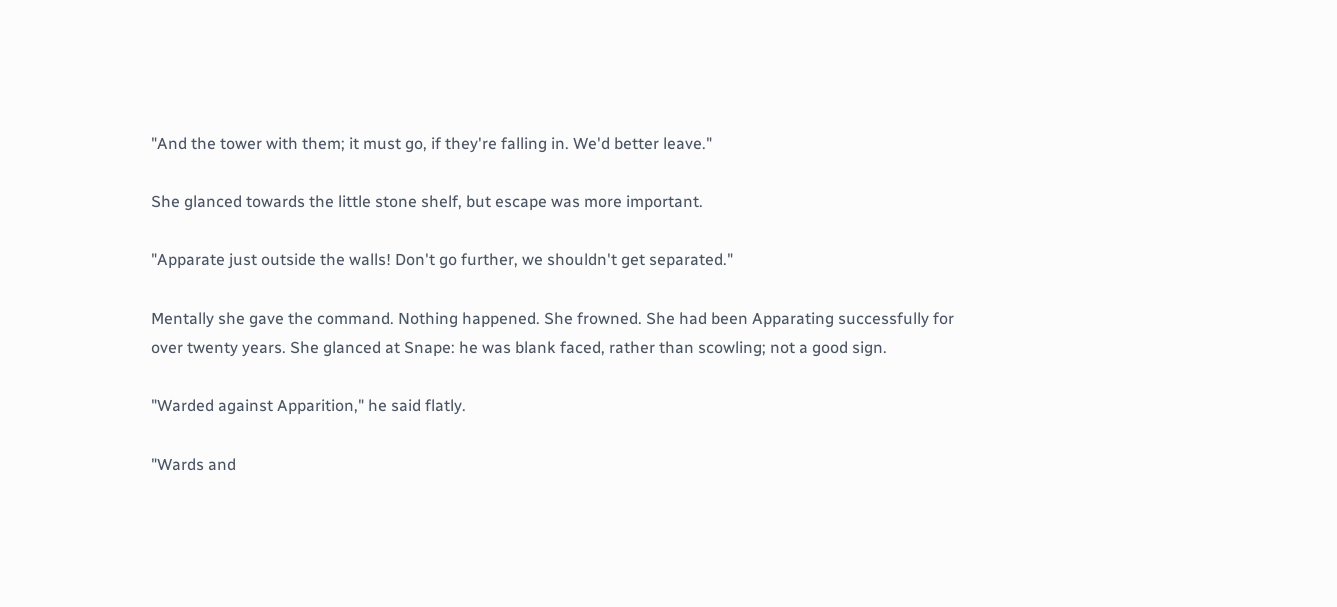"And the tower with them; it must go, if they're falling in. We'd better leave."

She glanced towards the little stone shelf, but escape was more important.

"Apparate just outside the walls! Don't go further, we shouldn't get separated."

Mentally she gave the command. Nothing happened. She frowned. She had been Apparating successfully for over twenty years. She glanced at Snape: he was blank faced, rather than scowling; not a good sign.

"Warded against Apparition," he said flatly.

"Wards and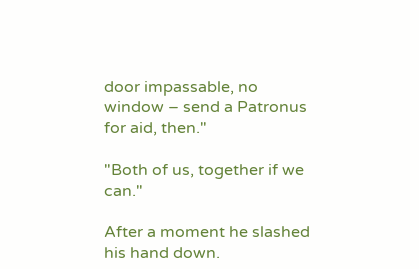door impassable, no window – send a Patronus for aid, then."

"Both of us, together if we can."

After a moment he slashed his hand down.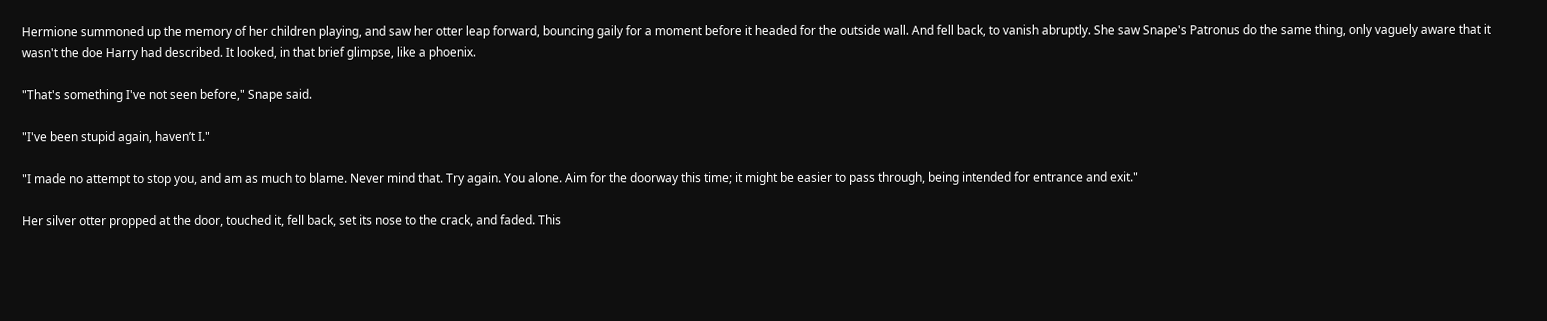Hermione summoned up the memory of her children playing, and saw her otter leap forward, bouncing gaily for a moment before it headed for the outside wall. And fell back, to vanish abruptly. She saw Snape's Patronus do the same thing, only vaguely aware that it wasn't the doe Harry had described. It looked, in that brief glimpse, like a phoenix.

"That's something I've not seen before," Snape said.

"I've been stupid again, haven’t I."

"I made no attempt to stop you, and am as much to blame. Never mind that. Try again. You alone. Aim for the doorway this time; it might be easier to pass through, being intended for entrance and exit."

Her silver otter propped at the door, touched it, fell back, set its nose to the crack, and faded. This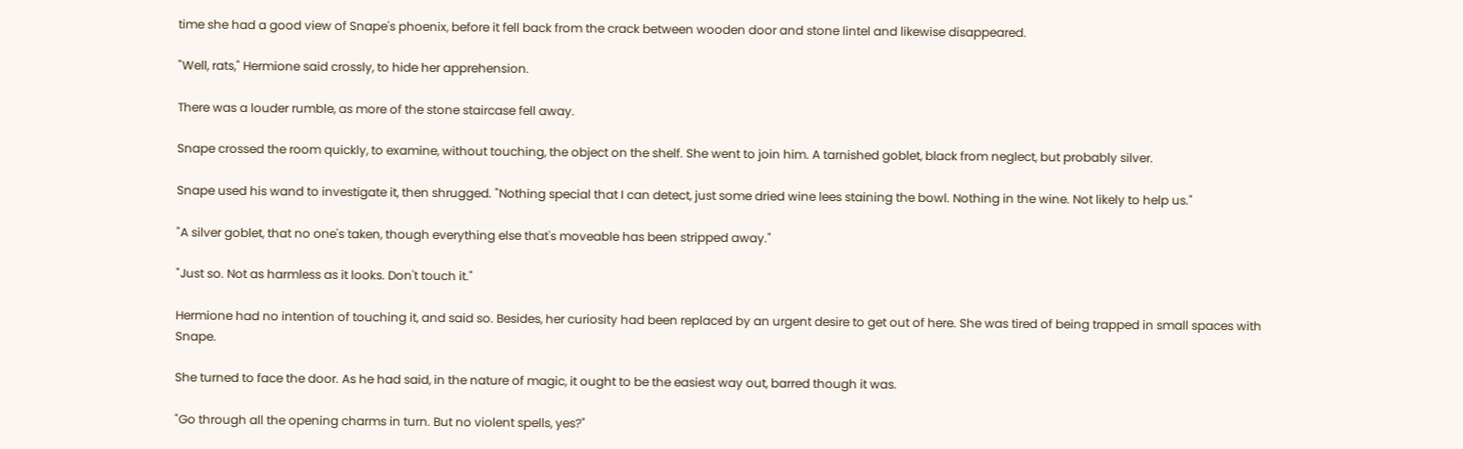time she had a good view of Snape's phoenix, before it fell back from the crack between wooden door and stone lintel and likewise disappeared.

"Well, rats," Hermione said crossly, to hide her apprehension.

There was a louder rumble, as more of the stone staircase fell away.

Snape crossed the room quickly, to examine, without touching, the object on the shelf. She went to join him. A tarnished goblet, black from neglect, but probably silver.

Snape used his wand to investigate it, then shrugged. "Nothing special that I can detect, just some dried wine lees staining the bowl. Nothing in the wine. Not likely to help us."

"A silver goblet, that no one's taken, though everything else that's moveable has been stripped away."

"Just so. Not as harmless as it looks. Don't touch it."

Hermione had no intention of touching it, and said so. Besides, her curiosity had been replaced by an urgent desire to get out of here. She was tired of being trapped in small spaces with Snape.

She turned to face the door. As he had said, in the nature of magic, it ought to be the easiest way out, barred though it was.

"Go through all the opening charms in turn. But no violent spells, yes?"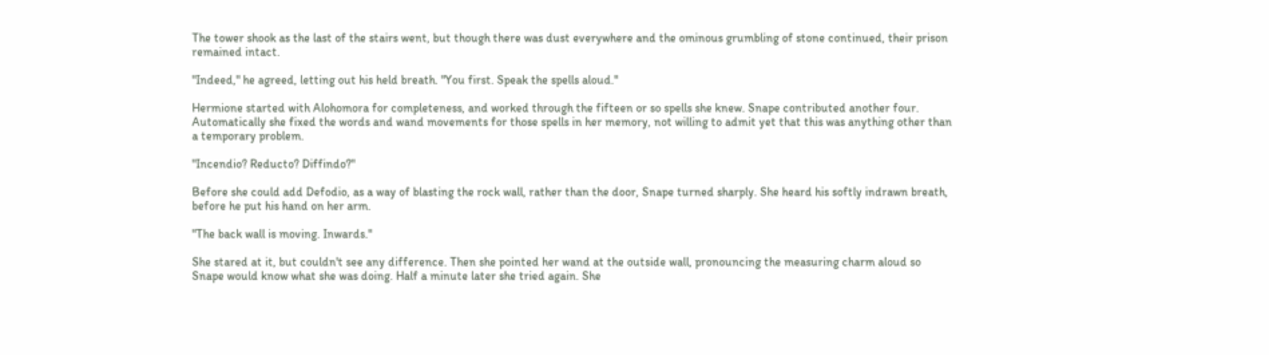The tower shook as the last of the stairs went, but though there was dust everywhere and the ominous grumbling of stone continued, their prison remained intact.

"Indeed," he agreed, letting out his held breath. "You first. Speak the spells aloud."

Hermione started with Alohomora for completeness, and worked through the fifteen or so spells she knew. Snape contributed another four. Automatically she fixed the words and wand movements for those spells in her memory, not willing to admit yet that this was anything other than a temporary problem.

"Incendio? Reducto? Diffindo?"

Before she could add Defodio, as a way of blasting the rock wall, rather than the door, Snape turned sharply. She heard his softly indrawn breath, before he put his hand on her arm.

"The back wall is moving. Inwards."

She stared at it, but couldn't see any difference. Then she pointed her wand at the outside wall, pronouncing the measuring charm aloud so Snape would know what she was doing. Half a minute later she tried again. She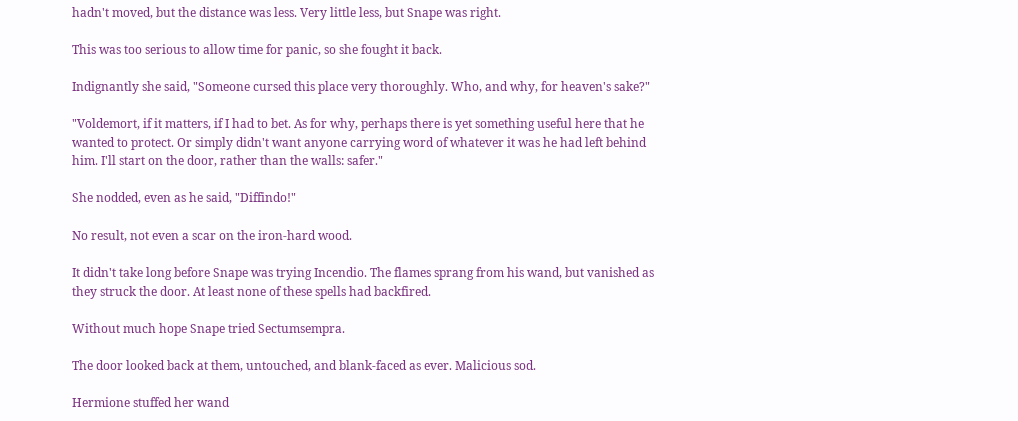hadn't moved, but the distance was less. Very little less, but Snape was right.

This was too serious to allow time for panic, so she fought it back.

Indignantly she said, "Someone cursed this place very thoroughly. Who, and why, for heaven's sake?"

"Voldemort, if it matters, if I had to bet. As for why, perhaps there is yet something useful here that he wanted to protect. Or simply didn't want anyone carrying word of whatever it was he had left behind him. I'll start on the door, rather than the walls: safer."

She nodded, even as he said, "Diffindo!"

No result, not even a scar on the iron-hard wood.

It didn't take long before Snape was trying Incendio. The flames sprang from his wand, but vanished as they struck the door. At least none of these spells had backfired.

Without much hope Snape tried Sectumsempra.

The door looked back at them, untouched, and blank-faced as ever. Malicious sod.

Hermione stuffed her wand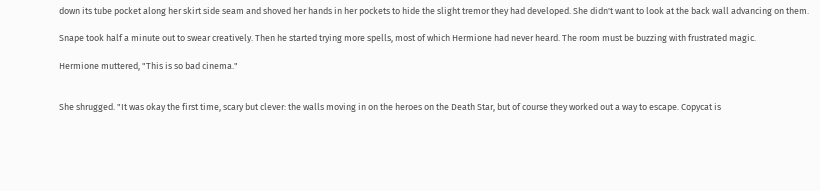down its tube pocket along her skirt side seam and shoved her hands in her pockets to hide the slight tremor they had developed. She didn't want to look at the back wall advancing on them.

Snape took half a minute out to swear creatively. Then he started trying more spells, most of which Hermione had never heard. The room must be buzzing with frustrated magic.

Hermione muttered, "This is so bad cinema."


She shrugged. "It was okay the first time, scary but clever: the walls moving in on the heroes on the Death Star, but of course they worked out a way to escape. Copycat is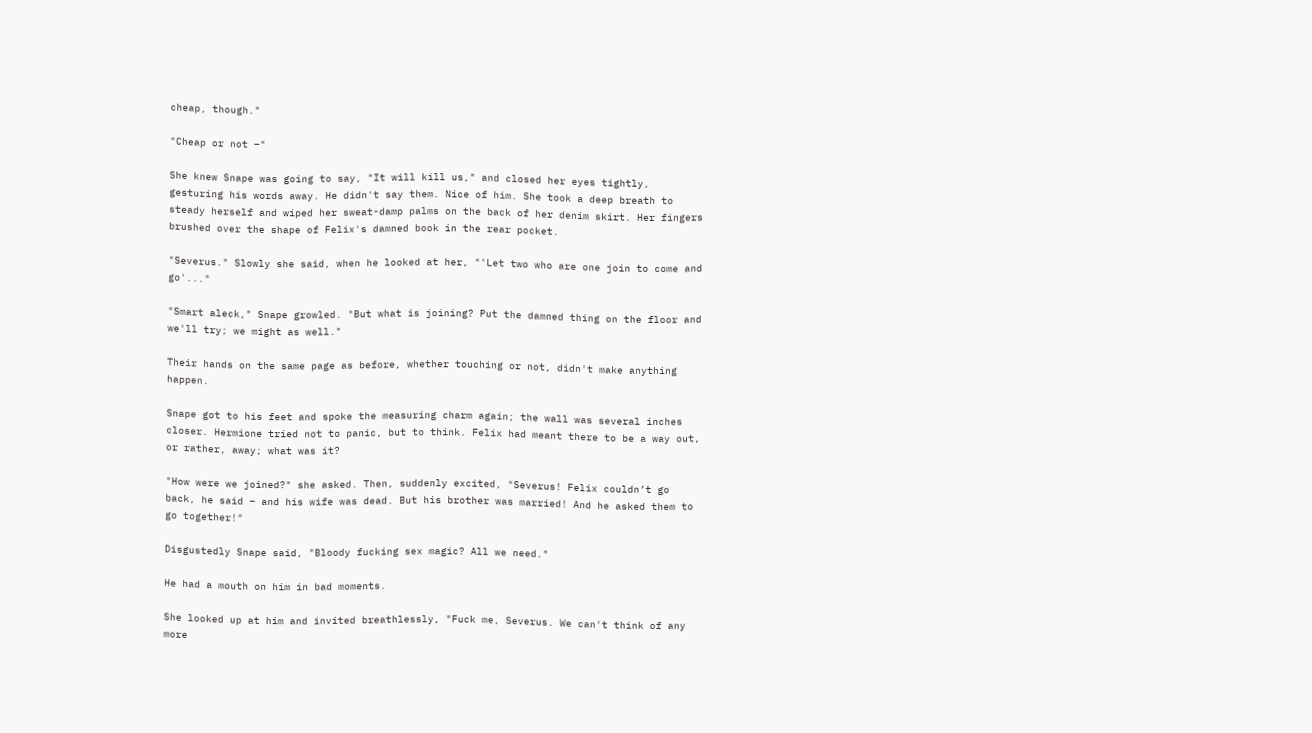cheap, though."

"Cheap or not –"

She knew Snape was going to say, "It will kill us," and closed her eyes tightly, gesturing his words away. He didn't say them. Nice of him. She took a deep breath to steady herself and wiped her sweat-damp palms on the back of her denim skirt. Her fingers brushed over the shape of Felix's damned book in the rear pocket.

"Severus." Slowly she said, when he looked at her, "'Let two who are one join to come and go'..."

"Smart aleck," Snape growled. "But what is joining? Put the damned thing on the floor and we'll try; we might as well."

Their hands on the same page as before, whether touching or not, didn't make anything happen.

Snape got to his feet and spoke the measuring charm again; the wall was several inches closer. Hermione tried not to panic, but to think. Felix had meant there to be a way out, or rather, away; what was it?

"How were we joined?" she asked. Then, suddenly excited, "Severus! Felix couldn’t go back, he said – and his wife was dead. But his brother was married! And he asked them to go together!"

Disgustedly Snape said, "Bloody fucking sex magic? All we need."

He had a mouth on him in bad moments.

She looked up at him and invited breathlessly, "Fuck me, Severus. We can't think of any more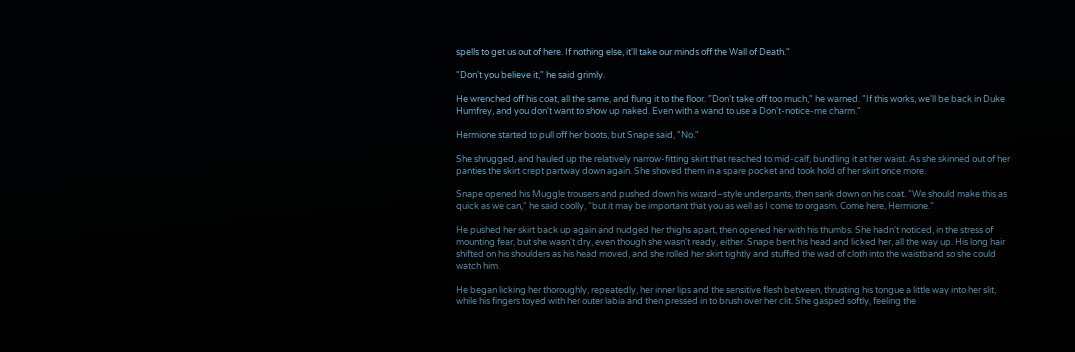spells to get us out of here. If nothing else, it'll take our minds off the Wall of Death."

"Don’t you believe it," he said grimly.

He wrenched off his coat, all the same, and flung it to the floor. "Don't take off too much," he warned. "If this works, we'll be back in Duke Humfrey, and you don't want to show up naked. Even with a wand to use a Don't-notice-me charm."

Hermione started to pull off her boots, but Snape said, "No."

She shrugged, and hauled up the relatively narrow-fitting skirt that reached to mid-calf, bundling it at her waist. As she skinned out of her panties the skirt crept partway down again. She shoved them in a spare pocket and took hold of her skirt once more.

Snape opened his Muggle trousers and pushed down his wizard–style underpants, then sank down on his coat. "We should make this as quick as we can," he said coolly, "but it may be important that you as well as I come to orgasm. Come here, Hermione."

He pushed her skirt back up again and nudged her thighs apart, then opened her with his thumbs. She hadn't noticed, in the stress of mounting fear, but she wasn't dry, even though she wasn't ready, either. Snape bent his head and licked her, all the way up. His long hair shifted on his shoulders as his head moved, and she rolled her skirt tightly and stuffed the wad of cloth into the waistband so she could watch him.

He began licking her thoroughly, repeatedly, her inner lips and the sensitive flesh between, thrusting his tongue a little way into her slit, while his fingers toyed with her outer labia and then pressed in to brush over her clit. She gasped softly, feeling the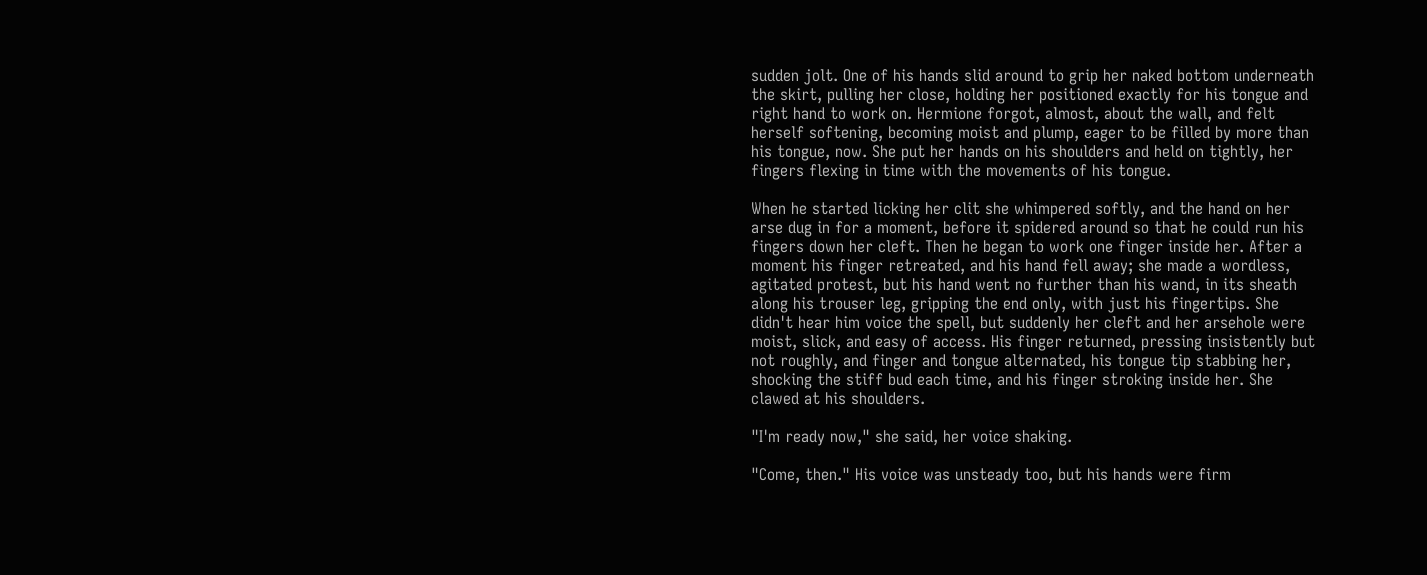sudden jolt. One of his hands slid around to grip her naked bottom underneath the skirt, pulling her close, holding her positioned exactly for his tongue and right hand to work on. Hermione forgot, almost, about the wall, and felt herself softening, becoming moist and plump, eager to be filled by more than his tongue, now. She put her hands on his shoulders and held on tightly, her fingers flexing in time with the movements of his tongue.

When he started licking her clit she whimpered softly, and the hand on her arse dug in for a moment, before it spidered around so that he could run his fingers down her cleft. Then he began to work one finger inside her. After a moment his finger retreated, and his hand fell away; she made a wordless, agitated protest, but his hand went no further than his wand, in its sheath along his trouser leg, gripping the end only, with just his fingertips. She didn't hear him voice the spell, but suddenly her cleft and her arsehole were moist, slick, and easy of access. His finger returned, pressing insistently but not roughly, and finger and tongue alternated, his tongue tip stabbing her, shocking the stiff bud each time, and his finger stroking inside her. She clawed at his shoulders.

"I'm ready now," she said, her voice shaking.

"Come, then." His voice was unsteady too, but his hands were firm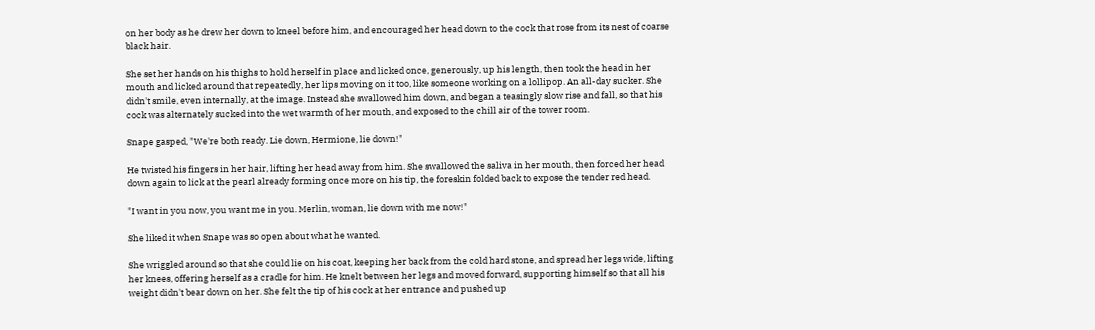on her body as he drew her down to kneel before him, and encouraged her head down to the cock that rose from its nest of coarse black hair.

She set her hands on his thighs to hold herself in place and licked once, generously, up his length, then took the head in her mouth and licked around that repeatedly, her lips moving on it too, like someone working on a lollipop. An all-day sucker. She didn't smile, even internally, at the image. Instead she swallowed him down, and began a teasingly slow rise and fall, so that his cock was alternately sucked into the wet warmth of her mouth, and exposed to the chill air of the tower room.

Snape gasped, "We're both ready. Lie down, Hermione, lie down!"

He twisted his fingers in her hair, lifting her head away from him. She swallowed the saliva in her mouth, then forced her head down again to lick at the pearl already forming once more on his tip, the foreskin folded back to expose the tender red head.

"I want in you now, you want me in you. Merlin, woman, lie down with me now!"

She liked it when Snape was so open about what he wanted.

She wriggled around so that she could lie on his coat, keeping her back from the cold hard stone, and spread her legs wide, lifting her knees, offering herself as a cradle for him. He knelt between her legs and moved forward, supporting himself so that all his weight didn't bear down on her. She felt the tip of his cock at her entrance and pushed up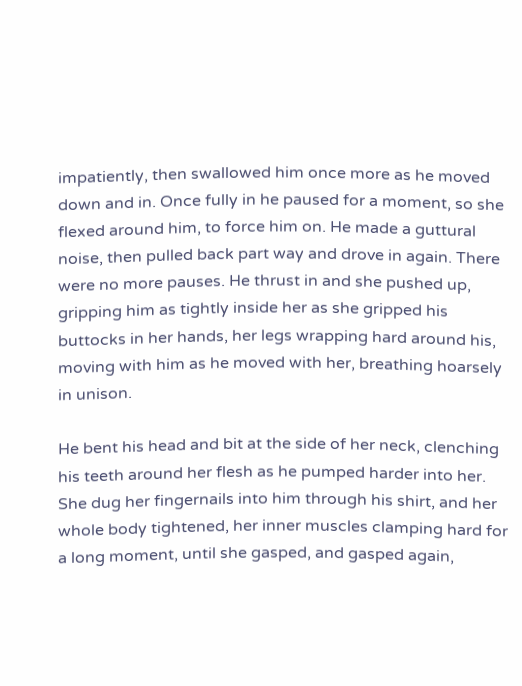impatiently, then swallowed him once more as he moved down and in. Once fully in he paused for a moment, so she flexed around him, to force him on. He made a guttural noise, then pulled back part way and drove in again. There were no more pauses. He thrust in and she pushed up, gripping him as tightly inside her as she gripped his buttocks in her hands, her legs wrapping hard around his, moving with him as he moved with her, breathing hoarsely in unison.

He bent his head and bit at the side of her neck, clenching his teeth around her flesh as he pumped harder into her. She dug her fingernails into him through his shirt, and her whole body tightened, her inner muscles clamping hard for a long moment, until she gasped, and gasped again,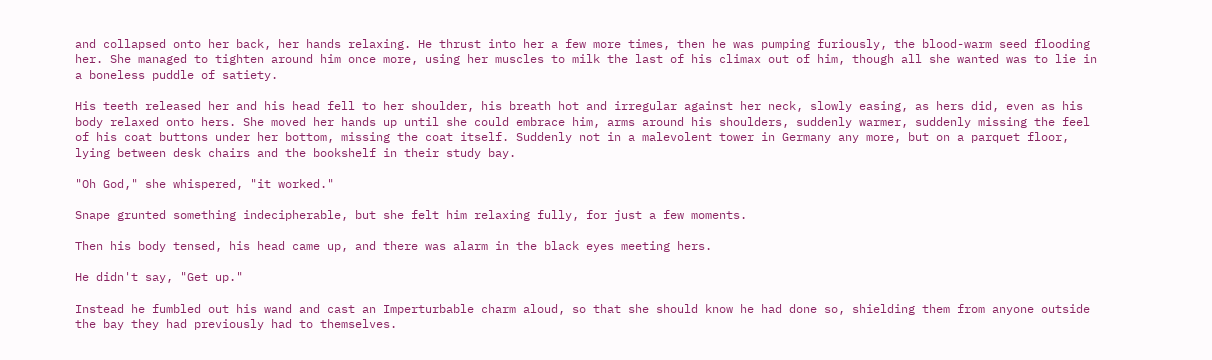and collapsed onto her back, her hands relaxing. He thrust into her a few more times, then he was pumping furiously, the blood-warm seed flooding her. She managed to tighten around him once more, using her muscles to milk the last of his climax out of him, though all she wanted was to lie in a boneless puddle of satiety.

His teeth released her and his head fell to her shoulder, his breath hot and irregular against her neck, slowly easing, as hers did, even as his body relaxed onto hers. She moved her hands up until she could embrace him, arms around his shoulders, suddenly warmer, suddenly missing the feel of his coat buttons under her bottom, missing the coat itself. Suddenly not in a malevolent tower in Germany any more, but on a parquet floor, lying between desk chairs and the bookshelf in their study bay.

"Oh God," she whispered, "it worked."

Snape grunted something indecipherable, but she felt him relaxing fully, for just a few moments.

Then his body tensed, his head came up, and there was alarm in the black eyes meeting hers.

He didn't say, "Get up."

Instead he fumbled out his wand and cast an Imperturbable charm aloud, so that she should know he had done so, shielding them from anyone outside the bay they had previously had to themselves.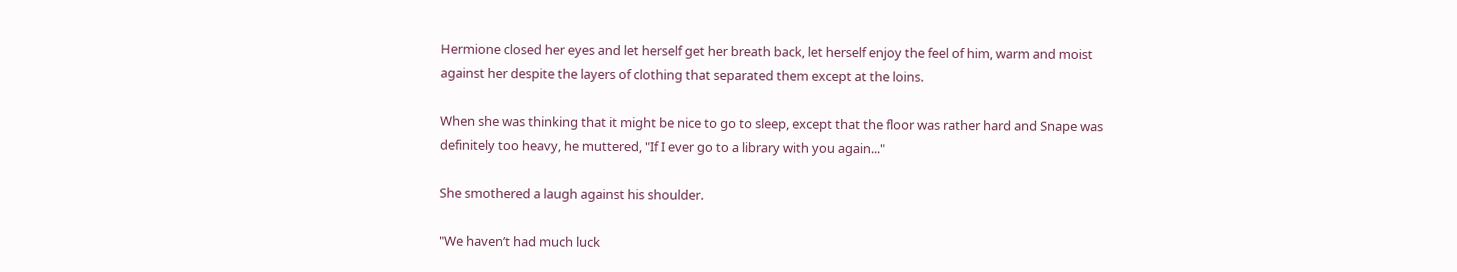Hermione closed her eyes and let herself get her breath back, let herself enjoy the feel of him, warm and moist against her despite the layers of clothing that separated them except at the loins.

When she was thinking that it might be nice to go to sleep, except that the floor was rather hard and Snape was definitely too heavy, he muttered, "If I ever go to a library with you again..."

She smothered a laugh against his shoulder.

"We haven’t had much luck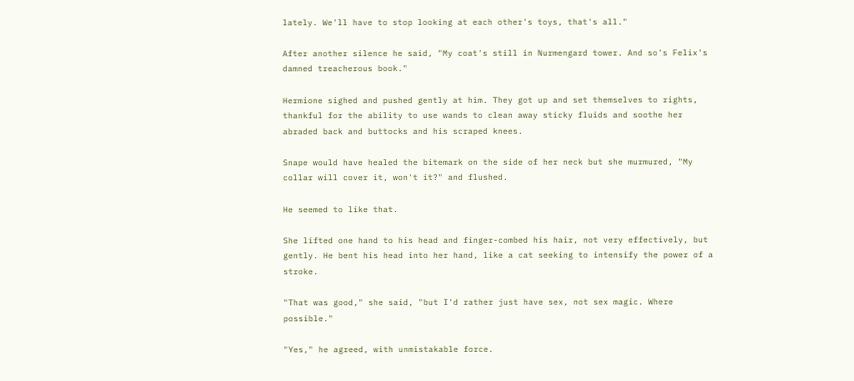lately. We'll have to stop looking at each other's toys, that's all."

After another silence he said, "My coat's still in Nurmengard tower. And so's Felix's damned treacherous book."

Hermione sighed and pushed gently at him. They got up and set themselves to rights, thankful for the ability to use wands to clean away sticky fluids and soothe her abraded back and buttocks and his scraped knees.

Snape would have healed the bitemark on the side of her neck but she murmured, "My collar will cover it, won't it?" and flushed.

He seemed to like that.

She lifted one hand to his head and finger-combed his hair, not very effectively, but gently. He bent his head into her hand, like a cat seeking to intensify the power of a stroke.

"That was good," she said, "but I'd rather just have sex, not sex magic. Where possible."

"Yes," he agreed, with unmistakable force.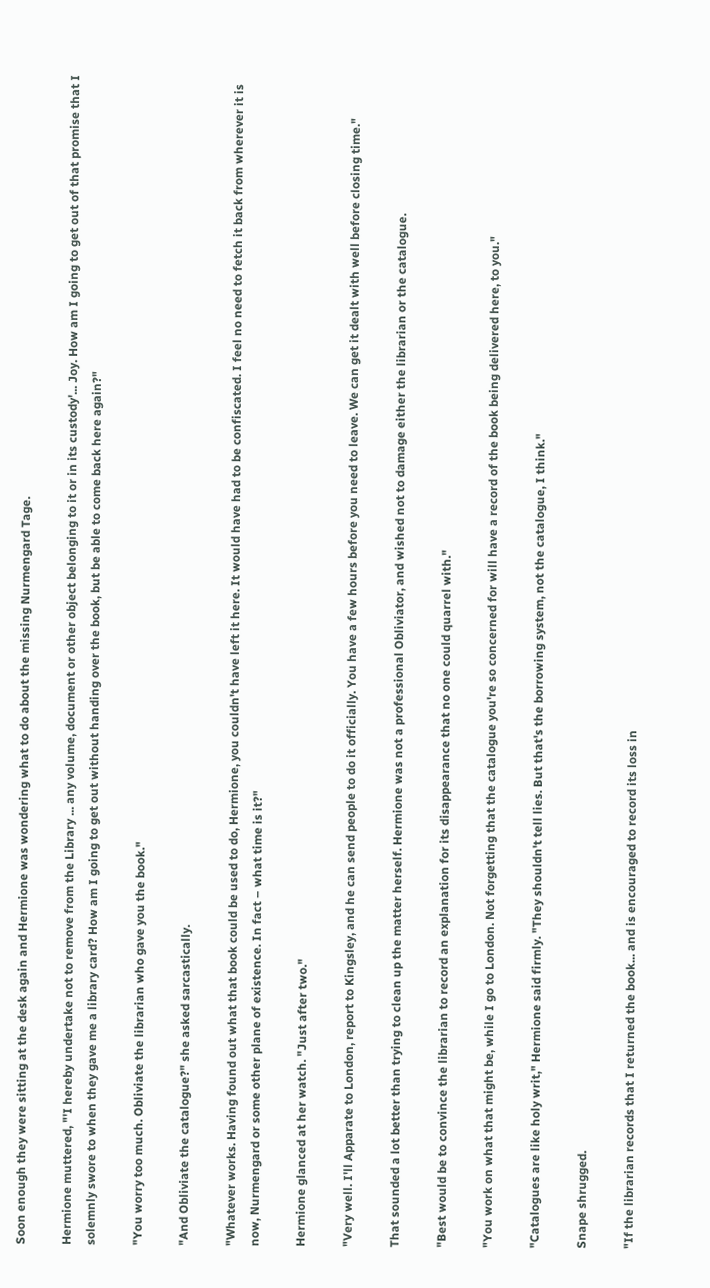Soon enough they were sitting at the desk again and Hermione was wondering what to do about the missing Nurmengard Tage.

Hermione muttered, "'I hereby undertake not to remove from the Library ... any volume, document or other object belonging to it or in its custody'... Joy. How am I going to get out of that promise that I solemnly swore to when they gave me a library card? How am I going to get out without handing over the book, but be able to come back here again?"

"You worry too much. Obliviate the librarian who gave you the book."

"And Obliviate the catalogue?" she asked sarcastically.

"Whatever works. Having found out what that book could be used to do, Hermione, you couldn't have left it here. It would have had to be confiscated. I feel no need to fetch it back from wherever it is now, Nurmengard or some other plane of existence. In fact – what time is it?"

Hermione glanced at her watch. "Just after two."

"Very well. I'll Apparate to London, report to Kingsley, and he can send people to do it officially. You have a few hours before you need to leave. We can get it dealt with well before closing time."

That sounded a lot better than trying to clean up the matter herself. Hermione was not a professional Obliviator, and wished not to damage either the librarian or the catalogue.

"Best would be to convince the librarian to record an explanation for its disappearance that no one could quarrel with."

"You work on what that might be, while I go to London. Not forgetting that the catalogue you're so concerned for will have a record of the book being delivered here, to you."

"Catalogues are like holy writ," Hermione said firmly. "They shouldn't tell lies. But that's the borrowing system, not the catalogue, I think."

Snape shrugged.

"If the librarian records that I returned the book... and is encouraged to record its loss in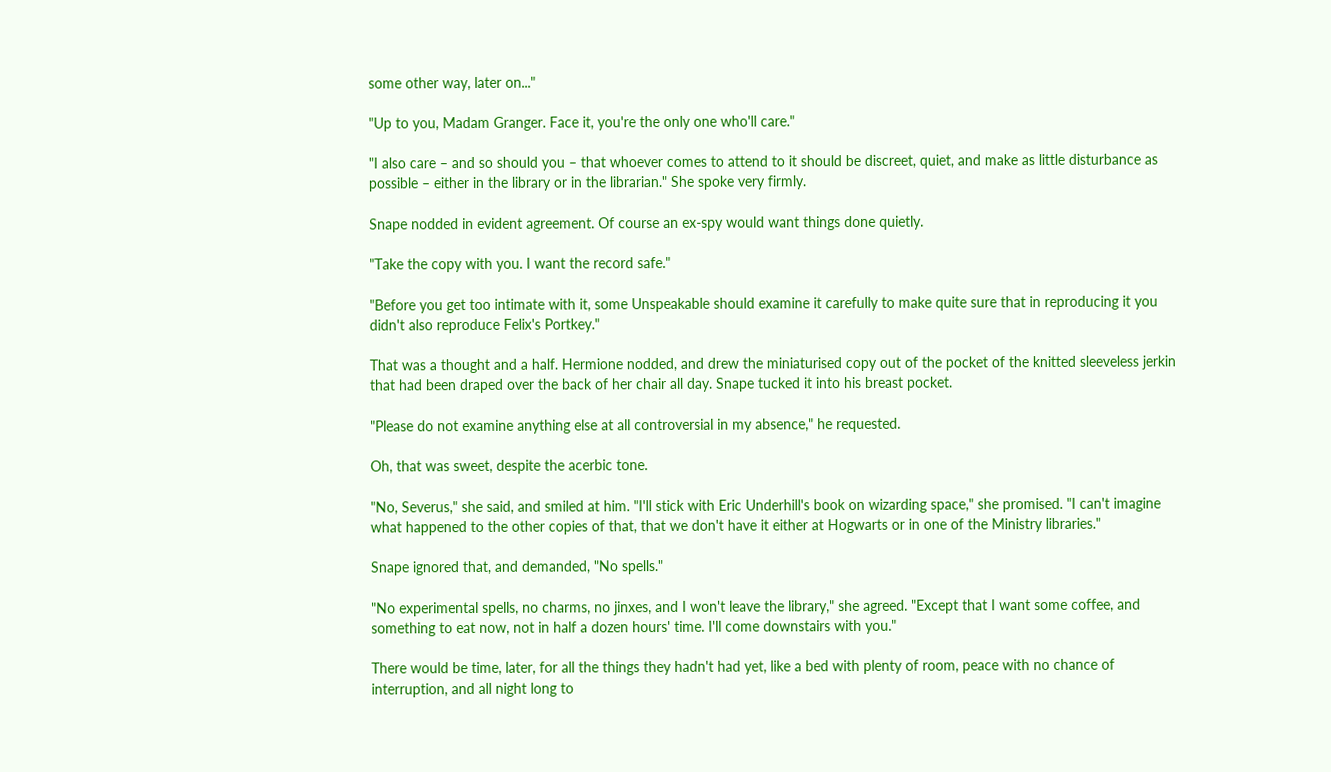some other way, later on..."

"Up to you, Madam Granger. Face it, you're the only one who'll care."

"I also care – and so should you – that whoever comes to attend to it should be discreet, quiet, and make as little disturbance as possible – either in the library or in the librarian." She spoke very firmly.

Snape nodded in evident agreement. Of course an ex-spy would want things done quietly.

"Take the copy with you. I want the record safe."

"Before you get too intimate with it, some Unspeakable should examine it carefully to make quite sure that in reproducing it you didn't also reproduce Felix's Portkey."

That was a thought and a half. Hermione nodded, and drew the miniaturised copy out of the pocket of the knitted sleeveless jerkin that had been draped over the back of her chair all day. Snape tucked it into his breast pocket.

"Please do not examine anything else at all controversial in my absence," he requested.

Oh, that was sweet, despite the acerbic tone.

"No, Severus," she said, and smiled at him. "I'll stick with Eric Underhill's book on wizarding space," she promised. "I can't imagine what happened to the other copies of that, that we don't have it either at Hogwarts or in one of the Ministry libraries."

Snape ignored that, and demanded, "No spells."

"No experimental spells, no charms, no jinxes, and I won't leave the library," she agreed. "Except that I want some coffee, and something to eat now, not in half a dozen hours' time. I'll come downstairs with you."

There would be time, later, for all the things they hadn't had yet, like a bed with plenty of room, peace with no chance of interruption, and all night long to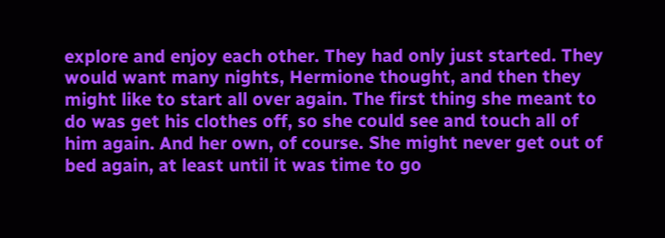explore and enjoy each other. They had only just started. They would want many nights, Hermione thought, and then they might like to start all over again. The first thing she meant to do was get his clothes off, so she could see and touch all of him again. And her own, of course. She might never get out of bed again, at least until it was time to go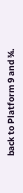back to Platform 9 and ¾.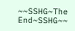~~SSHG~The End~SSHG~~